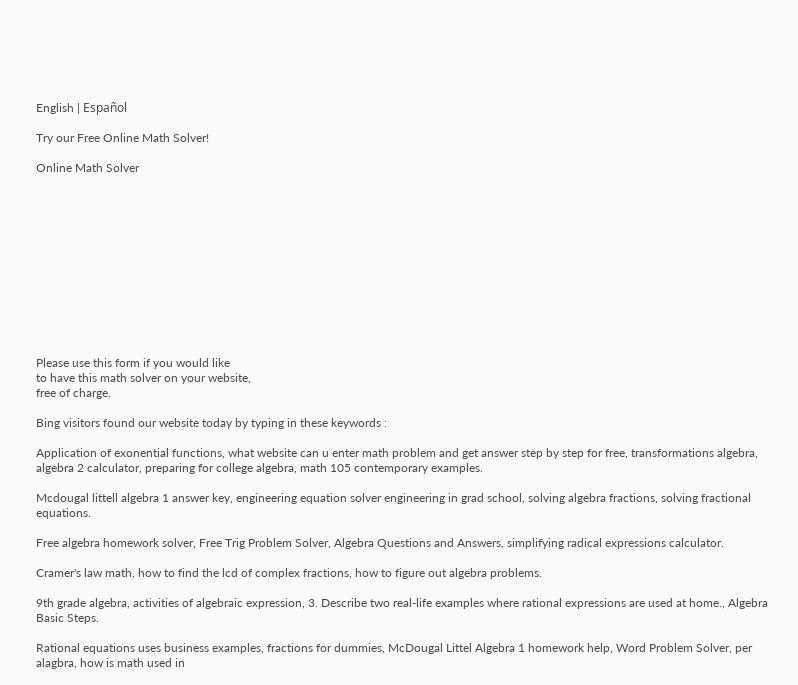English | Español

Try our Free Online Math Solver!

Online Math Solver












Please use this form if you would like
to have this math solver on your website,
free of charge.

Bing visitors found our website today by typing in these keywords :

Application of exonential functions, what website can u enter math problem and get answer step by step for free, transformations algebra, algebra 2 calculator, preparing for college algebra, math 105 contemporary examples.

Mcdougal littell algebra 1 answer key, engineering equation solver engineering in grad school, solving algebra fractions, solving fractional equations.

Free algebra homework solver, Free Trig Problem Solver, Algebra Questions and Answers, simplifying radical expressions calculator.

Cramer's law math, how to find the lcd of complex fractions, how to figure out algebra problems.

9th grade algebra, activities of algebraic expression, 3. Describe two real-life examples where rational expressions are used at home., Algebra Basic Steps.

Rational equations uses business examples, fractions for dummies, McDougal Littel Algebra 1 homework help, Word Problem Solver, per alagbra, how is math used in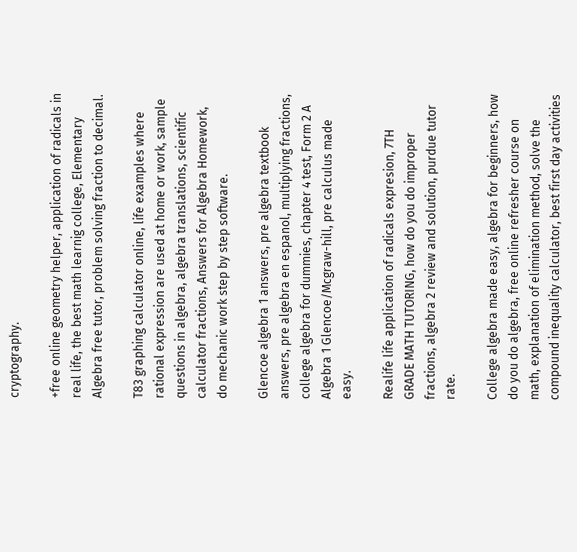cryptography.

+free online geometry helper, application of radicals in real life, the best math learnig college, Elementary Algebra free tutor, problem solving fraction to decimal.

T83 graphing calculator online, life examples where rational expression are used at home or work, sample questions in algebra, algebra translations, scientific calculator fractions, Answers for Algebra Homework, do mechanic work step by step software.

Glencoe algebra 1 answers, pre algebra textbook answers, pre algebra en espanol, multiplying fractions, college algebra for dummies, chapter 4 test, Form 2 A Algebra 1 Glencoe/Mcgraw-hill, pre calculus made easy.

Realife life application of radicals expresion, 7TH GRADE MATH TUTORING, how do you do improper fractions, algebra 2 review and solution, purdue tutor rate.

College algebra made easy, algebra for beginners, how do you do algebra, free online refresher course on math, explanation of elimination method, solve the compound inequality calculator, best first day activities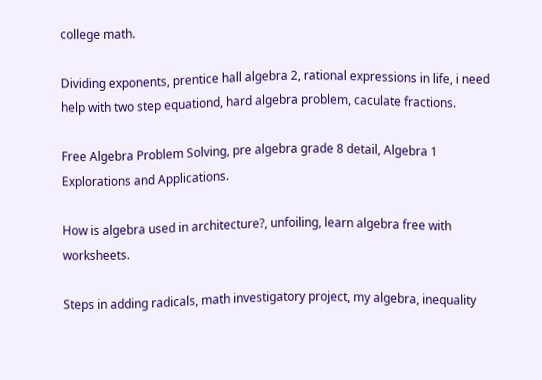college math.

Dividing exponents, prentice hall algebra 2, rational expressions in life, i need help with two step equationd, hard algebra problem, caculate fractions.

Free Algebra Problem Solving, pre algebra grade 8 detail, Algebra 1 Explorations and Applications.

How is algebra used in architecture?, unfoiling, learn algebra free with worksheets.

Steps in adding radicals, math investigatory project, my algebra, inequality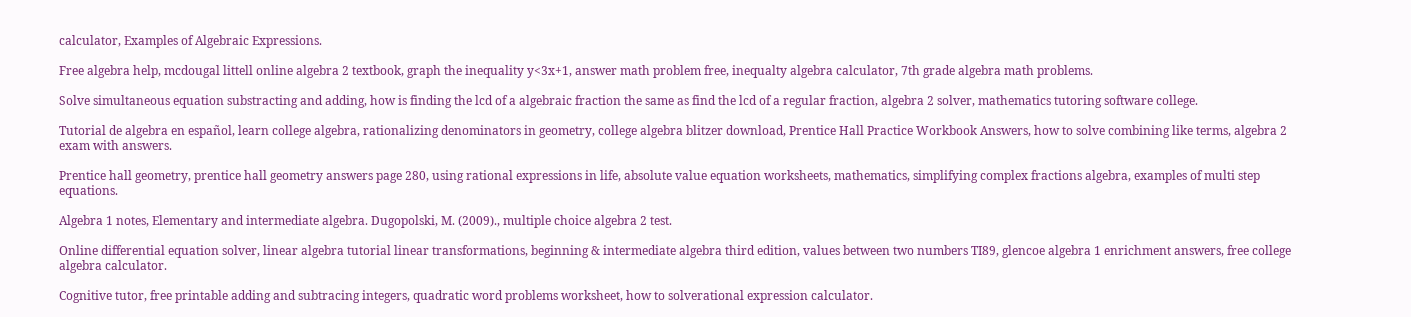calculator, Examples of Algebraic Expressions.

Free algebra help, mcdougal littell online algebra 2 textbook, graph the inequality y<3x+1, answer math problem free, inequalty algebra calculator, 7th grade algebra math problems.

Solve simultaneous equation substracting and adding, how is finding the lcd of a algebraic fraction the same as find the lcd of a regular fraction, algebra 2 solver, mathematics tutoring software college.

Tutorial de algebra en español, learn college algebra, rationalizing denominators in geometry, college algebra blitzer download, Prentice Hall Practice Workbook Answers, how to solve combining like terms, algebra 2 exam with answers.

Prentice hall geometry, prentice hall geometry answers page 280, using rational expressions in life, absolute value equation worksheets, mathematics, simplifying complex fractions algebra, examples of multi step equations.

Algebra 1 notes, Elementary and intermediate algebra. Dugopolski, M. (2009)., multiple choice algebra 2 test.

Online differential equation solver, linear algebra tutorial linear transformations, beginning & intermediate algebra third edition, values between two numbers TI89, glencoe algebra 1 enrichment answers, free college algebra calculator.

Cognitive tutor, free printable adding and subtracing integers, quadratic word problems worksheet, how to solverational expression calculator.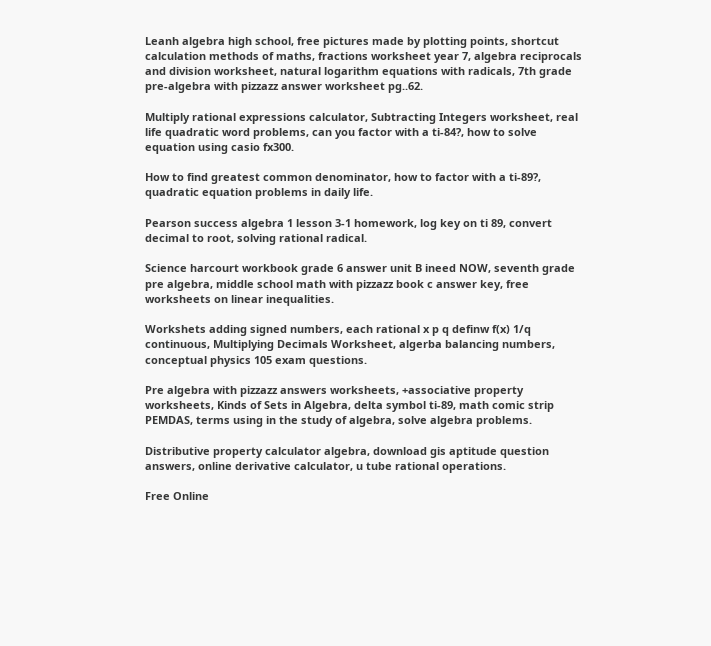Leanh algebra high school, free pictures made by plotting points, shortcut calculation methods of maths, fractions worksheet year 7, algebra reciprocals and division worksheet, natural logarithm equations with radicals, 7th grade pre-algebra with pizzazz answer worksheet pg..62.

Multiply rational expressions calculator, Subtracting Integers worksheet, real life quadratic word problems, can you factor with a ti-84?, how to solve equation using casio fx300.

How to find greatest common denominator, how to factor with a ti-89?, quadratic equation problems in daily life.

Pearson success algebra 1 lesson 3-1 homework, log key on ti 89, convert decimal to root, solving rational radical.

Science harcourt workbook grade 6 answer unit B ineed NOW, seventh grade pre algebra, middle school math with pizzazz book c answer key, free worksheets on linear inequalities.

Workshets adding signed numbers, each rational x p q definw f(x) 1/q continuous, Multiplying Decimals Worksheet, algerba balancing numbers, conceptual physics 105 exam questions.

Pre algebra with pizzazz answers worksheets, +associative property worksheets, Kinds of Sets in Algebra, delta symbol ti-89, math comic strip PEMDAS, terms using in the study of algebra, solve algebra problems.

Distributive property calculator algebra, download gis aptitude question answers, online derivative calculator, u tube rational operations.

Free Online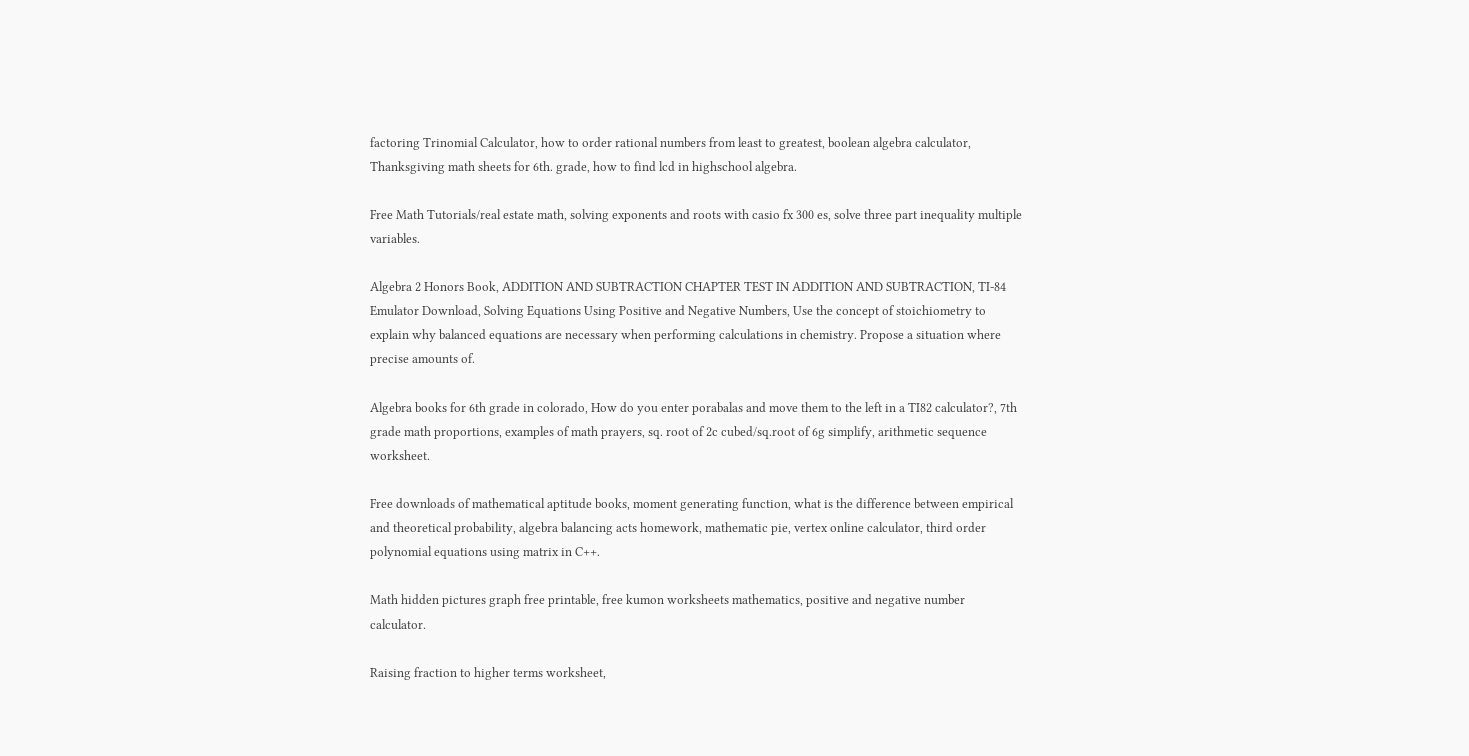factoring Trinomial Calculator, how to order rational numbers from least to greatest, boolean algebra calculator, Thanksgiving math sheets for 6th. grade, how to find lcd in highschool algebra.

Free Math Tutorials/real estate math, solving exponents and roots with casio fx 300 es, solve three part inequality multiple variables.

Algebra 2 Honors Book, ADDITION AND SUBTRACTION CHAPTER TEST IN ADDITION AND SUBTRACTION, TI-84 Emulator Download, Solving Equations Using Positive and Negative Numbers, Use the concept of stoichiometry to explain why balanced equations are necessary when performing calculations in chemistry. Propose a situation where precise amounts of.

Algebra books for 6th grade in colorado, How do you enter porabalas and move them to the left in a TI82 calculator?, 7th grade math proportions, examples of math prayers, sq. root of 2c cubed/sq.root of 6g simplify, arithmetic sequence worksheet.

Free downloads of mathematical aptitude books, moment generating function, what is the difference between empirical and theoretical probability, algebra balancing acts homework, mathematic pie, vertex online calculator, third order polynomial equations using matrix in C++.

Math hidden pictures graph free printable, free kumon worksheets mathematics, positive and negative number calculator.

Raising fraction to higher terms worksheet,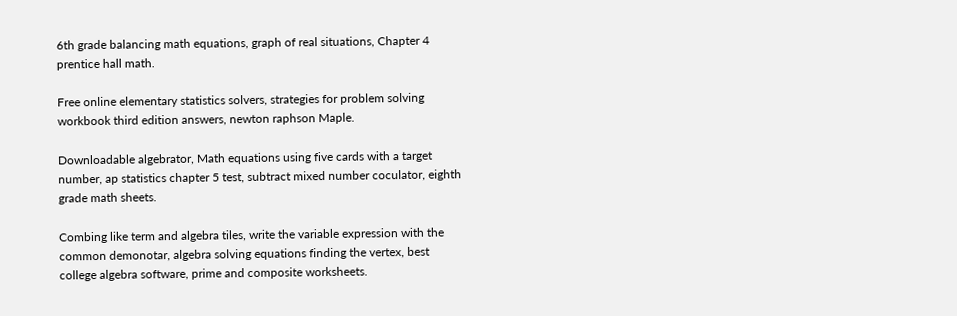6th grade balancing math equations, graph of real situations, Chapter 4 prentice hall math.

Free online elementary statistics solvers, strategies for problem solving workbook third edition answers, newton raphson Maple.

Downloadable algebrator, Math equations using five cards with a target number, ap statistics chapter 5 test, subtract mixed number coculator, eighth grade math sheets.

Combing like term and algebra tiles, write the variable expression with the common demonotar, algebra solving equations finding the vertex, best college algebra software, prime and composite worksheets.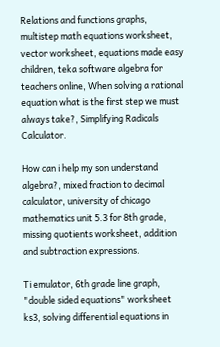Relations and functions graphs, multistep math equations worksheet, vector worksheet, equations made easy children, teka software algebra for teachers online, When solving a rational equation what is the first step we must always take?, Simplifying Radicals Calculator.

How can i help my son understand algebra?, mixed fraction to decimal calculator, university of chicago mathematics unit 5.3 for 8th grade, missing quotients worksheet, addition and subtraction expressions.

Ti emulator, 6th grade line graph, "double sided equations" worksheet ks3, solving differential equations in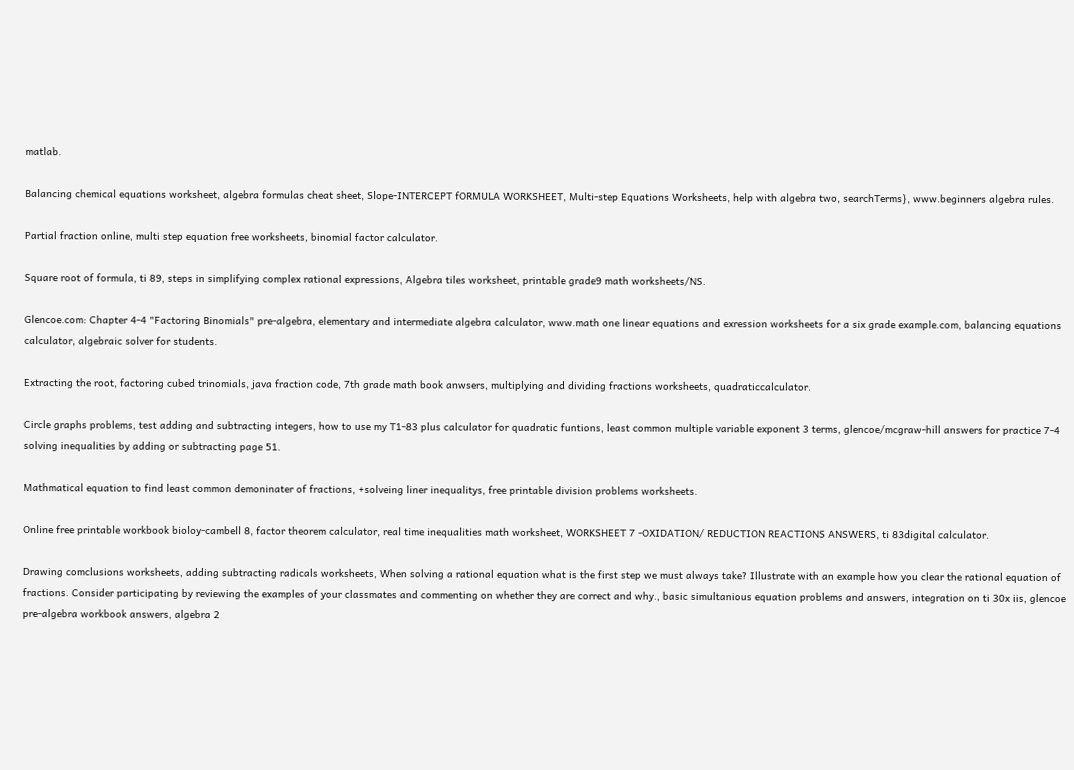matlab.

Balancing chemical equations worksheet, algebra formulas cheat sheet, Slope-INTERCEPT fORMULA WORKSHEET, Multi-step Equations Worksheets, help with algebra two, searchTerms}, www.beginners algebra rules.

Partial fraction online, multi step equation free worksheets, binomial factor calculator.

Square root of formula, ti 89, steps in simplifying complex rational expressions, Algebra tiles worksheet, printable grade9 math worksheets/NS.

Glencoe.com: Chapter 4-4 "Factoring Binomials" pre-algebra, elementary and intermediate algebra calculator, www.math one linear equations and exression worksheets for a six grade example.com, balancing equations calculator, algebraic solver for students.

Extracting the root, factoring cubed trinomials, java fraction code, 7th grade math book anwsers, multiplying and dividing fractions worksheets, quadraticcalculator.

Circle graphs problems, test adding and subtracting integers, how to use my T1-83 plus calculator for quadratic funtions, least common multiple variable exponent 3 terms, glencoe/mcgraw-hill answers for practice 7-4 solving inequalities by adding or subtracting page 51.

Mathmatical equation to find least common demoninater of fractions, +solveing liner inequalitys, free printable division problems worksheets.

Online free printable workbook bioloy-cambell 8, factor theorem calculator, real time inequalities math worksheet, WORKSHEET 7 -OXIDATION/ REDUCTION REACTIONS ANSWERS, ti 83digital calculator.

Drawing comclusions worksheets, adding subtracting radicals worksheets, When solving a rational equation what is the first step we must always take? Illustrate with an example how you clear the rational equation of fractions. Consider participating by reviewing the examples of your classmates and commenting on whether they are correct and why., basic simultanious equation problems and answers, integration on ti 30x iis, glencoe pre-algebra workbook answers, algebra 2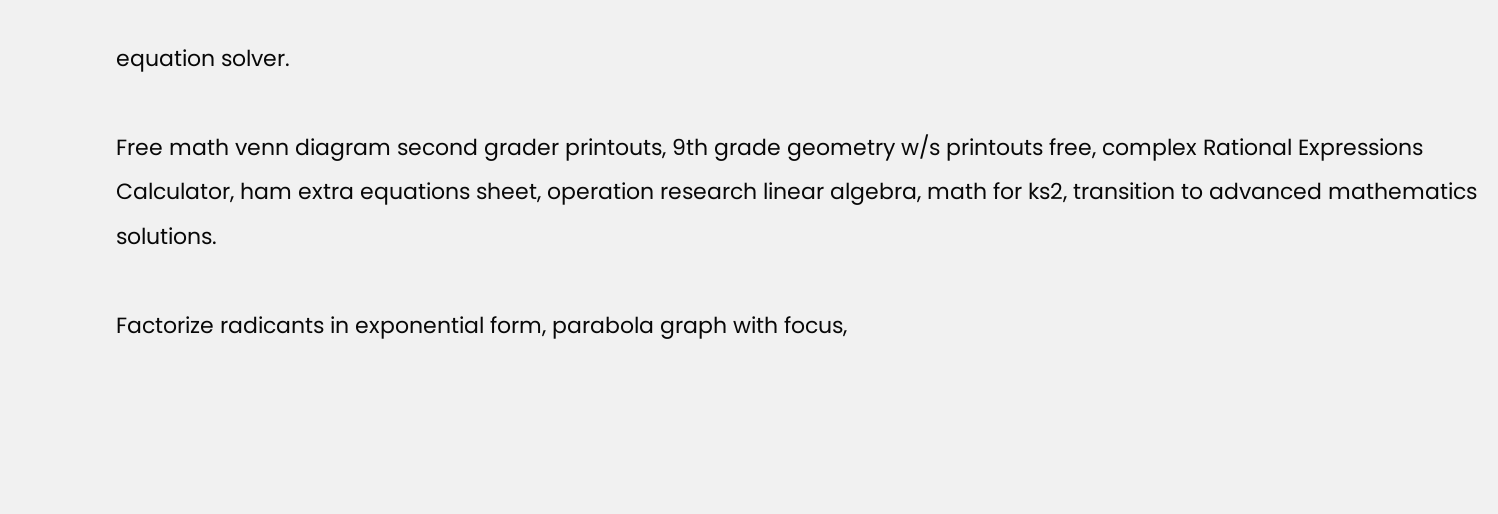equation solver.

Free math venn diagram second grader printouts, 9th grade geometry w/s printouts free, complex Rational Expressions Calculator, ham extra equations sheet, operation research linear algebra, math for ks2, transition to advanced mathematics solutions.

Factorize radicants in exponential form, parabola graph with focus,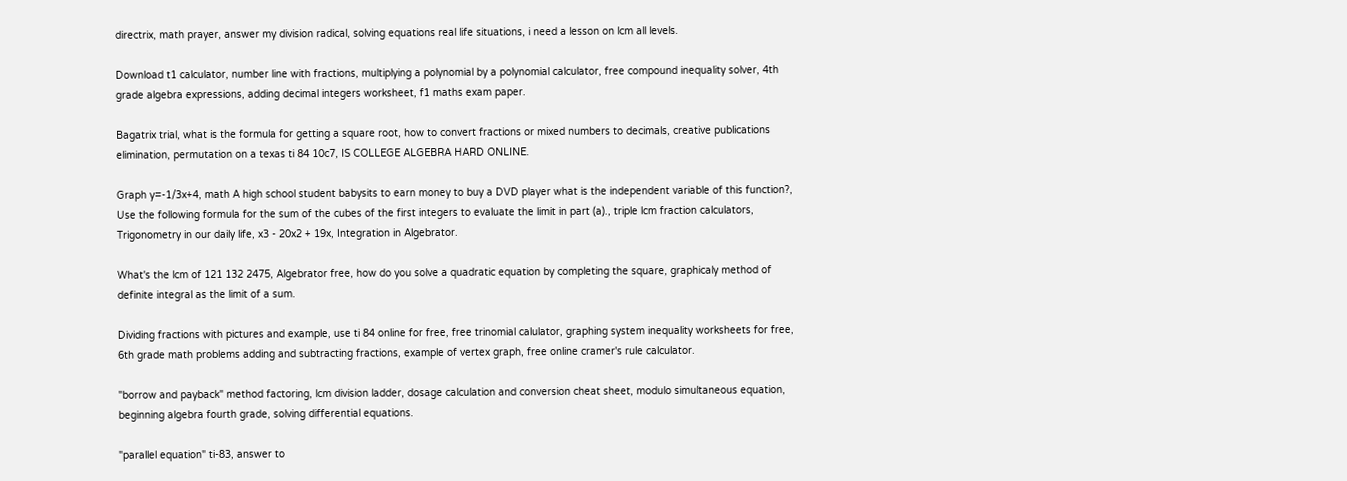directrix, math prayer, answer my division radical, solving equations real life situations, i need a lesson on lcm all levels.

Download t1 calculator, number line with fractions, multiplying a polynomial by a polynomial calculator, free compound inequality solver, 4th grade algebra expressions, adding decimal integers worksheet, f1 maths exam paper.

Bagatrix trial, what is the formula for getting a square root, how to convert fractions or mixed numbers to decimals, creative publications elimination, permutation on a texas ti 84 10c7, IS COLLEGE ALGEBRA HARD ONLINE.

Graph y=-1/3x+4, math A high school student babysits to earn money to buy a DVD player what is the independent variable of this function?, Use the following formula for the sum of the cubes of the first integers to evaluate the limit in part (a)., triple lcm fraction calculators, Trigonometry in our daily life, x3 - 20x2 + 19x, Integration in Algebrator.

What's the lcm of 121 132 2475, Algebrator free, how do you solve a quadratic equation by completing the square, graphicaly method of definite integral as the limit of a sum.

Dividing fractions with pictures and example, use ti 84 online for free, free trinomial calulator, graphing system inequality worksheets for free, 6th grade math problems adding and subtracting fractions, example of vertex graph, free online cramer's rule calculator.

"borrow and payback" method factoring, lcm division ladder, dosage calculation and conversion cheat sheet, modulo simultaneous equation, beginning algebra fourth grade, solving differential equations.

"parallel equation" ti-83, answer to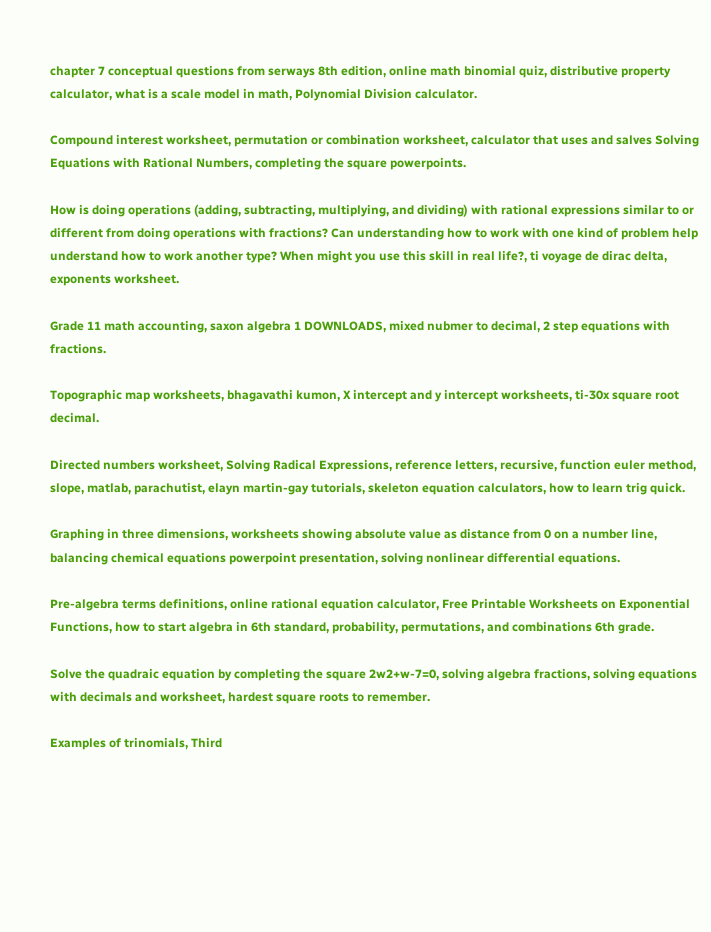chapter 7 conceptual questions from serways 8th edition, online math binomial quiz, distributive property calculator, what is a scale model in math, Polynomial Division calculator.

Compound interest worksheet, permutation or combination worksheet, calculator that uses and salves Solving Equations with Rational Numbers, completing the square powerpoints.

How is doing operations (adding, subtracting, multiplying, and dividing) with rational expressions similar to or different from doing operations with fractions? Can understanding how to work with one kind of problem help understand how to work another type? When might you use this skill in real life?, ti voyage de dirac delta, exponents worksheet.

Grade 11 math accounting, saxon algebra 1 DOWNLOADS, mixed nubmer to decimal, 2 step equations with fractions.

Topographic map worksheets, bhagavathi kumon, X intercept and y intercept worksheets, ti-30x square root decimal.

Directed numbers worksheet, Solving Radical Expressions, reference letters, recursive, function euler method, slope, matlab, parachutist, elayn martin-gay tutorials, skeleton equation calculators, how to learn trig quick.

Graphing in three dimensions, worksheets showing absolute value as distance from 0 on a number line, balancing chemical equations powerpoint presentation, solving nonlinear differential equations.

Pre-algebra terms definitions, online rational equation calculator, Free Printable Worksheets on Exponential Functions, how to start algebra in 6th standard, probability, permutations, and combinations 6th grade.

Solve the quadraic equation by completing the square 2w2+w-7=0, solving algebra fractions, solving equations with decimals and worksheet, hardest square roots to remember.

Examples of trinomials, Third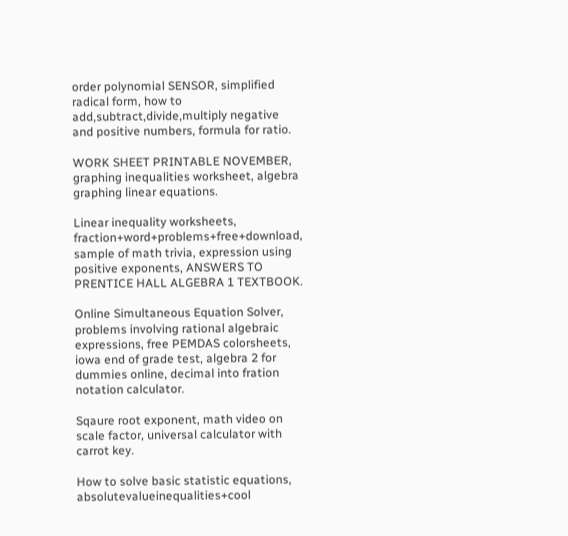order polynomial SENSOR, simplified radical form, how to add,subtract,divide,multiply negative and positive numbers, formula for ratio.

WORK SHEET PRINTABLE NOVEMBER, graphing inequalities worksheet, algebra graphing linear equations.

Linear inequality worksheets, fraction+word+problems+free+download, sample of math trivia, expression using positive exponents, ANSWERS TO PRENTICE HALL ALGEBRA 1 TEXTBOOK.

Online Simultaneous Equation Solver, problems involving rational algebraic expressions, free PEMDAS colorsheets, iowa end of grade test, algebra 2 for dummies online, decimal into fration notation calculator.

Sqaure root exponent, math video on scale factor, universal calculator with carrot key.

How to solve basic statistic equations, absolutevalueinequalities+cool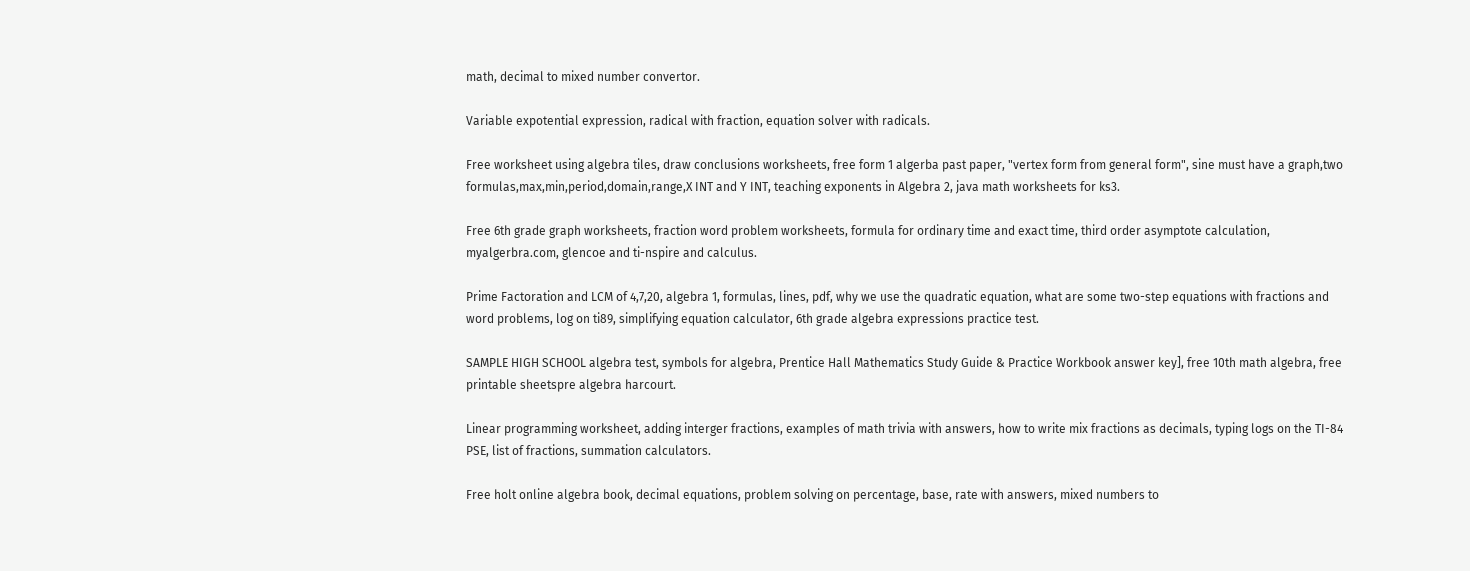math, decimal to mixed number convertor.

Variable expotential expression, radical with fraction, equation solver with radicals.

Free worksheet using algebra tiles, draw conclusions worksheets, free form 1 algerba past paper, "vertex form from general form", sine must have a graph,two formulas,max,min,period,domain,range,X INT and Y INT, teaching exponents in Algebra 2, java math worksheets for ks3.

Free 6th grade graph worksheets, fraction word problem worksheets, formula for ordinary time and exact time, third order asymptote calculation, myalgerbra.com, glencoe and ti-nspire and calculus.

Prime Factoration and LCM of 4,7,20, algebra 1, formulas, lines, pdf, why we use the quadratic equation, what are some two-step equations with fractions and word problems, log on ti89, simplifying equation calculator, 6th grade algebra expressions practice test.

SAMPLE HIGH SCHOOL algebra test, symbols for algebra, Prentice Hall Mathematics Study Guide & Practice Workbook answer key], free 10th math algebra, free printable sheetspre algebra harcourt.

Linear programming worksheet, adding interger fractions, examples of math trivia with answers, how to write mix fractions as decimals, typing logs on the TI-84 PSE, list of fractions, summation calculators.

Free holt online algebra book, decimal equations, problem solving on percentage, base, rate with answers, mixed numbers to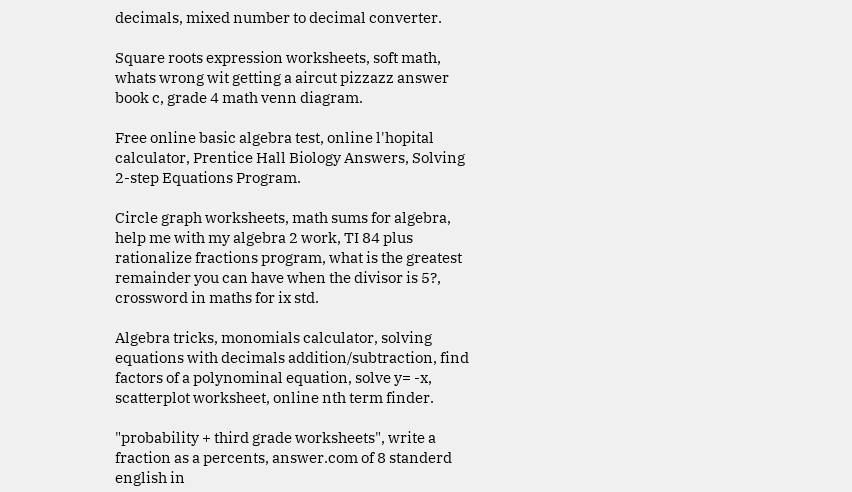decimals, mixed number to decimal converter.

Square roots expression worksheets, soft math, whats wrong wit getting a aircut pizzazz answer book c, grade 4 math venn diagram.

Free online basic algebra test, online l'hopital calculator, Prentice Hall Biology Answers, Solving 2-step Equations Program.

Circle graph worksheets, math sums for algebra, help me with my algebra 2 work, TI 84 plus rationalize fractions program, what is the greatest remainder you can have when the divisor is 5?, crossword in maths for ix std.

Algebra tricks, monomials calculator, solving equations with decimals addition/subtraction, find factors of a polynominal equation, solve y= -x, scatterplot worksheet, online nth term finder.

"probability + third grade worksheets", write a fraction as a percents, answer.com of 8 standerd english in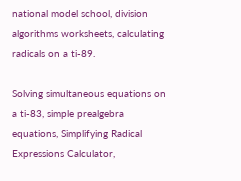national model school, division algorithms worksheets, calculating radicals on a ti-89.

Solving simultaneous equations on a ti-83, simple prealgebra equations, Simplifying Radical Expressions Calculator,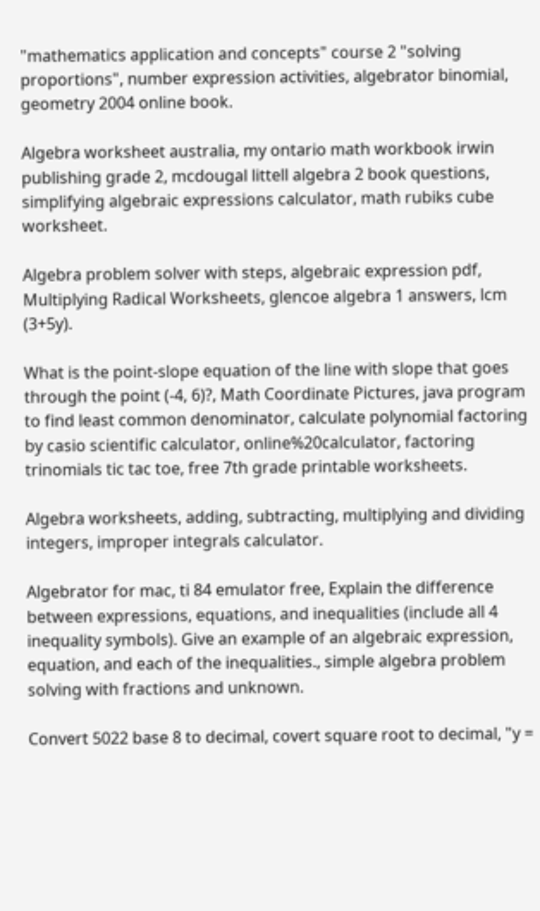"mathematics application and concepts" course 2 "solving proportions", number expression activities, algebrator binomial, geometry 2004 online book.

Algebra worksheet australia, my ontario math workbook irwin publishing grade 2, mcdougal littell algebra 2 book questions, simplifying algebraic expressions calculator, math rubiks cube worksheet.

Algebra problem solver with steps, algebraic expression pdf, Multiplying Radical Worksheets, glencoe algebra 1 answers, lcm (3+5y).

What is the point-slope equation of the line with slope that goes through the point (-4, 6)?, Math Coordinate Pictures, java program to find least common denominator, calculate polynomial factoring by casio scientific calculator, online%20calculator, factoring trinomials tic tac toe, free 7th grade printable worksheets.

Algebra worksheets, adding, subtracting, multiplying and dividing integers, improper integrals calculator.

Algebrator for mac, ti 84 emulator free, Explain the difference between expressions, equations, and inequalities (include all 4 inequality symbols). Give an example of an algebraic expression, equation, and each of the inequalities., simple algebra problem solving with fractions and unknown.

Convert 5022 base 8 to decimal, covert square root to decimal, "y =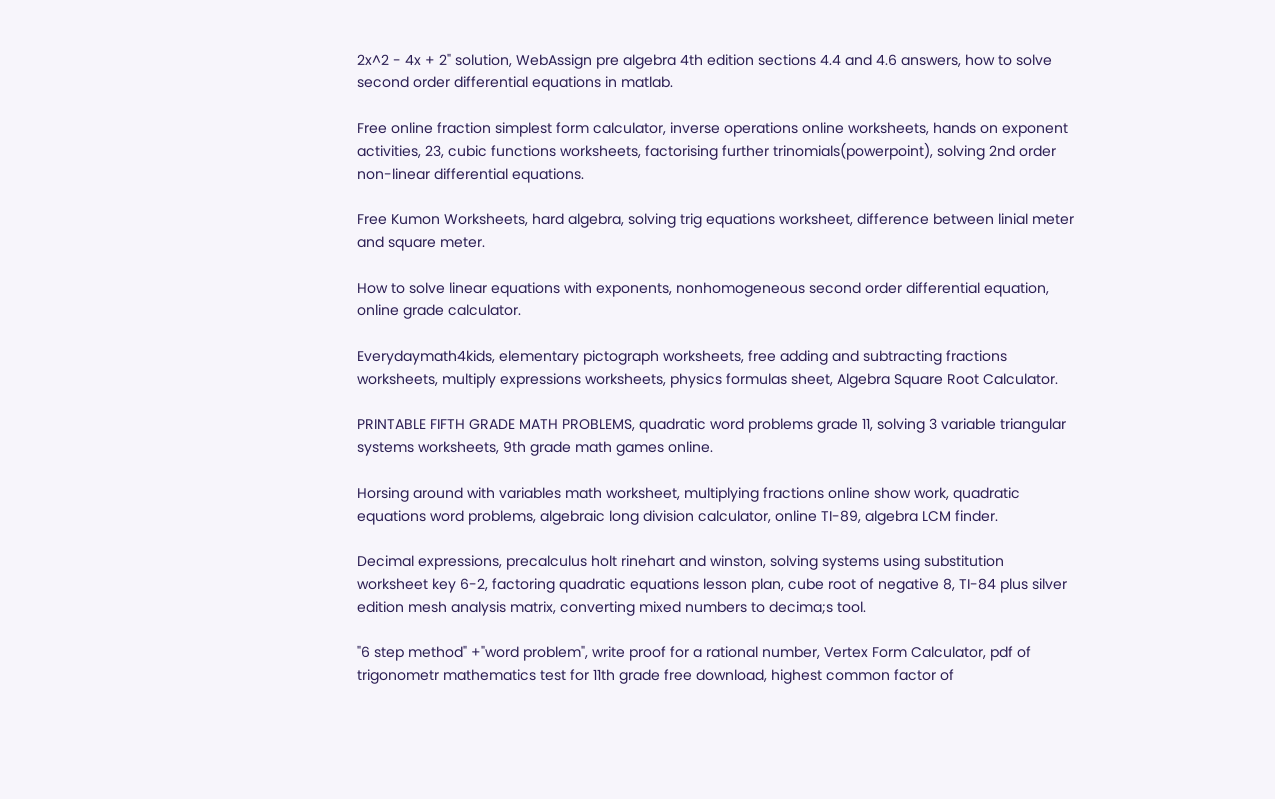2x^2 - 4x + 2" solution, WebAssign pre algebra 4th edition sections 4.4 and 4.6 answers, how to solve second order differential equations in matlab.

Free online fraction simplest form calculator, inverse operations online worksheets, hands on exponent activities, 23, cubic functions worksheets, factorising further trinomials(powerpoint), solving 2nd order non-linear differential equations.

Free Kumon Worksheets, hard algebra, solving trig equations worksheet, difference between linial meter and square meter.

How to solve linear equations with exponents, nonhomogeneous second order differential equation, online grade calculator.

Everydaymath4kids, elementary pictograph worksheets, free adding and subtracting fractions worksheets, multiply expressions worksheets, physics formulas sheet, Algebra Square Root Calculator.

PRINTABLE FIFTH GRADE MATH PROBLEMS, quadratic word problems grade 11, solving 3 variable triangular systems worksheets, 9th grade math games online.

Horsing around with variables math worksheet, multiplying fractions online show work, quadratic equations word problems, algebraic long division calculator, online TI-89, algebra LCM finder.

Decimal expressions, precalculus holt rinehart and winston, solving systems using substitution worksheet key 6-2, factoring quadratic equations lesson plan, cube root of negative 8, TI-84 plus silver edition mesh analysis matrix, converting mixed numbers to decima;s tool.

"6 step method" +"word problem", write proof for a rational number, Vertex Form Calculator, pdf of trigonometr mathematics test for 11th grade free download, highest common factor of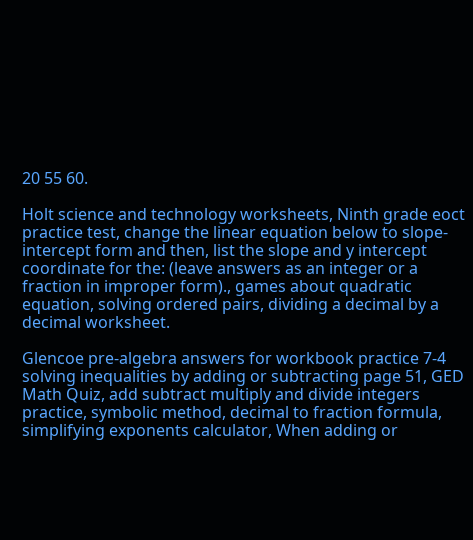20 55 60.

Holt science and technology worksheets, Ninth grade eoct practice test, change the linear equation below to slope-intercept form and then, list the slope and y intercept coordinate for the: (leave answers as an integer or a fraction in improper form)., games about quadratic equation, solving ordered pairs, dividing a decimal by a decimal worksheet.

Glencoe pre-algebra answers for workbook practice 7-4 solving inequalities by adding or subtracting page 51, GED Math Quiz, add subtract multiply and divide integers practice, symbolic method, decimal to fraction formula, simplifying exponents calculator, When adding or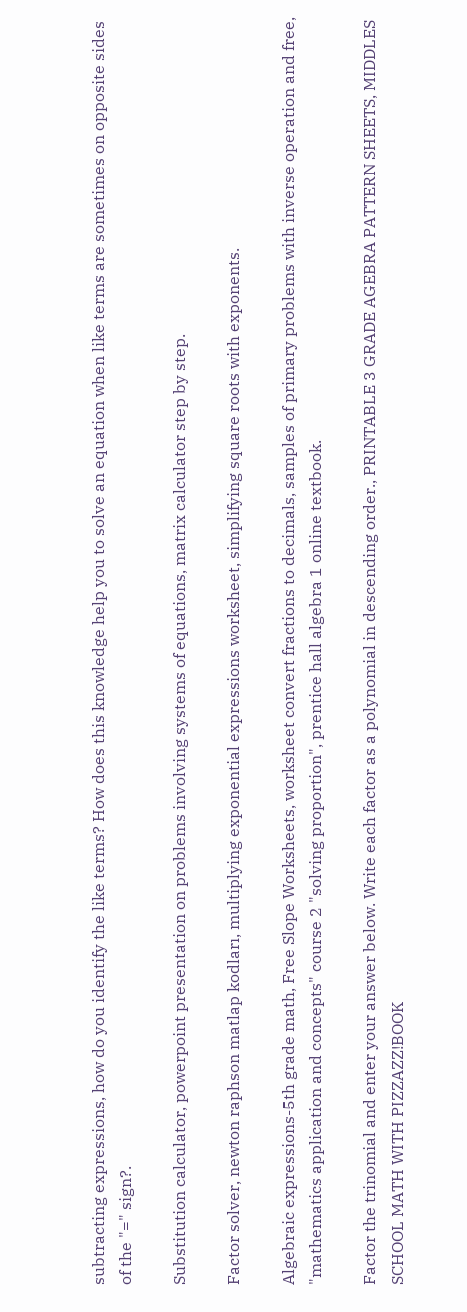subtracting expressions, how do you identify the like terms? How does this knowledge help you to solve an equation when like terms are sometimes on opposite sides of the "=" sign?.

Substitution calculator, powerpoint presentation on problems involving systems of equations, matrix calculator step by step.

Factor solver, newton raphson matlap kodları, multiplying exponential expressions worksheet, simplifying square roots with exponents.

Algebraic expressions-5th grade math, Free Slope Worksheets, worksheet convert fractions to decimals, samples of primary problems with inverse operation and free, "mathematics application and concepts" course 2 "solving proportion", prentice hall algebra 1 online textbook.

Factor the trinomial and enter your answer below. Write each factor as a polynomial in descending order., PRINTABLE 3 GRADE AGEBRA PATTERN SHEETS, MIDDLES SCHOOL MATH WITH PIZZAZZ!BOOK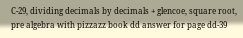C-29, dividing decimals by decimals + glencoe, square root, pre algebra with pizzazz book dd answer for page dd-39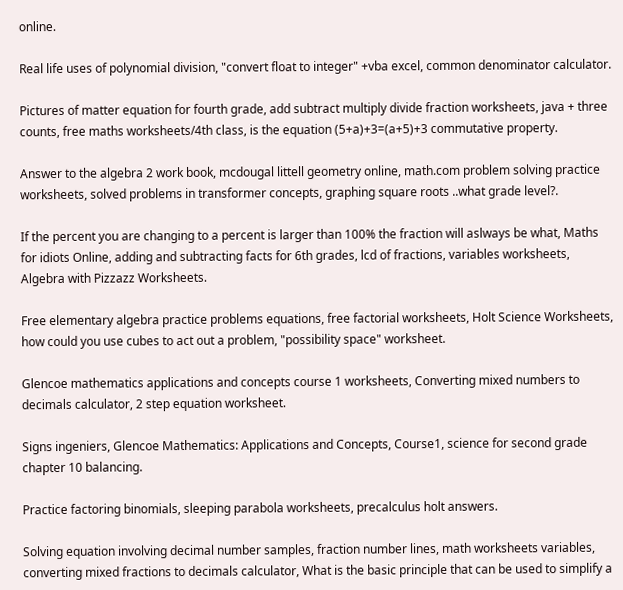online.

Real life uses of polynomial division, "convert float to integer" +vba excel, common denominator calculator.

Pictures of matter equation for fourth grade, add subtract multiply divide fraction worksheets, java + three counts, free maths worksheets/4th class, is the equation (5+a)+3=(a+5)+3 commutative property.

Answer to the algebra 2 work book, mcdougal littell geometry online, math.com problem solving practice worksheets, solved problems in transformer concepts, graphing square roots ..what grade level?.

If the percent you are changing to a percent is larger than 100% the fraction will aslways be what, Maths for idiots Online, adding and subtracting facts for 6th grades, lcd of fractions, variables worksheets, Algebra with Pizzazz Worksheets.

Free elementary algebra practice problems equations, free factorial worksheets, Holt Science Worksheets, how could you use cubes to act out a problem, "possibility space" worksheet.

Glencoe mathematics applications and concepts course 1 worksheets, Converting mixed numbers to decimals calculator, 2 step equation worksheet.

Signs ingeniers, Glencoe Mathematics: Applications and Concepts, Course1, science for second grade chapter 10 balancing.

Practice factoring binomials, sleeping parabola worksheets, precalculus holt answers.

Solving equation involving decimal number samples, fraction number lines, math worksheets variables, converting mixed fractions to decimals calculator, What is the basic principle that can be used to simplify a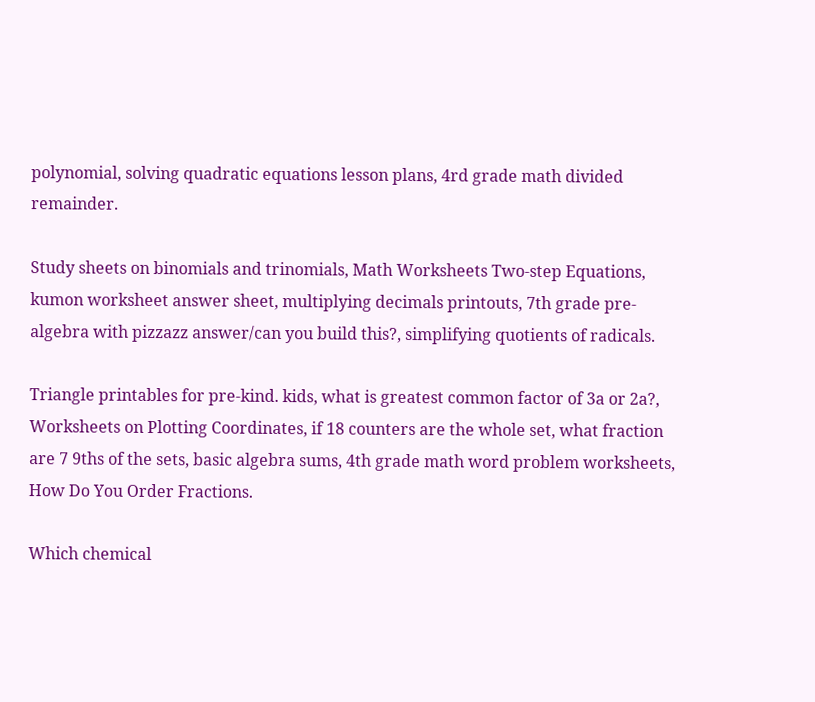polynomial, solving quadratic equations lesson plans, 4rd grade math divided remainder.

Study sheets on binomials and trinomials, Math Worksheets Two-step Equations, kumon worksheet answer sheet, multiplying decimals printouts, 7th grade pre-algebra with pizzazz answer/can you build this?, simplifying quotients of radicals.

Triangle printables for pre-kind. kids, what is greatest common factor of 3a or 2a?, Worksheets on Plotting Coordinates, if 18 counters are the whole set, what fraction are 7 9ths of the sets, basic algebra sums, 4th grade math word problem worksheets, How Do You Order Fractions.

Which chemical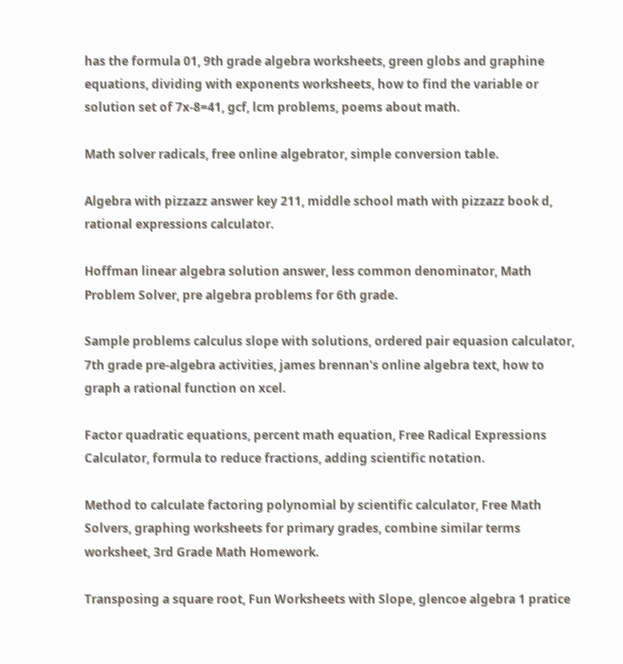has the formula 01, 9th grade algebra worksheets, green globs and graphine equations, dividing with exponents worksheets, how to find the variable or solution set of 7x-8=41, gcf, lcm problems, poems about math.

Math solver radicals, free online algebrator, simple conversion table.

Algebra with pizzazz answer key 211, middle school math with pizzazz book d, rational expressions calculator.

Hoffman linear algebra solution answer, less common denominator, Math Problem Solver, pre algebra problems for 6th grade.

Sample problems calculus slope with solutions, ordered pair equasion calculator, 7th grade pre-algebra activities, james brennan's online algebra text, how to graph a rational function on xcel.

Factor quadratic equations, percent math equation, Free Radical Expressions Calculator, formula to reduce fractions, adding scientific notation.

Method to calculate factoring polynomial by scientific calculator, Free Math Solvers, graphing worksheets for primary grades, combine similar terms worksheet, 3rd Grade Math Homework.

Transposing a square root, Fun Worksheets with Slope, glencoe algebra 1 pratice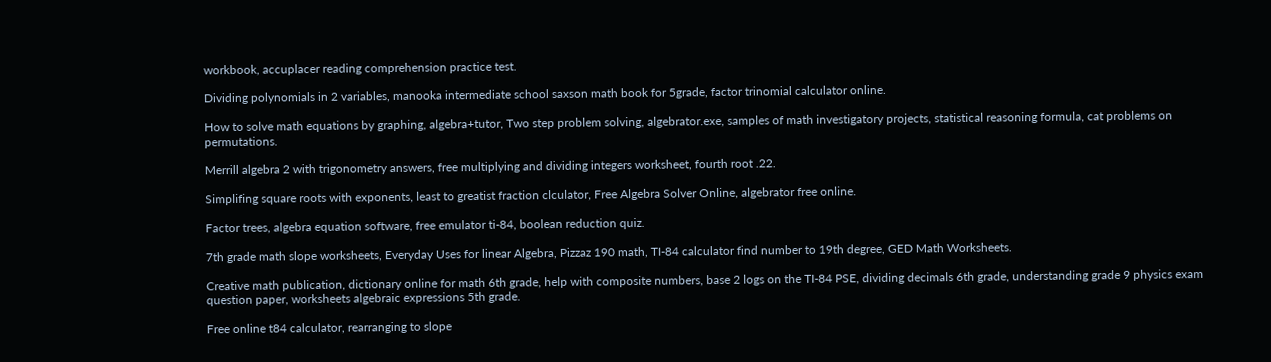workbook, accuplacer reading comprehension practice test.

Dividing polynomials in 2 variables, manooka intermediate school saxson math book for 5grade, factor trinomial calculator online.

How to solve math equations by graphing, algebra+tutor, Two step problem solving, algebrator.exe, samples of math investigatory projects, statistical reasoning formula, cat problems on permutations.

Merrill algebra 2 with trigonometry answers, free multiplying and dividing integers worksheet, fourth root .22.

Simplifing square roots with exponents, least to greatist fraction clculator, Free Algebra Solver Online, algebrator free online.

Factor trees, algebra equation software, free emulator ti-84, boolean reduction quiz.

7th grade math slope worksheets, Everyday Uses for linear Algebra, Pizzaz 190 math, TI-84 calculator find number to 19th degree, GED Math Worksheets.

Creative math publication, dictionary online for math 6th grade, help with composite numbers, base 2 logs on the TI-84 PSE, dividing decimals 6th grade, understanding grade 9 physics exam question paper, worksheets algebraic expressions 5th grade.

Free online t84 calculator, rearranging to slope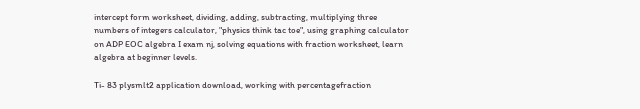intercept form worksheet, dividing, adding, subtracting, multiplying three numbers of integers calculator, "physics think tac toe", using graphing calculator on ADP EOC algebra I exam nj, solving equations with fraction worksheet, learn algebra at beginner levels.

Ti- 83 plysmlt2 application download, working with percentagefraction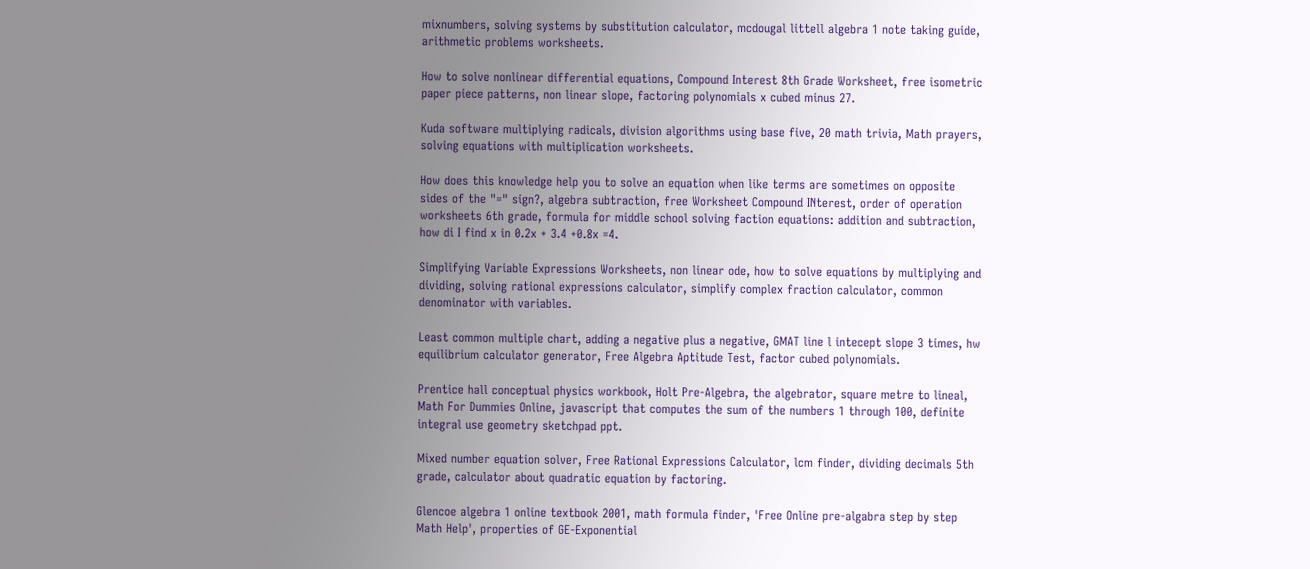mixnumbers, solving systems by substitution calculator, mcdougal littell algebra 1 note taking guide, arithmetic problems worksheets.

How to solve nonlinear differential equations, Compound Interest 8th Grade Worksheet, free isometric paper piece patterns, non linear slope, factoring polynomials x cubed minus 27.

Kuda software multiplying radicals, division algorithms using base five, 20 math trivia, Math prayers, solving equations with multiplication worksheets.

How does this knowledge help you to solve an equation when like terms are sometimes on opposite sides of the "=" sign?, algebra subtraction, free Worksheet Compound INterest, order of operation worksheets 6th grade, formula for middle school solving faction equations: addition and subtraction, how di I find x in 0.2x + 3.4 +0.8x =4.

Simplifying Variable Expressions Worksheets, non linear ode, how to solve equations by multiplying and dividing, solving rational expressions calculator, simplify complex fraction calculator, common denominator with variables.

Least common multiple chart, adding a negative plus a negative, GMAT line l intecept slope 3 times, hw equilibrium calculator generator, Free Algebra Aptitude Test, factor cubed polynomials.

Prentice hall conceptual physics workbook, Holt Pre-Algebra, the algebrator, square metre to lineal, Math For Dummies Online, javascript that computes the sum of the numbers 1 through 100, definite integral use geometry sketchpad ppt.

Mixed number equation solver, Free Rational Expressions Calculator, lcm finder, dividing decimals 5th grade, calculator about quadratic equation by factoring.

Glencoe algebra 1 online textbook 2001, math formula finder, 'Free Online pre-algabra step by step Math Help', properties of GE-Exponential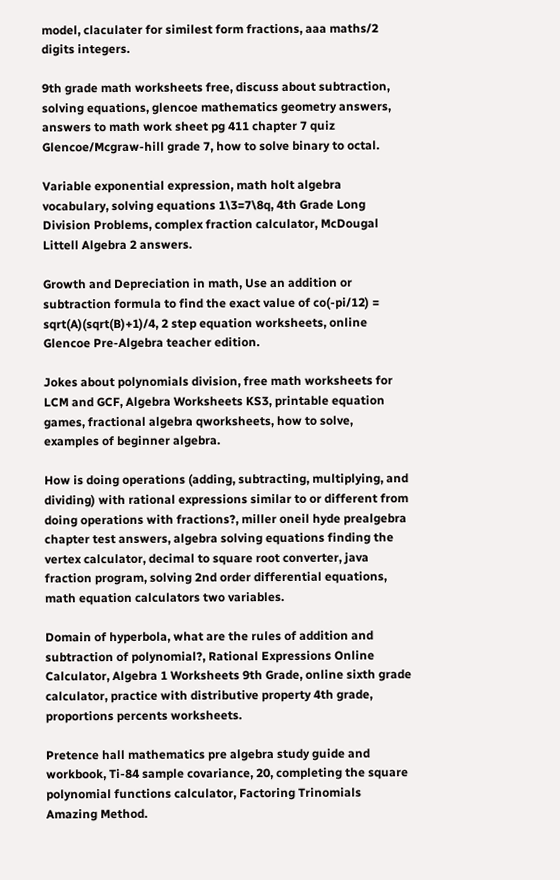model, claculater for similest form fractions, aaa maths/2 digits integers.

9th grade math worksheets free, discuss about subtraction, solving equations, glencoe mathematics geometry answers, answers to math work sheet pg 411 chapter 7 quiz Glencoe/Mcgraw-hill grade 7, how to solve binary to octal.

Variable exponential expression, math holt algebra vocabulary, solving equations 1\3=7\8q, 4th Grade Long Division Problems, complex fraction calculator, McDougal Littell Algebra 2 answers.

Growth and Depreciation in math, Use an addition or subtraction formula to find the exact value of co(-pi/12) = sqrt(A)(sqrt(B)+1)/4, 2 step equation worksheets, online Glencoe Pre-Algebra teacher edition.

Jokes about polynomials division, free math worksheets for LCM and GCF, Algebra Worksheets KS3, printable equation games, fractional algebra qworksheets, how to solve, examples of beginner algebra.

How is doing operations (adding, subtracting, multiplying, and dividing) with rational expressions similar to or different from doing operations with fractions?, miller oneil hyde prealgebra chapter test answers, algebra solving equations finding the vertex calculator, decimal to square root converter, java fraction program, solving 2nd order differential equations, math equation calculators two variables.

Domain of hyperbola, what are the rules of addition and subtraction of polynomial?, Rational Expressions Online Calculator, Algebra 1 Worksheets 9th Grade, online sixth grade calculator, practice with distributive property 4th grade, proportions percents worksheets.

Pretence hall mathematics pre algebra study guide and workbook, Ti-84 sample covariance, 20, completing the square polynomial functions calculator, Factoring Trinomials Amazing Method.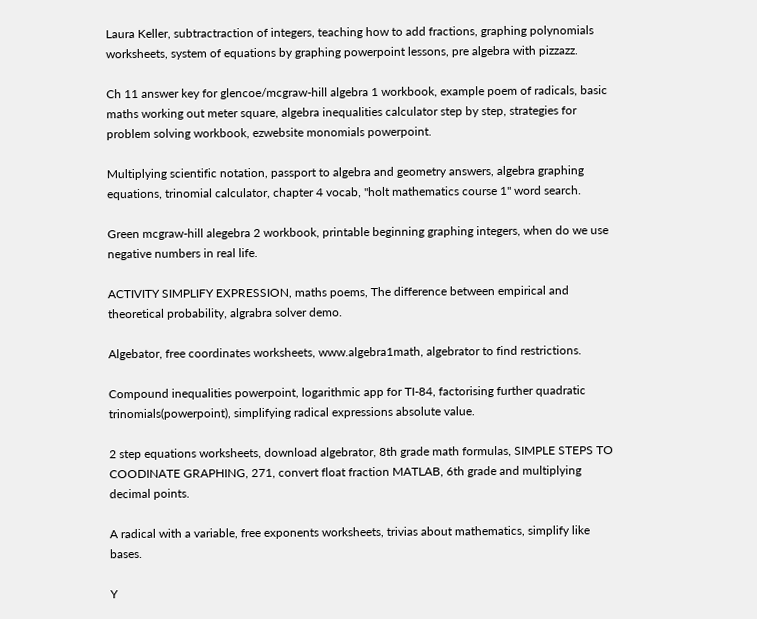Laura Keller, subtractraction of integers, teaching how to add fractions, graphing polynomials worksheets, system of equations by graphing powerpoint lessons, pre algebra with pizzazz.

Ch 11 answer key for glencoe/mcgraw-hill algebra 1 workbook, example poem of radicals, basic maths working out meter square, algebra inequalities calculator step by step, strategies for problem solving workbook, ezwebsite monomials powerpoint.

Multiplying scientific notation, passport to algebra and geometry answers, algebra graphing equations, trinomial calculator, chapter 4 vocab, "holt mathematics course 1" word search.

Green mcgraw-hill alegebra 2 workbook, printable beginning graphing integers, when do we use negative numbers in real life.

ACTIVITY SIMPLIFY EXPRESSION, maths poems, The difference between empirical and theoretical probability, algrabra solver demo.

Algebator, free coordinates worksheets, www.algebra1math, algebrator to find restrictions.

Compound inequalities powerpoint, logarithmic app for TI-84, factorising further quadratic trinomials(powerpoint), simplifying radical expressions absolute value.

2 step equations worksheets, download algebrator, 8th grade math formulas, SIMPLE STEPS TO COODINATE GRAPHING, 271, convert float fraction MATLAB, 6th grade and multiplying decimal points.

A radical with a variable, free exponents worksheets, trivias about mathematics, simplify like bases.

Y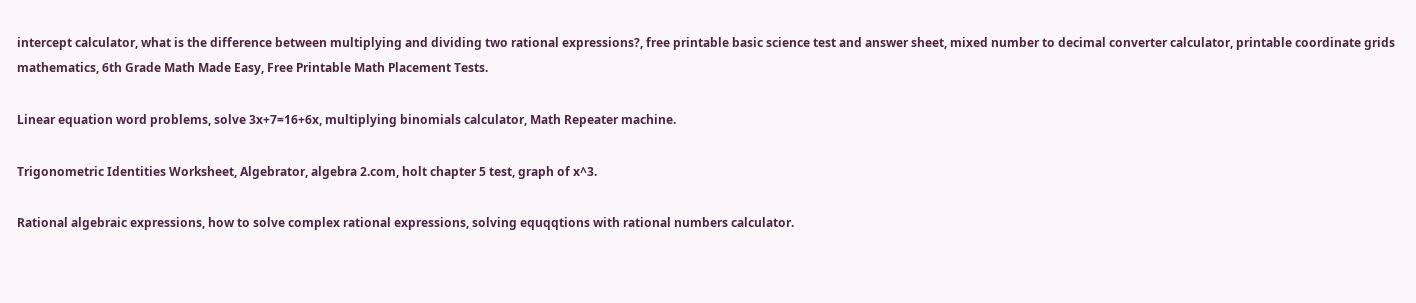intercept calculator, what is the difference between multiplying and dividing two rational expressions?, free printable basic science test and answer sheet, mixed number to decimal converter calculator, printable coordinate grids mathematics, 6th Grade Math Made Easy, Free Printable Math Placement Tests.

Linear equation word problems, solve 3x+7=16+6x, multiplying binomials calculator, Math Repeater machine.

Trigonometric Identities Worksheet, Algebrator, algebra 2.com, holt chapter 5 test, graph of x^3.

Rational algebraic expressions, how to solve complex rational expressions, solving equqqtions with rational numbers calculator.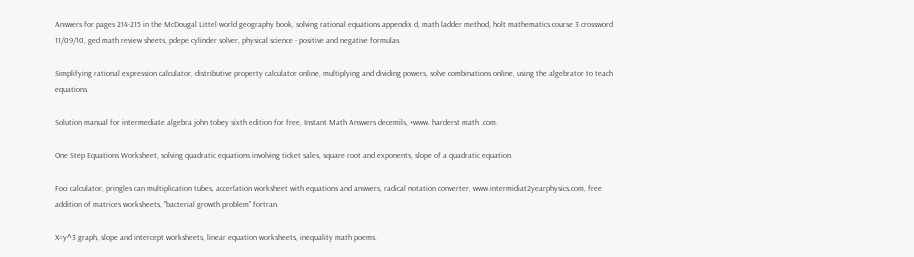Answers for pages 214-215 in the McDougal Littel world geography book, solving rational equations appendix d, math ladder method, holt mathematics course 3 crossword 11/09/10, ged math review sheets, pdepe cylinder solver, physical science - positive and negative formulas.

Simplifying rational expression calculator, distributive property calculator online, multiplying and dividing powers, solve combinations online, using the algebrator to teach equations.

Solution manual for intermediate algebra john tobey sixth edition for free, Instant Math Answers decemils, +www. harderst math .com.

One Step Equations Worksheet, solving quadratic equations involving ticket sales, square root and exponents, slope of a quadratic equation.

Foci calculator, pringles can multiplication tubes, accerlation worksheet with equations and answers, radical notation converter, www.intermidiat2yearphysics.com, free addition of matrices worksheets, "bacterial growth problem" fortran.

X=y^3 graph, slope and intercept worksheets, linear equation worksheets, inequality math poems.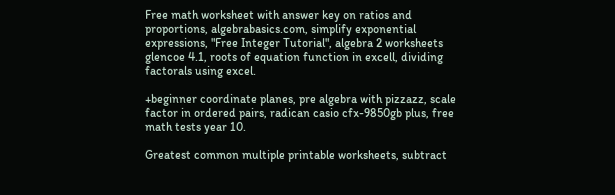Free math worksheet with answer key on ratios and proportions, algebrabasics.com, simplify exponential expressions, "Free Integer Tutorial", algebra 2 worksheets glencoe 4.1, roots of equation function in excell, dividing factorals using excel.

+beginner coordinate planes, pre algebra with pizzazz, scale factor in ordered pairs, radican casio cfx-9850gb plus, free math tests year 10.

Greatest common multiple printable worksheets, subtract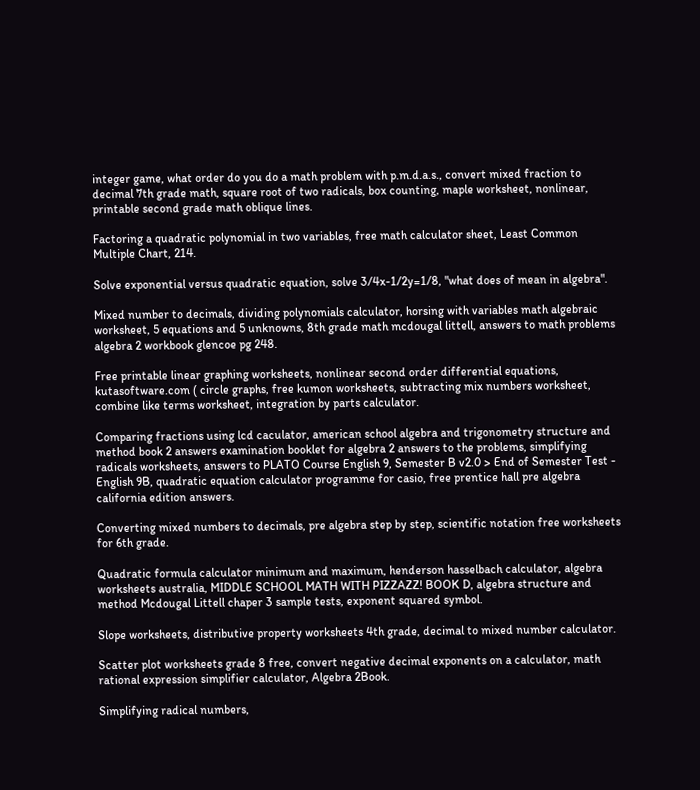integer game, what order do you do a math problem with p.m.d.a.s., convert mixed fraction to decimal 7th grade math, square root of two radicals, box counting, maple worksheet, nonlinear, printable second grade math oblique lines.

Factoring a quadratic polynomial in two variables, free math calculator sheet, Least Common Multiple Chart, 214.

Solve exponential versus quadratic equation, solve 3/4x-1/2y=1/8, "what does of mean in algebra".

Mixed number to decimals, dividing polynomials calculator, horsing with variables math algebraic worksheet, 5 equations and 5 unknowns, 8th grade math mcdougal littell, answers to math problems algebra 2 workbook glencoe pg 248.

Free printable linear graphing worksheets, nonlinear second order differential equations, kutasoftware.com ( circle graphs, free kumon worksheets, subtracting mix numbers worksheet, combine like terms worksheet, integration by parts calculator.

Comparing fractions using lcd caculator, american school algebra and trigonometry structure and method book 2 answers examination booklet for algebra 2 answers to the problems, simplifying radicals worksheets, answers to PLATO Course English 9, Semester B v2.0 > End of Semester Test - English 9B, quadratic equation calculator programme for casio, free prentice hall pre algebra california edition answers.

Converting mixed numbers to decimals, pre algebra step by step, scientific notation free worksheets for 6th grade.

Quadratic formula calculator minimum and maximum, henderson hasselbach calculator, algebra worksheets australia, MIDDLE SCHOOL MATH WITH PIZZAZZ! BOOK D, algebra structure and method Mcdougal Littell chaper 3 sample tests, exponent squared symbol.

Slope worksheets, distributive property worksheets 4th grade, decimal to mixed number calculator.

Scatter plot worksheets grade 8 free, convert negative decimal exponents on a calculator, math rational expression simplifier calculator, Algebra 2Book.

Simplifying radical numbers,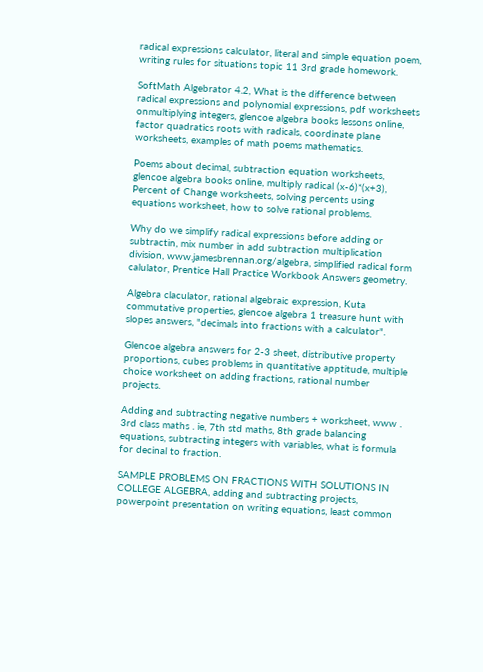radical expressions calculator, literal and simple equation poem, writing rules for situations topic 11 3rd grade homework.

SoftMath Algebrator 4.2, What is the difference between radical expressions and polynomial expressions, pdf worksheets onmultiplying integers, glencoe algebra books lessons online, factor quadratics roots with radicals, coordinate plane worksheets, examples of math poems mathematics.

Poems about decimal, subtraction equation worksheets, glencoe algebra books online, multiply radical (x-6)*(x+3), Percent of Change worksheets, solving percents using equations worksheet, how to solve rational problems.

Why do we simplify radical expressions before adding or subtractin, mix number in add subtraction multiplication division, www.jamesbrennan.org/algebra, simplified radical form calulator, Prentice Hall Practice Workbook Answers geometry.

Algebra claculator, rational algebraic expression, Kuta commutative properties, glencoe algebra 1 treasure hunt with slopes answers, "decimals into fractions with a calculator".

Glencoe algebra answers for 2-3 sheet, distributive property proportions, cubes problems in quantitative apptitude, multiple choice worksheet on adding fractions, rational number projects.

Adding and subtracting negative numbers + worksheet, www . 3rd class maths . ie, 7th std maths, 8th grade balancing equations, subtracting integers with variables, what is formula for decinal to fraction.

SAMPLE PROBLEMS ON FRACTIONS WITH SOLUTIONS IN COLLEGE ALGEBRA, adding and subtracting projects, powerpoint presentation on writing equations, least common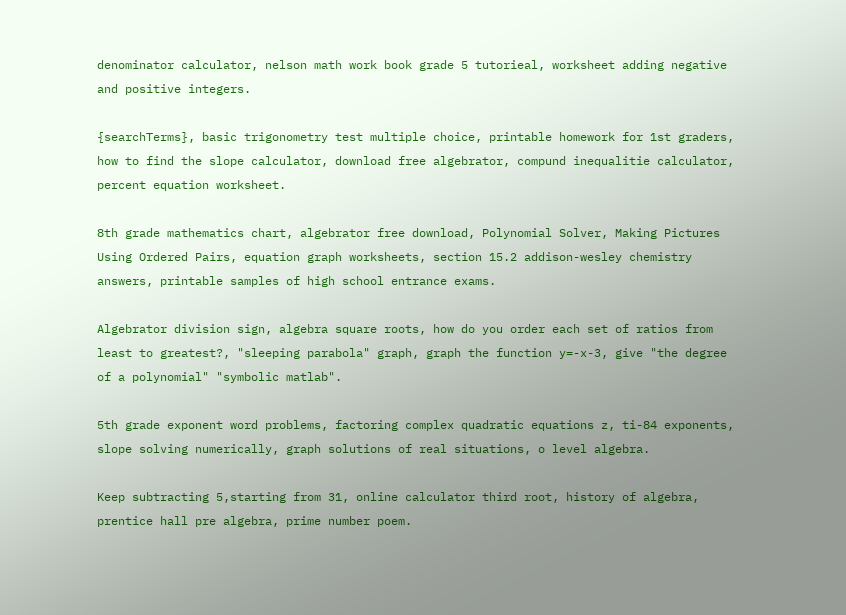denominator calculator, nelson math work book grade 5 tutorieal, worksheet adding negative and positive integers.

{searchTerms}, basic trigonometry test multiple choice, printable homework for 1st graders, how to find the slope calculator, download free algebrator, compund inequalitie calculator, percent equation worksheet.

8th grade mathematics chart, algebrator free download, Polynomial Solver, Making Pictures Using Ordered Pairs, equation graph worksheets, section 15.2 addison-wesley chemistry answers, printable samples of high school entrance exams.

Algebrator division sign, algebra square roots, how do you order each set of ratios from least to greatest?, "sleeping parabola" graph, graph the function y=-x-3, give "the degree of a polynomial" "symbolic matlab".

5th grade exponent word problems, factoring complex quadratic equations z, ti-84 exponents, slope solving numerically, graph solutions of real situations, o level algebra.

Keep subtracting 5,starting from 31, online calculator third root, history of algebra, prentice hall pre algebra, prime number poem.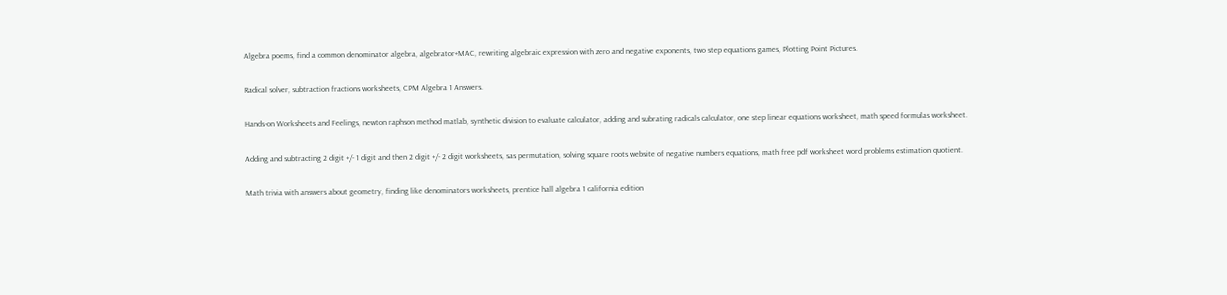Algebra poems, find a common denominator algebra, algebrator+MAC, rewriting algebraic expression with zero and negative exponents, two step equations games, Plotting Point Pictures.

Radical solver, subtraction fractions worksheets, CPM Algebra 1 Answers.

Hands-on Worksheets and Feelings, newton raphson method matlab, synthetic division to evaluate calculator, adding and subrating radicals calculator, one step linear equations worksheet, math speed formulas worksheet.

Adding and subtracting 2 digit +/- 1 digit and then 2 digit +/- 2 digit worksheets, sas permutation, solving square roots website of negative numbers equations, math free pdf worksheet word problems estimation quotient.

Math trivia with answers about geometry, finding like denominators worksheets, prentice hall algebra 1 california edition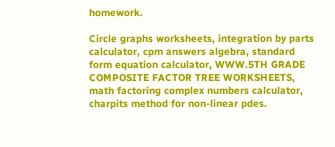homework.

Circle graphs worksheets, integration by parts calculator, cpm answers algebra, standard form equation calculator, WWW.5TH GRADE COMPOSITE FACTOR TREE WORKSHEETS, math factoring complex numbers calculator, charpits method for non-linear pdes.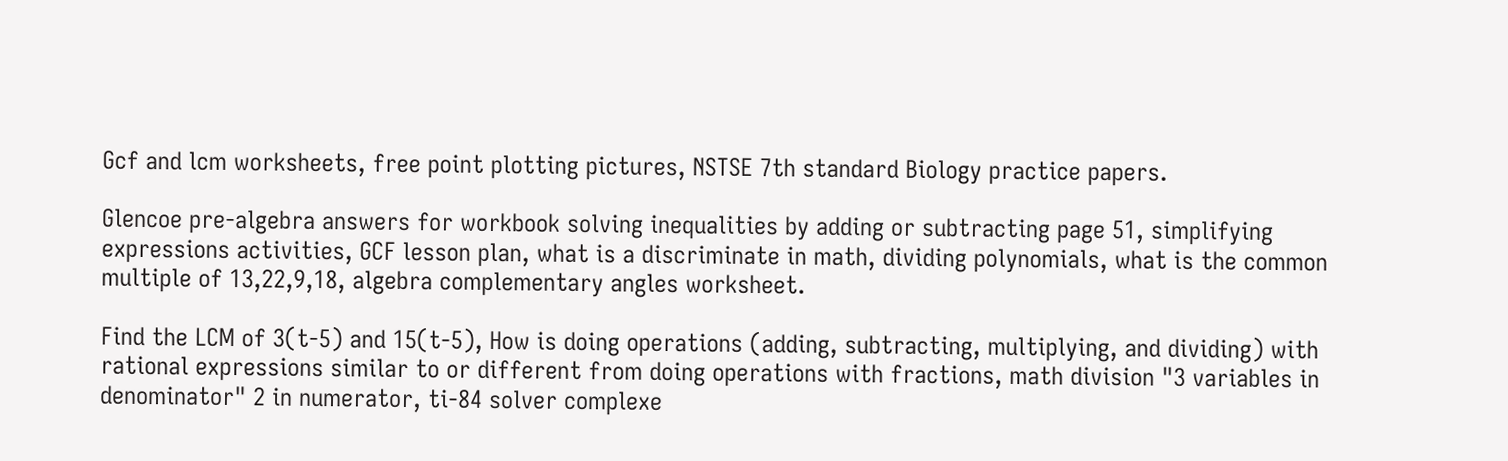Gcf and lcm worksheets, free point plotting pictures, NSTSE 7th standard Biology practice papers.

Glencoe pre-algebra answers for workbook solving inequalities by adding or subtracting page 51, simplifying expressions activities, GCF lesson plan, what is a discriminate in math, dividing polynomials, what is the common multiple of 13,22,9,18, algebra complementary angles worksheet.

Find the LCM of 3(t-5) and 15(t-5), How is doing operations (adding, subtracting, multiplying, and dividing) with rational expressions similar to or different from doing operations with fractions, math division "3 variables in denominator" 2 in numerator, ti-84 solver complexe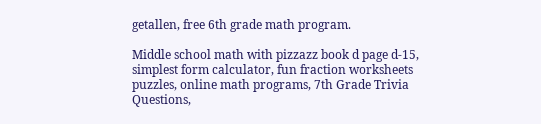getallen, free 6th grade math program.

Middle school math with pizzazz book d page d-15, simplest form calculator, fun fraction worksheets puzzles, online math programs, 7th Grade Trivia Questions,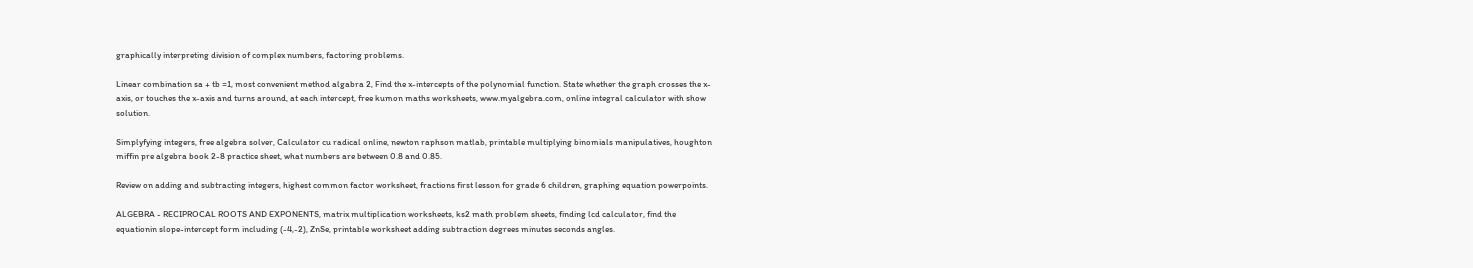graphically interpreting division of complex numbers, factoring problems.

Linear combination sa + tb =1, most convenient method algabra 2, Find the x-intercepts of the polynomial function. State whether the graph crosses the x-axis, or touches the x-axis and turns around, at each intercept, free kumon maths worksheets, www.myalgebra.com, online integral calculator with show solution.

Simplyfying integers, free algebra solver, Calculator cu radical online, newton raphson matlab, printable multiplying binomials manipulatives, houghton miffin pre algebra book 2-8 practice sheet, what numbers are between 0.8 and 0.85.

Review on adding and subtracting integers, highest common factor worksheet, fractions first lesson for grade 6 children, graphing equation powerpoints.

ALGEBRA - RECIPROCAL ROOTS AND EXPONENTS, matrix multiplication worksheets, ks2 math problem sheets, finding lcd calculator, find the equationin slope-intercept form including (-4,-2), ZnSe, printable worksheet adding subtraction degrees minutes seconds angles.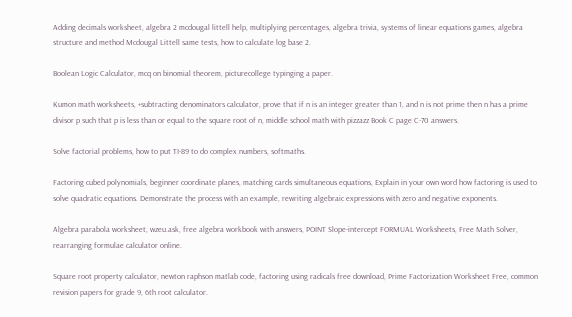Adding decimals worksheet, algebra 2 mcdougal littell help, multiplying percentages, algebra trivia, systems of linear equations games, algebra structure and method Mcdougal Littell same tests, how to calculate log base 2.

Boolean Logic Calculator, mcq on binomial theorem, picturecollege typinging a paper.

Kumon math worksheets, +subtracting denominators calculator, prove that if n is an integer greater than 1, and n is not prime then n has a prime divisor p such that p is less than or equal to the square root of n, middle school math with pizzazz Book C page C-70 answers.

Solve factorial problems, how to put TI-89 to do complex numbers, softmaths.

Factoring cubed polynomials, beginner coordinate planes, matching cards simultaneous equations, Explain in your own word how factoring is used to solve quadratic equations. Demonstrate the process with an example, rewriting algebraic expressions with zero and negative exponents.

Algebra parabola worksheet, wzeu.ask, free algebra workbook with answers, POINT Slope-intercept FORMUAL Worksheets, Free Math Solver, rearranging formulae calculator online.

Square root property calculator, newton raphson matlab code, factoring using radicals free download, Prime Factorization Worksheet Free, common revision papers for grade 9, 6th root calculator.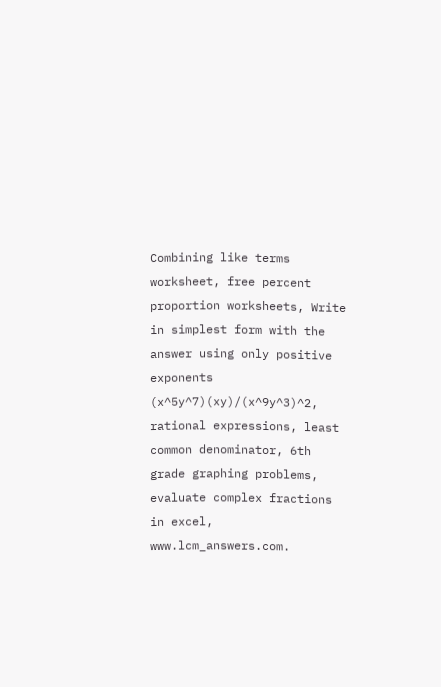Combining like terms worksheet, free percent proportion worksheets, Write in simplest form with the answer using only positive exponents (x^5y^7)(xy)/(x^9y^3)^2, rational expressions, least common denominator, 6th grade graphing problems, evaluate complex fractions in excel, www.lcm_answers.com.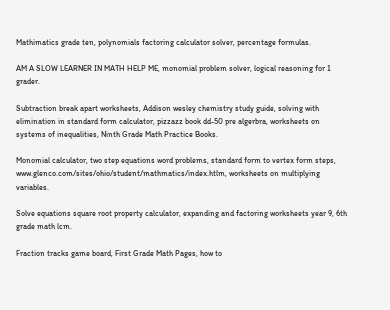Mathimatics grade ten, polynomials factoring calculator solver, percentage formulas.

AM A SLOW LEARNER IN MATH HELP ME, monomial problem solver, logical reasoning for 1 grader.

Subtraction break apart worksheets, Addison wesley chemistry study guide, solving with elimination in standard form calculator, pizzazz book dd-50 pre algerbra, worksheets on systems of inequalities, Ninth Grade Math Practice Books.

Monomial calculator, two step equations word problems, standard form to vertex form steps, www.glenco.com/sites/ohio/student/mathmatics/index.htlm, worksheets on multiplying variables.

Solve equations square root property calculator, expanding and factoring worksheets year 9, 6th grade math lcm.

Fraction tracks game board, First Grade Math Pages, how to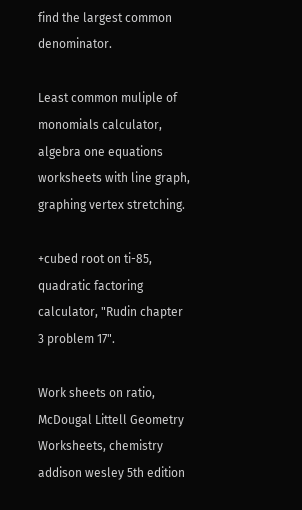find the largest common denominator.

Least common muliple of monomials calculator, algebra one equations worksheets with line graph, graphing vertex stretching.

+cubed root on ti-85, quadratic factoring calculator, "Rudin chapter 3 problem 17".

Work sheets on ratio, McDougal Littell Geometry Worksheets, chemistry addison wesley 5th edition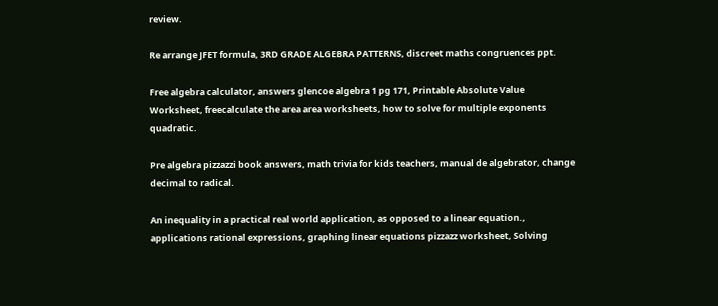review.

Re arrange JFET formula, 3RD GRADE ALGEBRA PATTERNS, discreet maths congruences ppt.

Free algebra calculator, answers glencoe algebra 1 pg 171, Printable Absolute Value Worksheet, freecalculate the area area worksheets, how to solve for multiple exponents quadratic.

Pre algebra pizzazzi book answers, math trivia for kids teachers, manual de algebrator, change decimal to radical.

An inequality in a practical real world application, as opposed to a linear equation., applications rational expressions, graphing linear equations pizzazz worksheet, Solving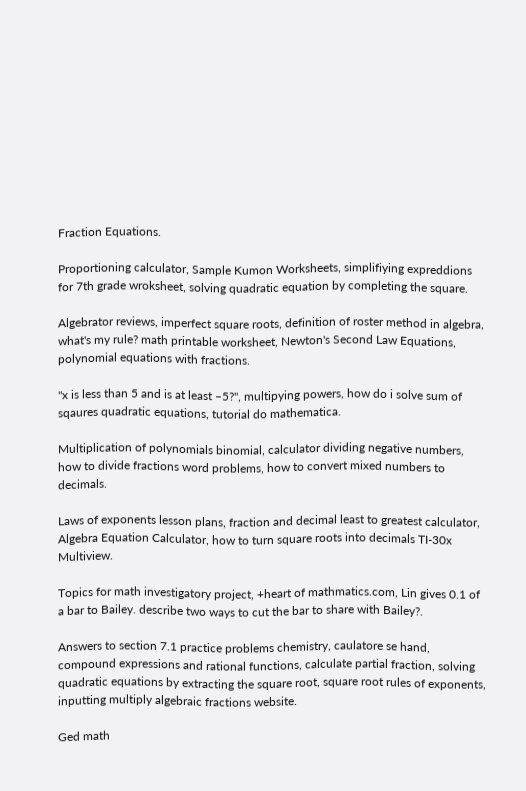Fraction Equations.

Proportioning calculator, Sample Kumon Worksheets, simplifiying expreddions for 7th grade wroksheet, solving quadratic equation by completing the square.

Algebrator reviews, imperfect square roots, definition of roster method in algebra, what's my rule? math printable worksheet, Newton's Second Law Equations, polynomial equations with fractions.

"x is less than 5 and is at least –5?", multipying powers, how do i solve sum of sqaures quadratic equations, tutorial do mathematica.

Multiplication of polynomials binomial, calculator dividing negative numbers, how to divide fractions word problems, how to convert mixed numbers to decimals.

Laws of exponents lesson plans, fraction and decimal least to greatest calculator, Algebra Equation Calculator, how to turn square roots into decimals TI-30x Multiview.

Topics for math investigatory project, +heart of mathmatics.com, Lin gives 0.1 of a bar to Bailey. describe two ways to cut the bar to share with Bailey?.

Answers to section 7.1 practice problems chemistry, caulatore se hand, compound expressions and rational functions, calculate partial fraction, solving quadratic equations by extracting the square root, square root rules of exponents, inputting multiply algebraic fractions website.

Ged math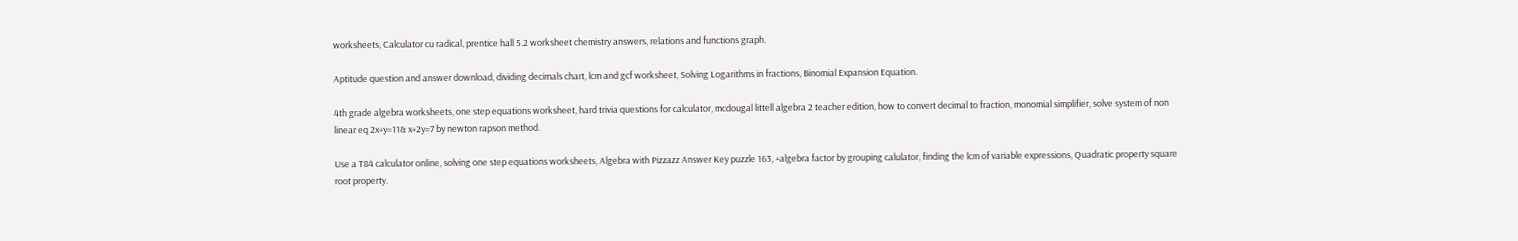worksheets, Calculator cu radical, prentice hall 5.2 worksheet chemistry answers, relations and functions graph.

Aptitude question and answer download, dividing decimals chart, lcm and gcf worksheet, Solving Logarithms in fractions, Binomial Expansion Equation.

4th grade algebra worksheets, one step equations worksheet, hard trivia questions for calculator, mcdougal littell algebra 2 teacher edition, how to convert decimal to fraction, monomial simplifier, solve system of non linear eq 2x+y=11& x+2y=7 by newton rapson method.

Use a T84 calculator online, solving one step equations worksheets, Algebra with Pizzazz Answer Key puzzle 163, +algebra factor by grouping calulator, finding the lcm of variable expressions, Quadratic property square root property.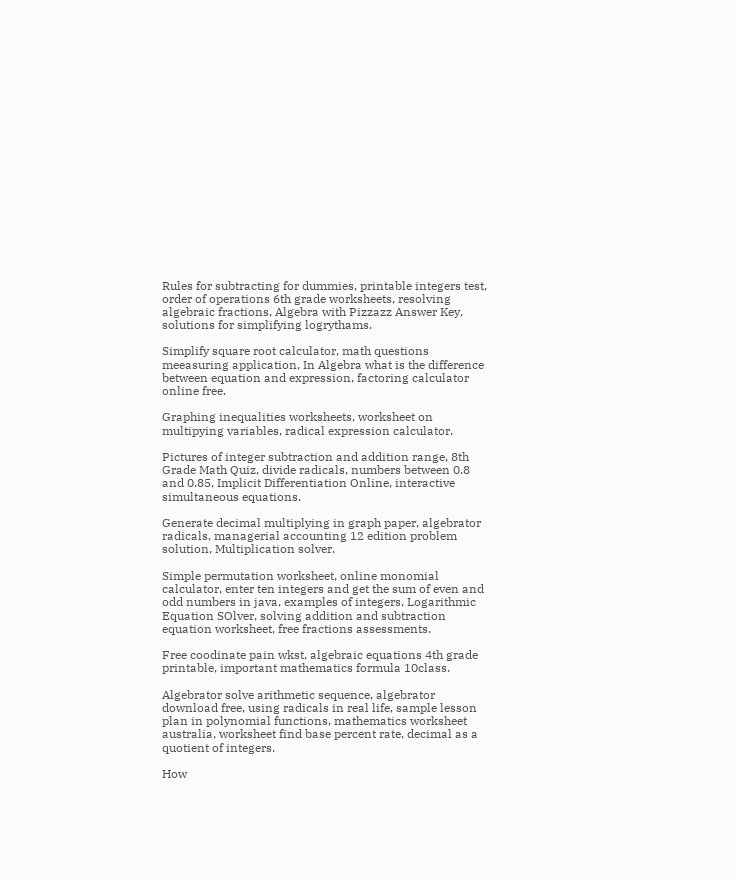Rules for subtracting for dummies, printable integers test, order of operations 6th grade worksheets, resolving algebraic fractions, Algebra with Pizzazz Answer Key, solutions for simplifying logrythams.

Simplify square root calculator, math questions meeasuring application, In Algebra what is the difference between equation and expression, factoring calculator online free.

Graphing inequalities worksheets, worksheet on multipying variables, radical expression calculator.

Pictures of integer subtraction and addition range, 8th Grade Math Quiz, divide radicals, numbers between 0.8 and 0.85, Implicit Differentiation Online, interactive simultaneous equations.

Generate decimal multiplying in graph paper, algebrator radicals, managerial accounting 12 edition problem solution, Multiplication solver.

Simple permutation worksheet, online monomial calculator, enter ten integers and get the sum of even and odd numbers in java, examples of integers, Logarithmic Equation SOlver, solving addition and subtraction equation worksheet, free fractions assessments.

Free coodinate pain wkst, algebraic equations 4th grade printable, important mathematics formula 10class.

Algebrator solve arithmetic sequence, algebrator download free, using radicals in real life, sample lesson plan in polynomial functions, mathematics worksheet australia, worksheet find base percent rate, decimal as a quotient of integers.

How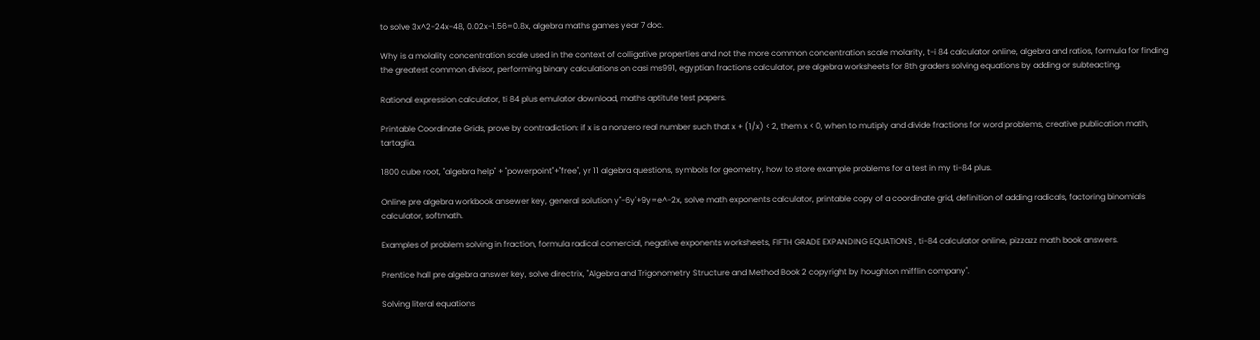to solve 3x^2-24x-48, 0.02x-1.56=0.8x, algebra maths games year 7 doc.

Why is a molality concentration scale used in the context of colligative properties and not the more common concentration scale molarity, t-i 84 calculator online, algebra and ratios, formula for finding the greatest common divisor, performing binary calculations on casi ms991, egyptian fractions calculator, pre algebra worksheets for 8th graders solving equations by adding or subteacting.

Rational expression calculator, ti 84 plus emulator download, maths aptitute test papers.

Printable Coordinate Grids, prove by contradiction: if x is a nonzero real number such that x + (1/x) < 2, them x < 0, when to mutiply and divide fractions for word problems, creative publication math, tartaglia.

1800 cube root, "algebra help" + "powerpoint"+"free", yr 11 algebra questions, symbols for geometry, how to store example problems for a test in my ti-84 plus.

Online pre algebra workbook ansewer key, general solution y''-6y'+9y=e^-2x, solve math exponents calculator, printable copy of a coordinate grid, definition of adding radicals, factoring binomials calculator, softmath.

Examples of problem solving in fraction, formula radical comercial, negative exponents worksheets, FIFTH GRADE EXPANDING EQUATIONS , ti-84 calculator online, pizzazz math book answers.

Prentice hall pre algebra answer key, solve directrix, "Algebra and Trigonometry Structure and Method Book 2 copyright by houghton mifflin company".

Solving literal equations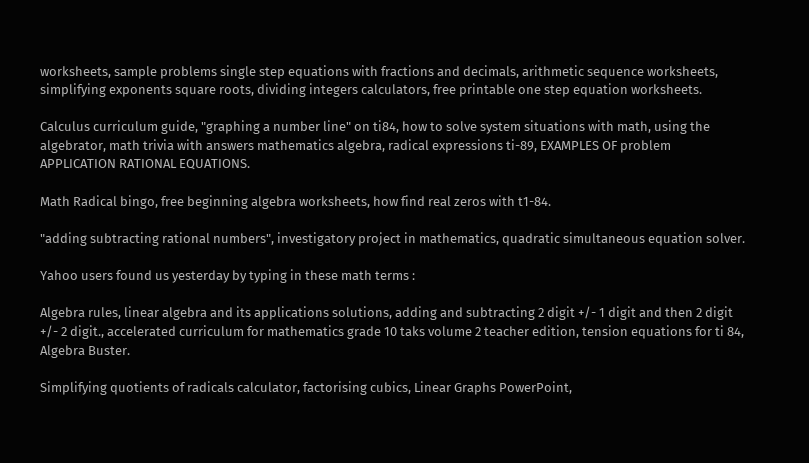worksheets, sample problems single step equations with fractions and decimals, arithmetic sequence worksheets, simplifying exponents square roots, dividing integers calculators, free printable one step equation worksheets.

Calculus curriculum guide, "graphing a number line" on ti84, how to solve system situations with math, using the algebrator, math trivia with answers mathematics algebra, radical expressions ti-89, EXAMPLES OF problem APPLICATION RATIONAL EQUATIONS.

Math Radical bingo, free beginning algebra worksheets, how find real zeros with t1-84.

"adding subtracting rational numbers", investigatory project in mathematics, quadratic simultaneous equation solver.

Yahoo users found us yesterday by typing in these math terms :

Algebra rules, linear algebra and its applications solutions, adding and subtracting 2 digit +/- 1 digit and then 2 digit +/- 2 digit., accelerated curriculum for mathematics grade 10 taks volume 2 teacher edition, tension equations for ti 84, Algebra Buster.

Simplifying quotients of radicals calculator, factorising cubics, Linear Graphs PowerPoint,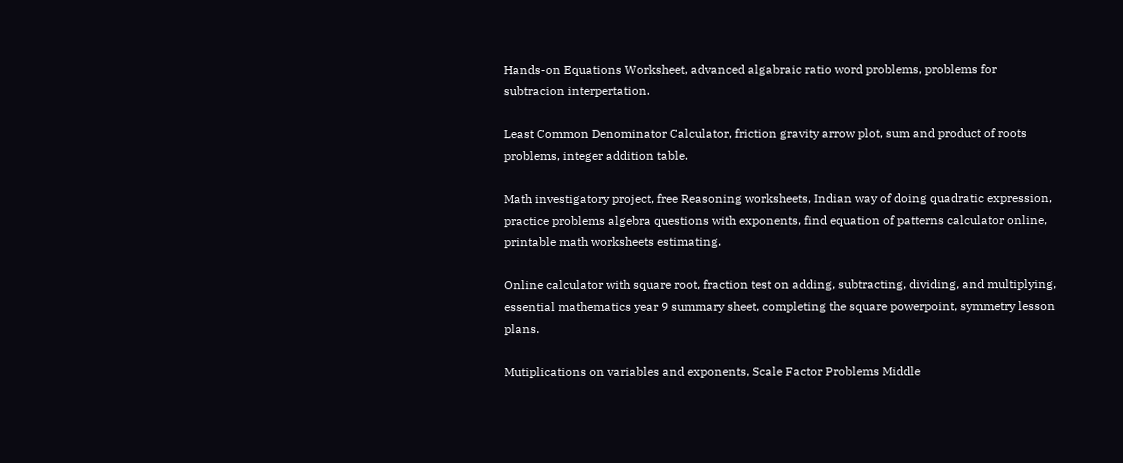Hands-on Equations Worksheet, advanced algabraic ratio word problems, problems for subtracion interpertation.

Least Common Denominator Calculator, friction gravity arrow plot, sum and product of roots problems, integer addition table.

Math investigatory project, free Reasoning worksheets, Indian way of doing quadratic expression, practice problems algebra questions with exponents, find equation of patterns calculator online, printable math worksheets estimating.

Online calculator with square root, fraction test on adding, subtracting, dividing, and multiplying, essential mathematics year 9 summary sheet, completing the square powerpoint, symmetry lesson plans.

Mutiplications on variables and exponents, Scale Factor Problems Middle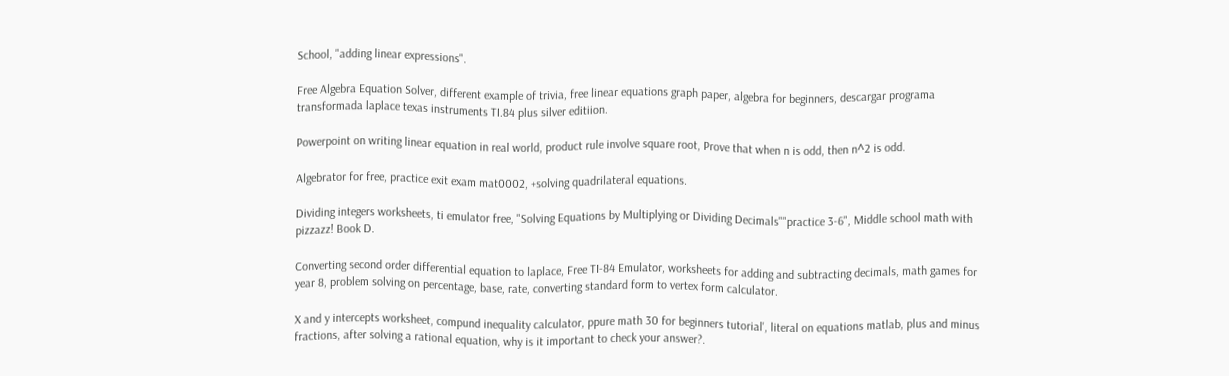School, "adding linear expressions".

Free Algebra Equation Solver, different example of trivia, free linear equations graph paper, algebra for beginners, descargar programa transformada laplace texas instruments TI.84 plus silver editiion.

Powerpoint on writing linear equation in real world, product rule involve square root, Prove that when n is odd, then n^2 is odd.

Algebrator for free, practice exit exam mat0002, +solving quadrilateral equations.

Dividing integers worksheets, ti emulator free, "Solving Equations by Multiplying or Dividing Decimals""practice 3-6", Middle school math with pizzazz! Book D.

Converting second order differential equation to laplace, Free TI-84 Emulator, worksheets for adding and subtracting decimals, math games for year 8, problem solving on percentage, base, rate, converting standard form to vertex form calculator.

X and y intercepts worksheet, compund inequality calculator, ppure math 30 for beginners tutorial', literal on equations matlab, plus and minus fractions, after solving a rational equation, why is it important to check your answer?.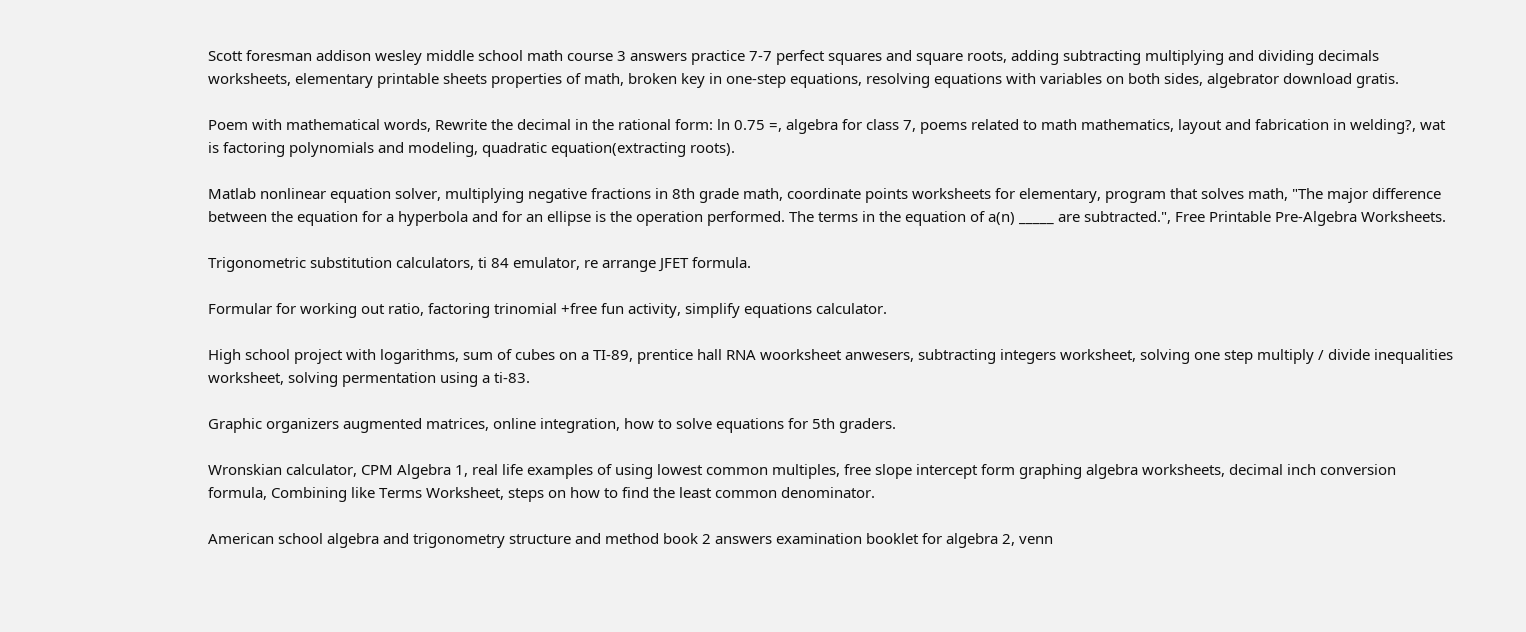Scott foresman addison wesley middle school math course 3 answers practice 7-7 perfect squares and square roots, adding subtracting multiplying and dividing decimals worksheets, elementary printable sheets properties of math, broken key in one-step equations, resolving equations with variables on both sides, algebrator download gratis.

Poem with mathematical words, Rewrite the decimal in the rational form: ln 0.75 =, algebra for class 7, poems related to math mathematics, layout and fabrication in welding?, wat is factoring polynomials and modeling, quadratic equation(extracting roots).

Matlab nonlinear equation solver, multiplying negative fractions in 8th grade math, coordinate points worksheets for elementary, program that solves math, "The major difference between the equation for a hyperbola and for an ellipse is the operation performed. The terms in the equation of a(n) _____ are subtracted.", Free Printable Pre-Algebra Worksheets.

Trigonometric substitution calculators, ti 84 emulator, re arrange JFET formula.

Formular for working out ratio, factoring trinomial +free fun activity, simplify equations calculator.

High school project with logarithms, sum of cubes on a TI-89, prentice hall RNA woorksheet anwesers, subtracting integers worksheet, solving one step multiply / divide inequalities worksheet, solving permentation using a ti-83.

Graphic organizers augmented matrices, online integration, how to solve equations for 5th graders.

Wronskian calculator, CPM Algebra 1, real life examples of using lowest common multiples, free slope intercept form graphing algebra worksheets, decimal inch conversion formula, Combining like Terms Worksheet, steps on how to find the least common denominator.

American school algebra and trigonometry structure and method book 2 answers examination booklet for algebra 2, venn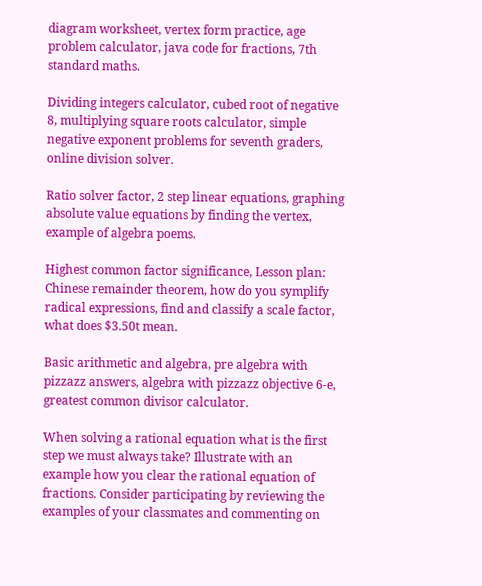diagram worksheet, vertex form practice, age problem calculator, java code for fractions, 7th standard maths.

Dividing integers calculator, cubed root of negative 8, multiplying square roots calculator, simple negative exponent problems for seventh graders, online division solver.

Ratio solver factor, 2 step linear equations, graphing absolute value equations by finding the vertex, example of algebra poems.

Highest common factor significance, Lesson plan: Chinese remainder theorem, how do you symplify radical expressions, find and classify a scale factor, what does $3.50t mean.

Basic arithmetic and algebra, pre algebra with pizzazz answers, algebra with pizzazz objective 6-e, greatest common divisor calculator.

When solving a rational equation what is the first step we must always take? Illustrate with an example how you clear the rational equation of fractions. Consider participating by reviewing the examples of your classmates and commenting on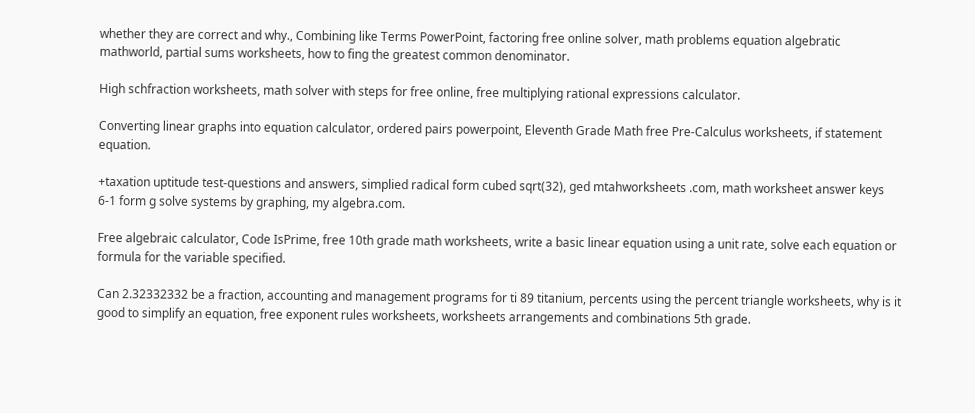whether they are correct and why., Combining like Terms PowerPoint, factoring free online solver, math problems equation algebratic mathworld, partial sums worksheets, how to fing the greatest common denominator.

High schfraction worksheets, math solver with steps for free online, free multiplying rational expressions calculator.

Converting linear graphs into equation calculator, ordered pairs powerpoint, Eleventh Grade Math free Pre-Calculus worksheets, if statement equation.

+taxation uptitude test-questions and answers, simplied radical form cubed sqrt(32), ged mtahworksheets .com, math worksheet answer keys 6-1 form g solve systems by graphing, my algebra.com.

Free algebraic calculator, Code IsPrime, free 10th grade math worksheets, write a basic linear equation using a unit rate, solve each equation or formula for the variable specified.

Can 2.32332332 be a fraction, accounting and management programs for ti 89 titanium, percents using the percent triangle worksheets, why is it good to simplify an equation, free exponent rules worksheets, worksheets arrangements and combinations 5th grade.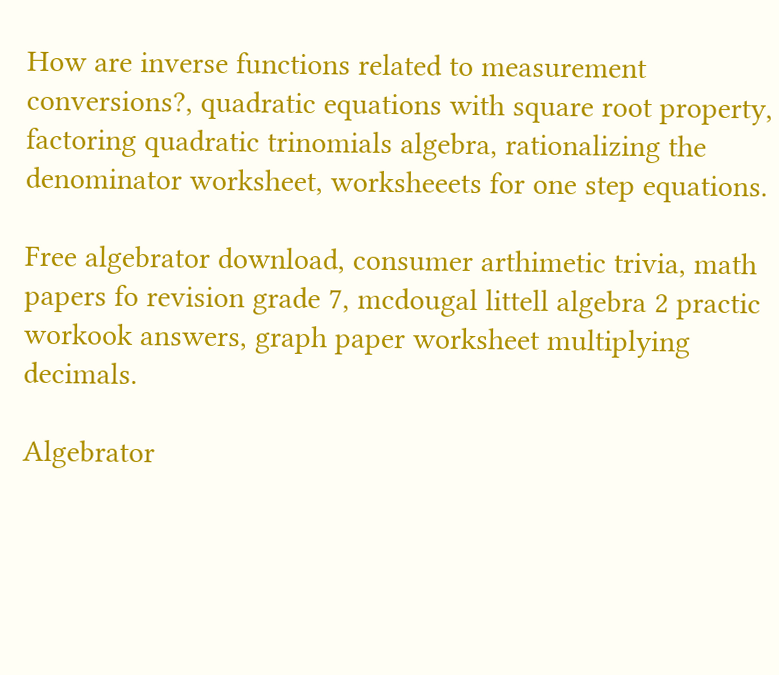How are inverse functions related to measurement conversions?, quadratic equations with square root property, factoring quadratic trinomials algebra, rationalizing the denominator worksheet, worksheeets for one step equations.

Free algebrator download, consumer arthimetic trivia, math papers fo revision grade 7, mcdougal littell algebra 2 practic workook answers, graph paper worksheet multiplying decimals.

Algebrator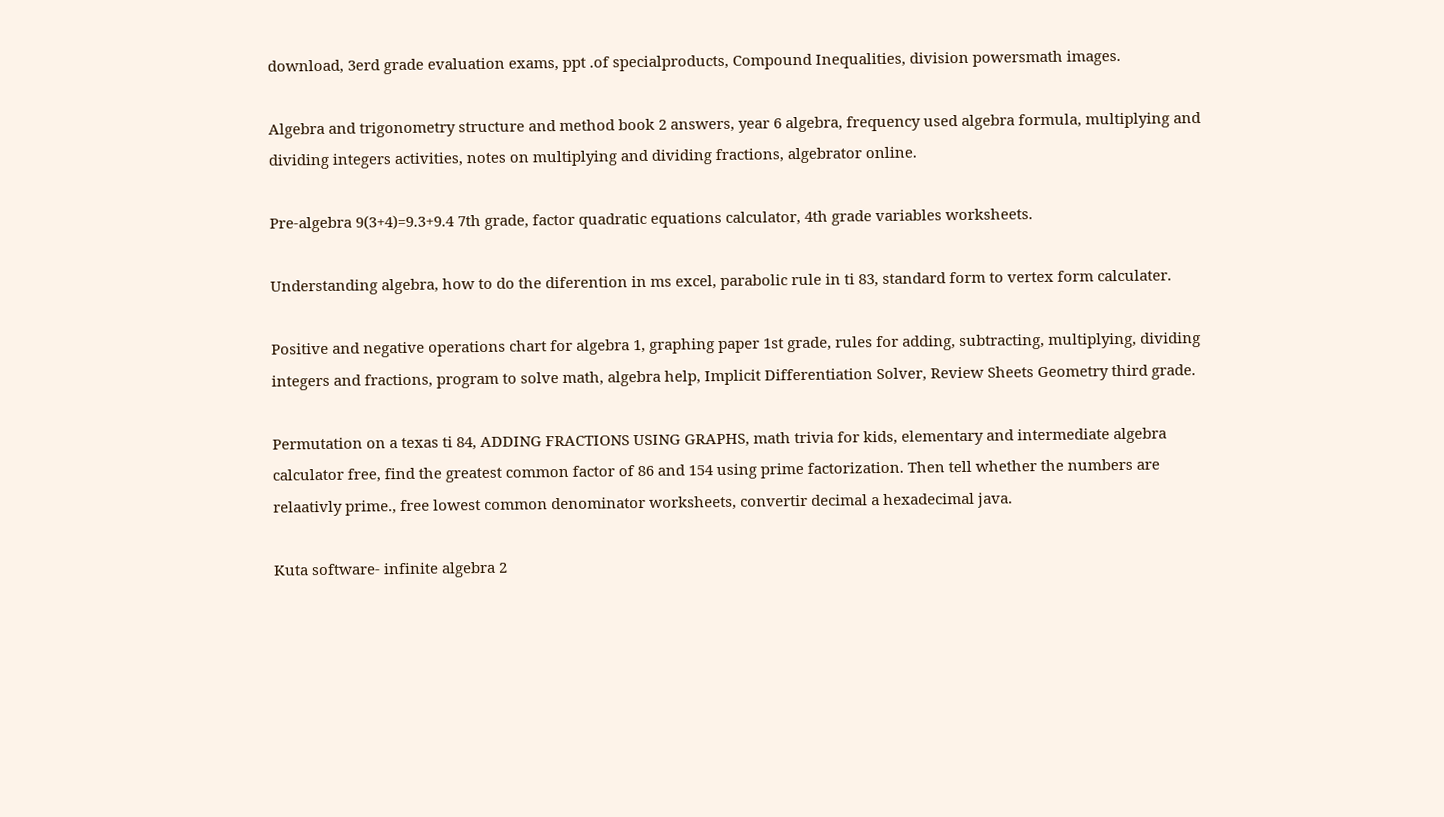download, 3erd grade evaluation exams, ppt .of specialproducts, Compound Inequalities, division powersmath images.

Algebra and trigonometry structure and method book 2 answers, year 6 algebra, frequency used algebra formula, multiplying and dividing integers activities, notes on multiplying and dividing fractions, algebrator online.

Pre-algebra 9(3+4)=9.3+9.4 7th grade, factor quadratic equations calculator, 4th grade variables worksheets.

Understanding algebra, how to do the diferention in ms excel, parabolic rule in ti 83, standard form to vertex form calculater.

Positive and negative operations chart for algebra 1, graphing paper 1st grade, rules for adding, subtracting, multiplying, dividing integers and fractions, program to solve math, algebra help, Implicit Differentiation Solver, Review Sheets Geometry third grade.

Permutation on a texas ti 84, ADDING FRACTIONS USING GRAPHS, math trivia for kids, elementary and intermediate algebra calculator free, find the greatest common factor of 86 and 154 using prime factorization. Then tell whether the numbers are relaativly prime., free lowest common denominator worksheets, convertir decimal a hexadecimal java.

Kuta software- infinite algebra 2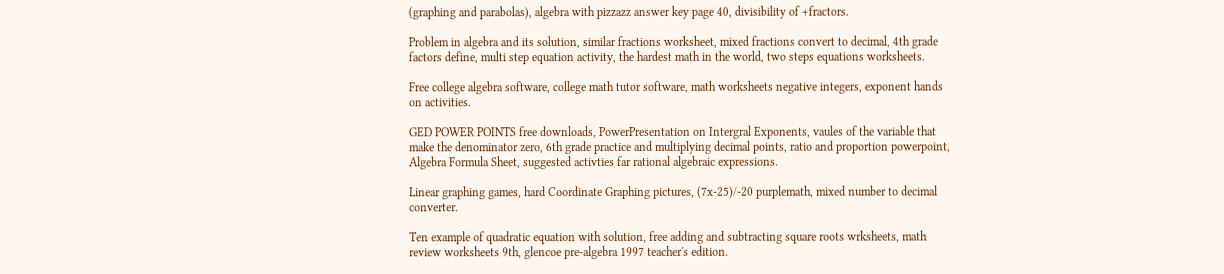(graphing and parabolas), algebra with pizzazz answer key page 40, divisibility of +fractors.

Problem in algebra and its solution, similar fractions worksheet, mixed fractions convert to decimal, 4th grade factors define, multi step equation activity, the hardest math in the world, two steps equations worksheets.

Free college algebra software, college math tutor software, math worksheets negative integers, exponent hands on activities.

GED POWER POINTS free downloads, PowerPresentation on Intergral Exponents, vaules of the variable that make the denominator zero, 6th grade practice and multiplying decimal points, ratio and proportion powerpoint, Algebra Formula Sheet, suggested activties far rational algebraic expressions.

Linear graphing games, hard Coordinate Graphing pictures, (7x-25)/-20 purplemath, mixed number to decimal converter.

Ten example of quadratic equation with solution, free adding and subtracting square roots wrksheets, math review worksheets 9th, glencoe pre-algebra 1997 teacher's edition.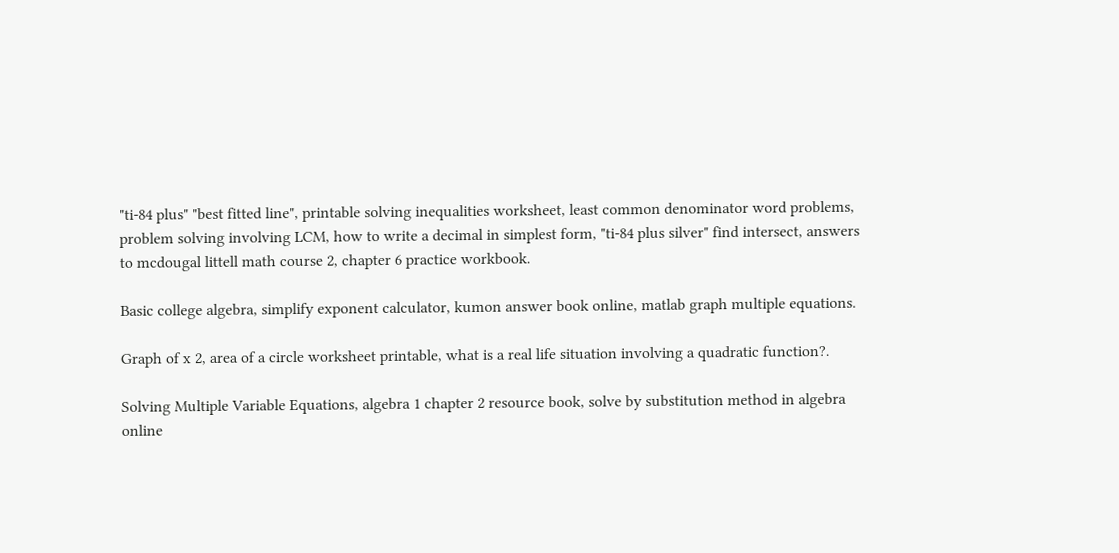"ti-84 plus" "best fitted line", printable solving inequalities worksheet, least common denominator word problems, problem solving involving LCM, how to write a decimal in simplest form, "ti-84 plus silver" find intersect, answers to mcdougal littell math course 2, chapter 6 practice workbook.

Basic college algebra, simplify exponent calculator, kumon answer book online, matlab graph multiple equations.

Graph of x 2, area of a circle worksheet printable, what is a real life situation involving a quadratic function?.

Solving Multiple Variable Equations, algebra 1 chapter 2 resource book, solve by substitution method in algebra online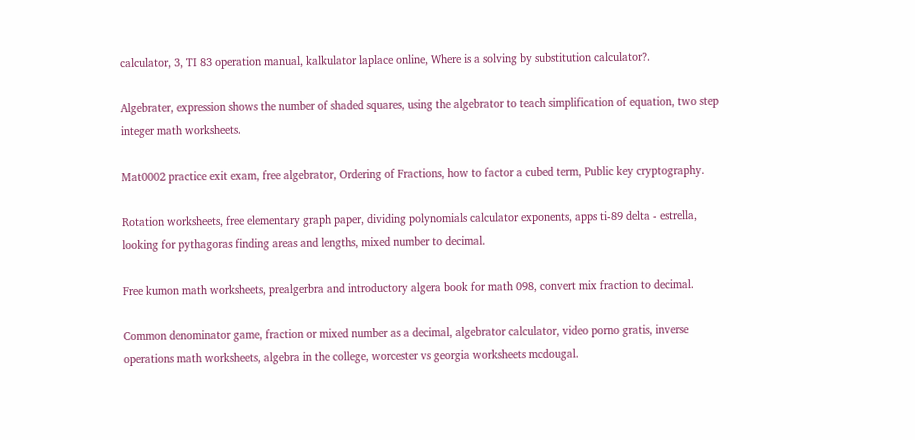calculator, 3, TI 83 operation manual, kalkulator laplace online, Where is a solving by substitution calculator?.

Algebrater, expression shows the number of shaded squares, using the algebrator to teach simplification of equation, two step integer math worksheets.

Mat0002 practice exit exam, free algebrator, Ordering of Fractions, how to factor a cubed term, Public key cryptography.

Rotation worksheets, free elementary graph paper, dividing polynomials calculator exponents, apps ti-89 delta - estrella, looking for pythagoras finding areas and lengths, mixed number to decimal.

Free kumon math worksheets, prealgerbra and introductory algera book for math 098, convert mix fraction to decimal.

Common denominator game, fraction or mixed number as a decimal, algebrator calculator, video porno gratis, inverse operations math worksheets, algebra in the college, worcester vs georgia worksheets mcdougal.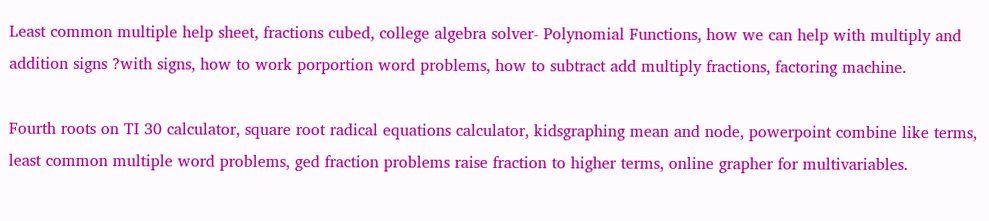Least common multiple help sheet, fractions cubed, college algebra solver- Polynomial Functions, how we can help with multiply and addition signs ?with signs, how to work porportion word problems, how to subtract add multiply fractions, factoring machine.

Fourth roots on TI 30 calculator, square root radical equations calculator, kidsgraphing mean and node, powerpoint combine like terms, least common multiple word problems, ged fraction problems raise fraction to higher terms, online grapher for multivariables.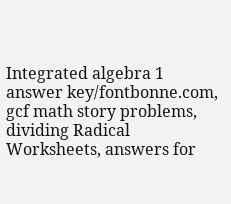Integrated algebra 1 answer key/fontbonne.com, gcf math story problems, dividing Radical Worksheets, answers for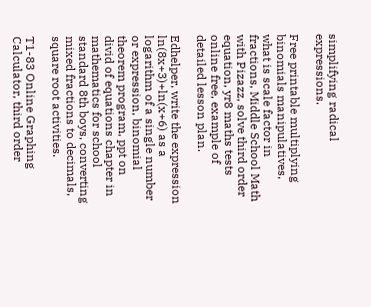simplifying radical expressions.

Free printable multiplying binomials manipulatives, what is scale factor in fractions, Middle School Math with Pizazz, solve third order equation, yr8 maths tests online free, example of detailed lesson plan.

Edhelper, write the expression ln(8x+3)+ln(x+6) as a logarithm of a single number or expression, binomial theorem program, ppt on divid of equations chapter in mathematics for school standard 8th boys, converting mixed fractions to decimals, square root activities.

T1-83 Online Graphing Calculator, third order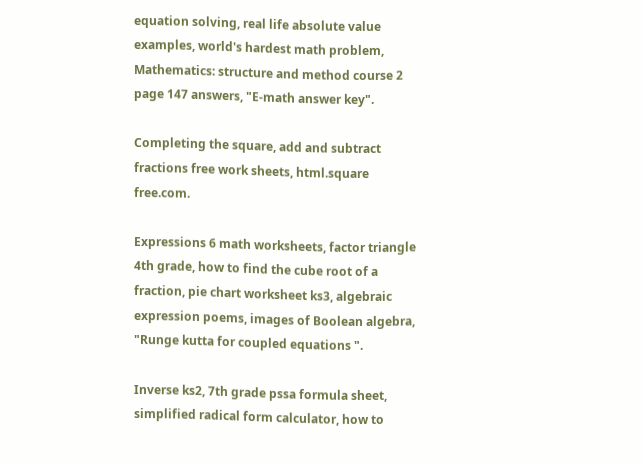equation solving, real life absolute value examples, world's hardest math problem, Mathematics: structure and method course 2 page 147 answers, "E-math answer key".

Completing the square, add and subtract fractions free work sheets, html.square free.com.

Expressions 6 math worksheets, factor triangle 4th grade, how to find the cube root of a fraction, pie chart worksheet ks3, algebraic expression poems, images of Boolean algebra, "Runge kutta for coupled equations ".

Inverse ks2, 7th grade pssa formula sheet, simplified radical form calculator, how to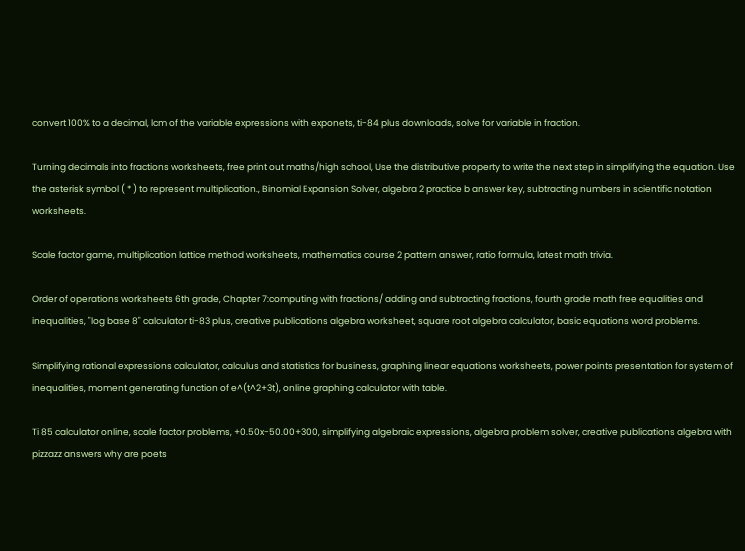convert 100% to a decimal, lcm of the variable expressions with exponets, ti-84 plus downloads, solve for variable in fraction.

Turning decimals into fractions worksheets, free print out maths/high school, Use the distributive property to write the next step in simplifying the equation. Use the asterisk symbol ( * ) to represent multiplication., Binomial Expansion Solver, algebra 2 practice b answer key, subtracting numbers in scientific notation worksheets.

Scale factor game, multiplication lattice method worksheets, mathematics course 2 pattern answer, ratio formula, latest math trivia.

Order of operations worksheets 6th grade, Chapter 7:computing with fractions/ adding and subtracting fractions, fourth grade math free equalities and inequalities, "log base 8" calculator ti-83 plus, creative publications algebra worksheet, square root algebra calculator, basic equations word problems.

Simplifying rational expressions calculator, calculus and statistics for business, graphing linear equations worksheets, power points presentation for system of inequalities, moment generating function of e^(t^2+3t), online graphing calculator with table.

Ti 85 calculator online, scale factor problems, +0.50x-50.00+300, simplifying algebraic expressions, algebra problem solver, creative publications algebra with pizzazz answers why are poets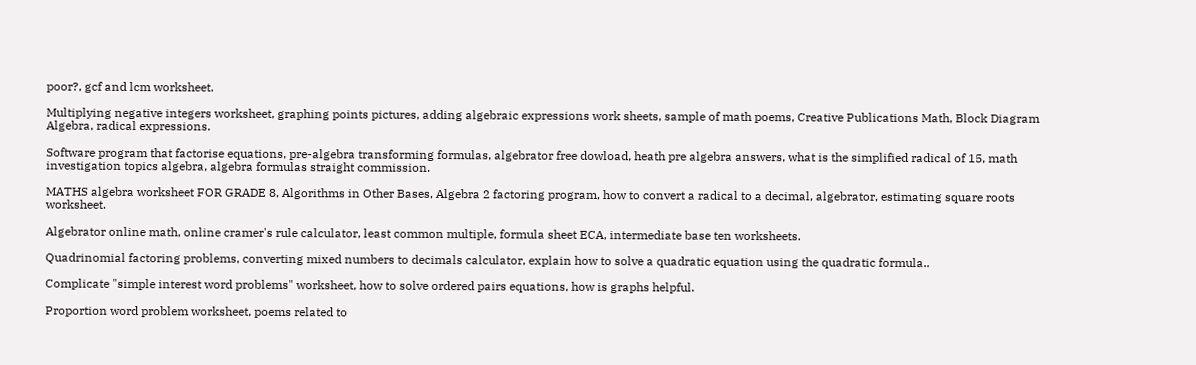poor?, gcf and lcm worksheet.

Multiplying negative integers worksheet, graphing points pictures, adding algebraic expressions work sheets, sample of math poems, Creative Publications Math, Block Diagram Algebra, radical expressions.

Software program that factorise equations, pre-algebra transforming formulas, algebrator free dowload, heath pre algebra answers, what is the simplified radical of 15, math investigation topics algebra, algebra formulas straight commission.

MATHS algebra worksheet FOR GRADE 8, Algorithms in Other Bases, Algebra 2 factoring program, how to convert a radical to a decimal, algebrator, estimating square roots worksheet.

Algebrator online math, online cramer's rule calculator, least common multiple, formula sheet ECA, intermediate base ten worksheets.

Quadrinomial factoring problems, converting mixed numbers to decimals calculator, explain how to solve a quadratic equation using the quadratic formula..

Complicate "simple interest word problems" worksheet, how to solve ordered pairs equations, how is graphs helpful.

Proportion word problem worksheet, poems related to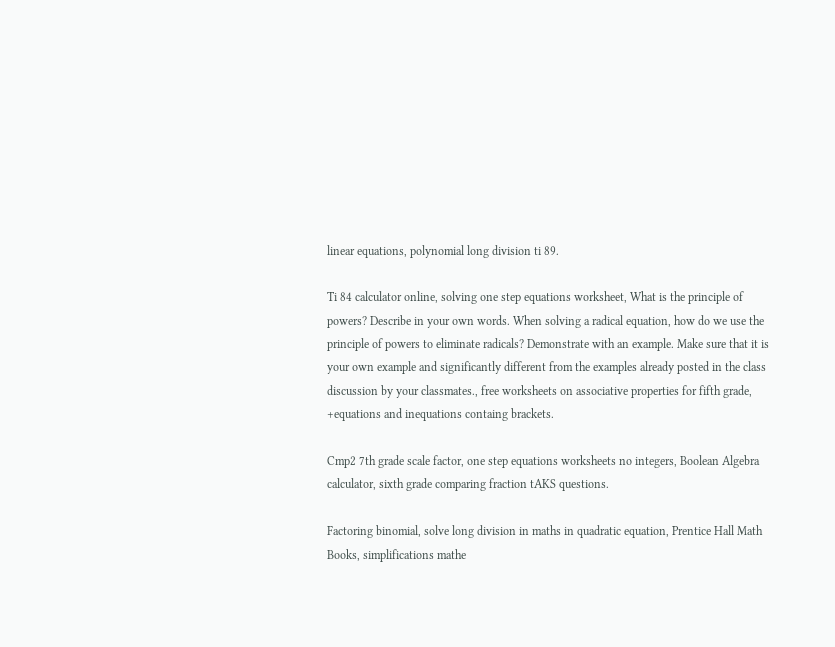linear equations, polynomial long division ti 89.

Ti 84 calculator online, solving one step equations worksheet, What is the principle of powers? Describe in your own words. When solving a radical equation, how do we use the principle of powers to eliminate radicals? Demonstrate with an example. Make sure that it is your own example and significantly different from the examples already posted in the class discussion by your classmates., free worksheets on associative properties for fifth grade, +equations and inequations containg brackets.

Cmp2 7th grade scale factor, one step equations worksheets no integers, Boolean Algebra calculator, sixth grade comparing fraction tAKS questions.

Factoring binomial, solve long division in maths in quadratic equation, Prentice Hall Math Books, simplifications mathe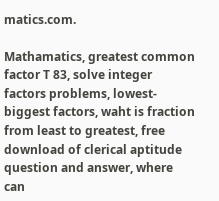matics.com.

Mathamatics, greatest common factor T 83, solve integer factors problems, lowest-biggest factors, waht is fraction from least to greatest, free download of clerical aptitude question and answer, where can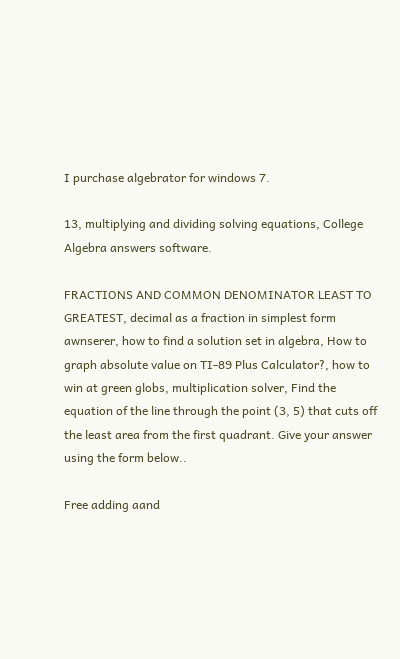I purchase algebrator for windows 7.

13, multiplying and dividing solving equations, College Algebra answers software.

FRACTIONS AND COMMON DENOMINATOR LEAST TO GREATEST, decimal as a fraction in simplest form awnserer, how to find a solution set in algebra, How to graph absolute value on TI-89 Plus Calculator?, how to win at green globs, multiplication solver, Find the equation of the line through the point (3, 5) that cuts off the least area from the first quadrant. Give your answer using the form below..

Free adding aand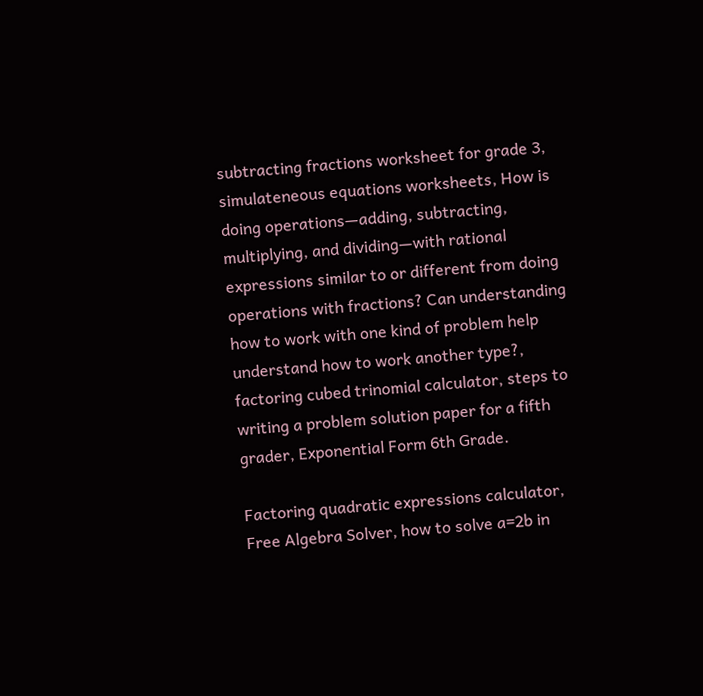subtracting fractions worksheet for grade 3, simulateneous equations worksheets, How is doing operations—adding, subtracting, multiplying, and dividing—with rational expressions similar to or different from doing operations with fractions? Can understanding how to work with one kind of problem help understand how to work another type?, factoring cubed trinomial calculator, steps to writing a problem solution paper for a fifth grader, Exponential Form 6th Grade.

Factoring quadratic expressions calculator, Free Algebra Solver, how to solve a=2b in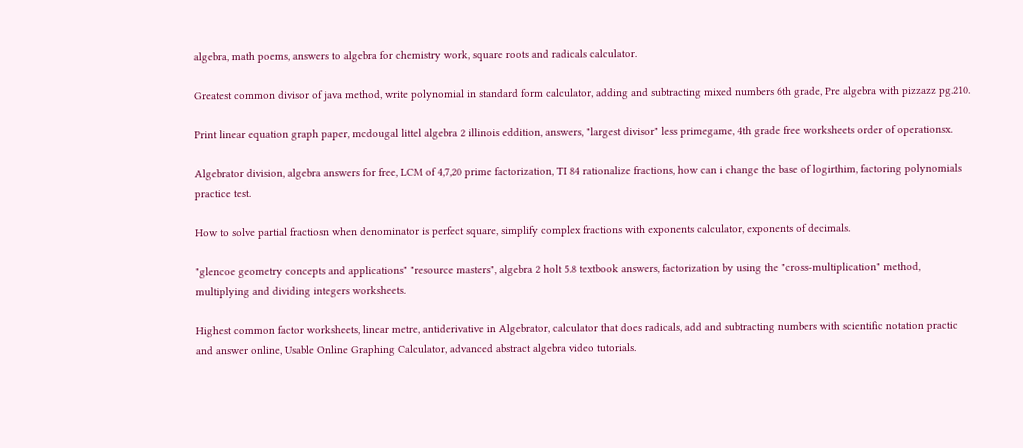algebra, math poems, answers to algebra for chemistry work, square roots and radicals calculator.

Greatest common divisor of java method, write polynomial in standard form calculator, adding and subtracting mixed numbers 6th grade, Pre algebra with pizzazz pg.210.

Print linear equation graph paper, mcdougal littel algebra 2 illinois eddition, answers, "largest divisor" less primegame, 4th grade free worksheets order of operationsx.

Algebrator division, algebra answers for free, LCM of 4,7,20 prime factorization, TI 84 rationalize fractions, how can i change the base of logirthim, factoring polynomials practice test.

How to solve partial fractiosn when denominator is perfect square, simplify complex fractions with exponents calculator, exponents of decimals.

"glencoe geometry concepts and applications" "resource masters", algebra 2 holt 5.8 textbook answers, factorization by using the "cross-multiplication" method, multiplying and dividing integers worksheets.

Highest common factor worksheets, linear metre, antiderivative in Algebrator, calculator that does radicals, add and subtracting numbers with scientific notation practic and answer online, Usable Online Graphing Calculator, advanced abstract algebra video tutorials.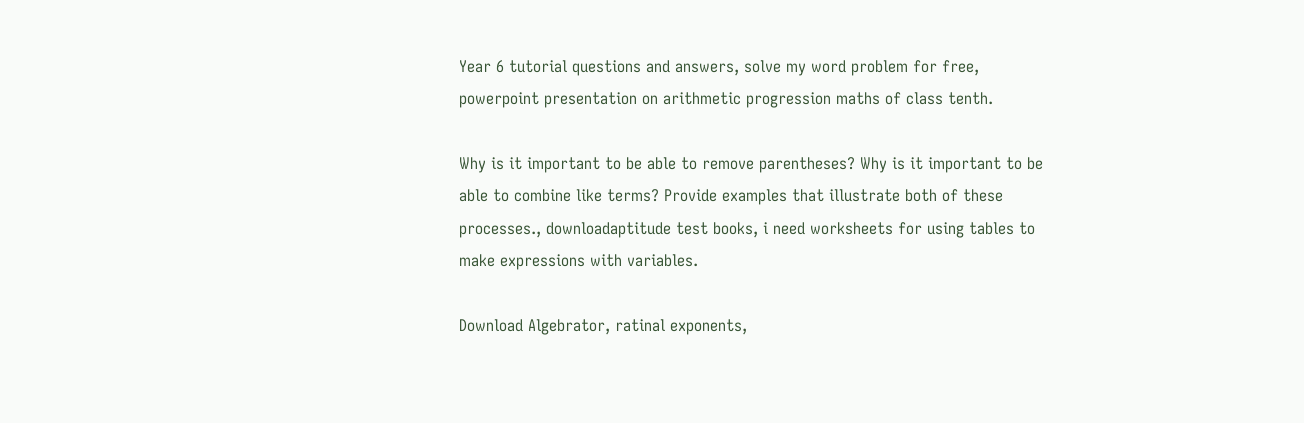Year 6 tutorial questions and answers, solve my word problem for free, powerpoint presentation on arithmetic progression maths of class tenth.

Why is it important to be able to remove parentheses? Why is it important to be able to combine like terms? Provide examples that illustrate both of these processes., downloadaptitude test books, i need worksheets for using tables to make expressions with variables.

Download Algebrator, ratinal exponents,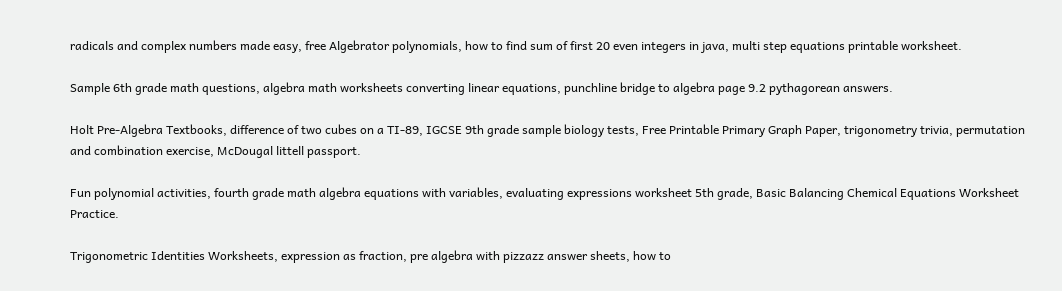radicals and complex numbers made easy, free Algebrator polynomials, how to find sum of first 20 even integers in java, multi step equations printable worksheet.

Sample 6th grade math questions, algebra math worksheets converting linear equations, punchline bridge to algebra page 9.2 pythagorean answers.

Holt Pre-Algebra Textbooks, difference of two cubes on a TI-89, IGCSE 9th grade sample biology tests, Free Printable Primary Graph Paper, trigonometry trivia, permutation and combination exercise, McDougal littell passport.

Fun polynomial activities, fourth grade math algebra equations with variables, evaluating expressions worksheet 5th grade, Basic Balancing Chemical Equations Worksheet Practice.

Trigonometric Identities Worksheets, expression as fraction, pre algebra with pizzazz answer sheets, how to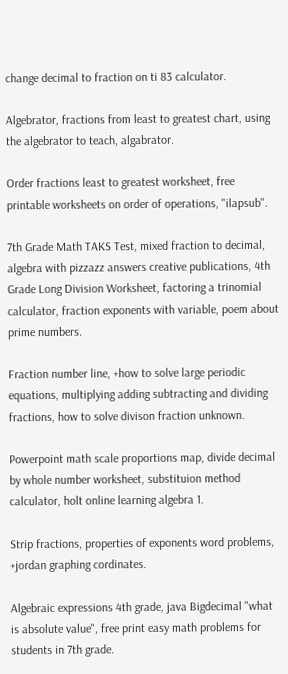change decimal to fraction on ti 83 calculator.

Algebrator, fractions from least to greatest chart, using the algebrator to teach, algabrator.

Order fractions least to greatest worksheet, free printable worksheets on order of operations, "ilapsub".

7th Grade Math TAKS Test, mixed fraction to decimal, algebra with pizzazz answers creative publications, 4th Grade Long Division Worksheet, factoring a trinomial calculator, fraction exponents with variable, poem about prime numbers.

Fraction number line, +how to solve large periodic equations, multiplying adding subtracting and dividing fractions, how to solve divison fraction unknown.

Powerpoint math scale proportions map, divide decimal by whole number worksheet, substituion method calculator, holt online learning algebra 1.

Strip fractions, properties of exponents word problems, +jordan graphing cordinates.

Algebraic expressions 4th grade, java Bigdecimal "what is absolute value", free print easy math problems for students in 7th grade.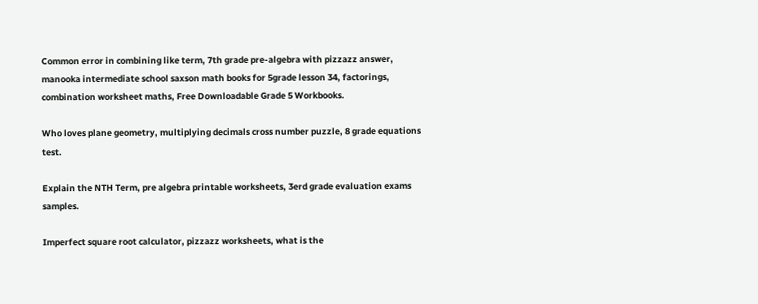Common error in combining like term, 7th grade pre-algebra with pizzazz answer, manooka intermediate school saxson math books for 5grade lesson 34, factorings, combination worksheet maths, Free Downloadable Grade 5 Workbooks.

Who loves plane geometry, multiplying decimals cross number puzzle, 8 grade equations test.

Explain the NTH Term, pre algebra printable worksheets, 3erd grade evaluation exams samples.

Imperfect square root calculator, pizzazz worksheets, what is the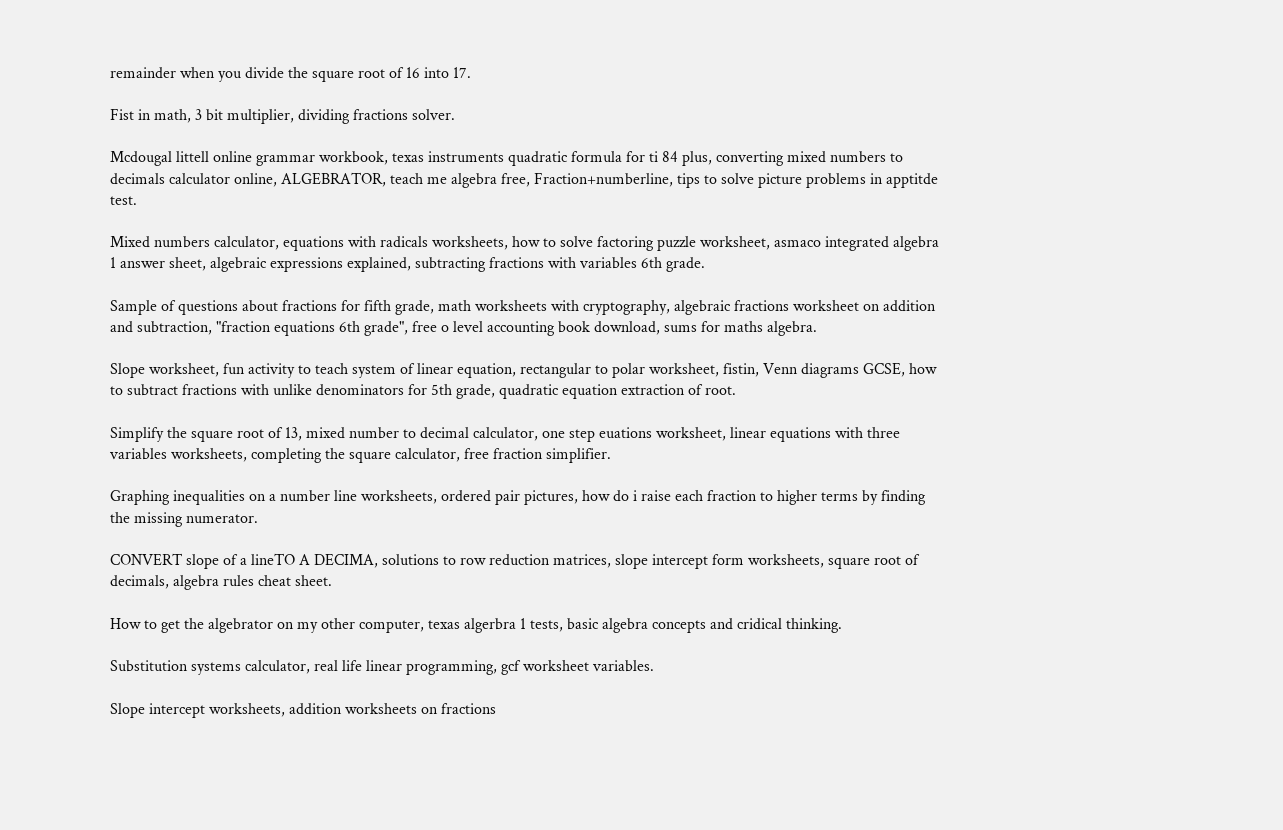remainder when you divide the square root of 16 into 17.

Fist in math, 3 bit multiplier, dividing fractions solver.

Mcdougal littell online grammar workbook, texas instruments quadratic formula for ti 84 plus, converting mixed numbers to decimals calculator online, ALGEBRATOR, teach me algebra free, Fraction+numberline, tips to solve picture problems in apptitde test.

Mixed numbers calculator, equations with radicals worksheets, how to solve factoring puzzle worksheet, asmaco integrated algebra 1 answer sheet, algebraic expressions explained, subtracting fractions with variables 6th grade.

Sample of questions about fractions for fifth grade, math worksheets with cryptography, algebraic fractions worksheet on addition and subtraction, "fraction equations 6th grade", free o level accounting book download, sums for maths algebra.

Slope worksheet, fun activity to teach system of linear equation, rectangular to polar worksheet, fistin, Venn diagrams GCSE, how to subtract fractions with unlike denominators for 5th grade, quadratic equation extraction of root.

Simplify the square root of 13, mixed number to decimal calculator, one step euations worksheet, linear equations with three variables worksheets, completing the square calculator, free fraction simplifier.

Graphing inequalities on a number line worksheets, ordered pair pictures, how do i raise each fraction to higher terms by finding the missing numerator.

CONVERT slope of a lineTO A DECIMA, solutions to row reduction matrices, slope intercept form worksheets, square root of decimals, algebra rules cheat sheet.

How to get the algebrator on my other computer, texas algerbra 1 tests, basic algebra concepts and cridical thinking.

Substitution systems calculator, real life linear programming, gcf worksheet variables.

Slope intercept worksheets, addition worksheets on fractions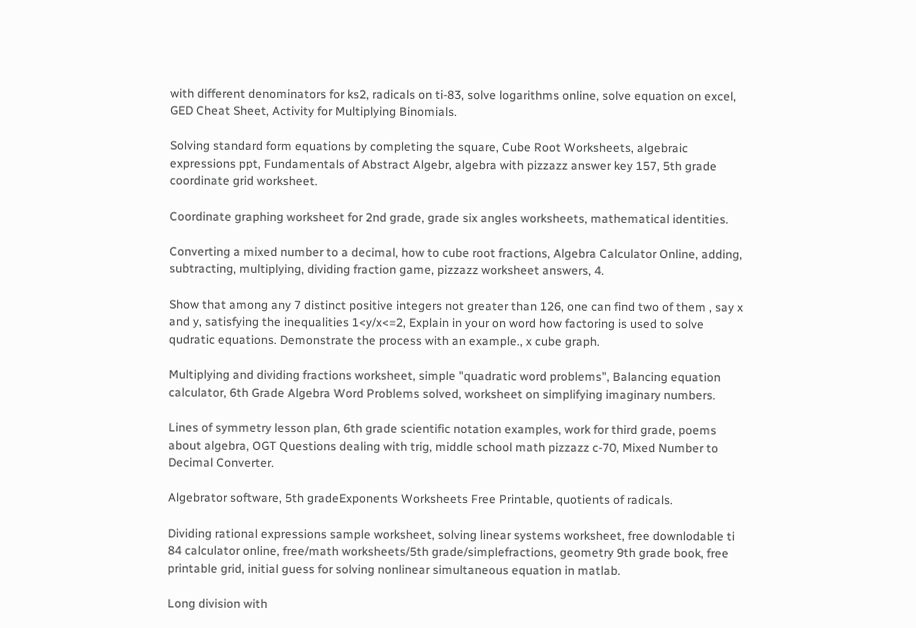with different denominators for ks2, radicals on ti-83, solve logarithms online, solve equation on excel, GED Cheat Sheet, Activity for Multiplying Binomials.

Solving standard form equations by completing the square, Cube Root Worksheets, algebraic expressions ppt, Fundamentals of Abstract Algebr, algebra with pizzazz answer key 157, 5th grade coordinate grid worksheet.

Coordinate graphing worksheet for 2nd grade, grade six angles worksheets, mathematical identities.

Converting a mixed number to a decimal, how to cube root fractions, Algebra Calculator Online, adding, subtracting, multiplying, dividing fraction game, pizzazz worksheet answers, 4.

Show that among any 7 distinct positive integers not greater than 126, one can find two of them , say x and y, satisfying the inequalities 1<y/x<=2, Explain in your on word how factoring is used to solve qudratic equations. Demonstrate the process with an example., x cube graph.

Multiplying and dividing fractions worksheet, simple "quadratic word problems", Balancing equation calculator, 6th Grade Algebra Word Problems solved, worksheet on simplifying imaginary numbers.

Lines of symmetry lesson plan, 6th grade scientific notation examples, work for third grade, poems about algebra, OGT Questions dealing with trig, middle school math pizzazz c-70, Mixed Number to Decimal Converter.

Algebrator software, 5th gradeExponents Worksheets Free Printable, quotients of radicals.

Dividing rational expressions sample worksheet, solving linear systems worksheet, free downlodable ti 84 calculator online, free/math worksheets/5th grade/simplefractions, geometry 9th grade book, free printable grid, initial guess for solving nonlinear simultaneous equation in matlab.

Long division with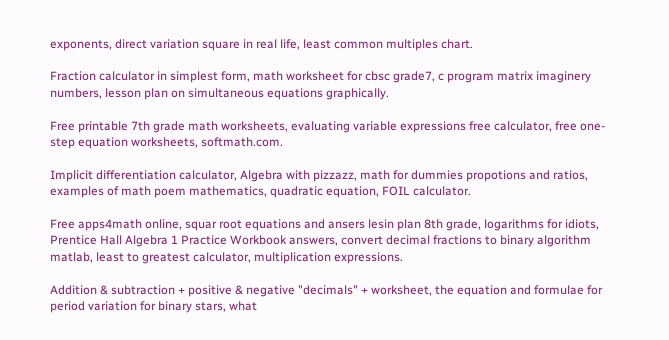exponents, direct variation square in real life, least common multiples chart.

Fraction calculator in simplest form, math worksheet for cbsc grade7, c program matrix imaginery numbers, lesson plan on simultaneous equations graphically.

Free printable 7th grade math worksheets, evaluating variable expressions free calculator, free one-step equation worksheets, softmath.com.

Implicit differentiation calculator, Algebra with pizzazz, math for dummies propotions and ratios, examples of math poem mathematics, quadratic equation, FOIL calculator.

Free apps4math online, squar root equations and ansers lesin plan 8th grade, logarithms for idiots, Prentice Hall Algebra 1 Practice Workbook answers, convert decimal fractions to binary algorithm matlab, least to greatest calculator, multiplication expressions.

Addition & subtraction + positive & negative "decimals" + worksheet, the equation and formulae for period variation for binary stars, what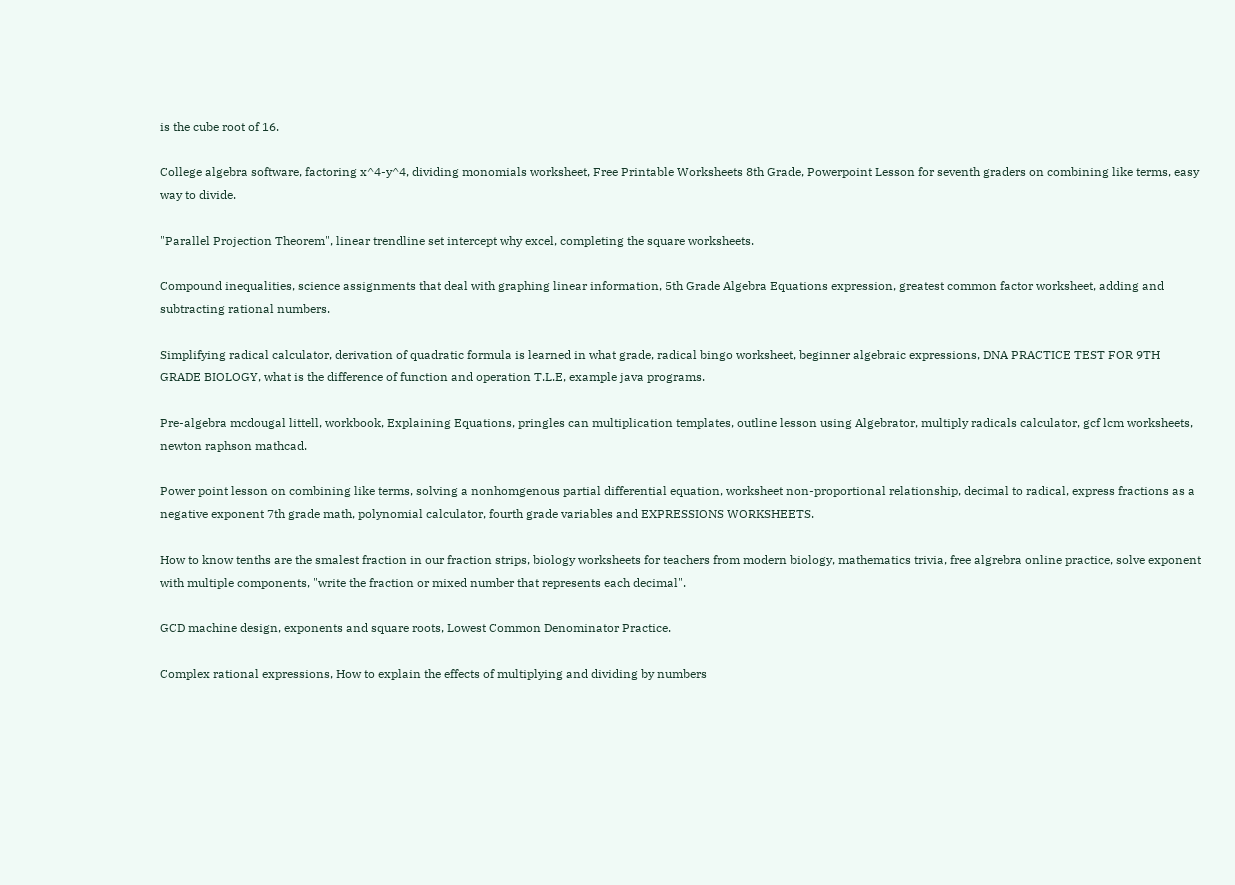is the cube root of 16.

College algebra software, factoring x^4-y^4, dividing monomials worksheet, Free Printable Worksheets 8th Grade, Powerpoint Lesson for seventh graders on combining like terms, easy way to divide.

"Parallel Projection Theorem", linear trendline set intercept why excel, completing the square worksheets.

Compound inequalities, science assignments that deal with graphing linear information, 5th Grade Algebra Equations expression, greatest common factor worksheet, adding and subtracting rational numbers.

Simplifying radical calculator, derivation of quadratic formula is learned in what grade, radical bingo worksheet, beginner algebraic expressions, DNA PRACTICE TEST FOR 9TH GRADE BIOLOGY, what is the difference of function and operation T.L.E, example java programs.

Pre-algebra mcdougal littell, workbook, Explaining Equations, pringles can multiplication templates, outline lesson using Algebrator, multiply radicals calculator, gcf lcm worksheets, newton raphson mathcad.

Power point lesson on combining like terms, solving a nonhomgenous partial differential equation, worksheet non-proportional relationship, decimal to radical, express fractions as a negative exponent 7th grade math, polynomial calculator, fourth grade variables and EXPRESSIONS WORKSHEETS.

How to know tenths are the smalest fraction in our fraction strips, biology worksheets for teachers from modern biology, mathematics trivia, free algrebra online practice, solve exponent with multiple components, "write the fraction or mixed number that represents each decimal".

GCD machine design, exponents and square roots, Lowest Common Denominator Practice.

Complex rational expressions, How to explain the effects of multiplying and dividing by numbers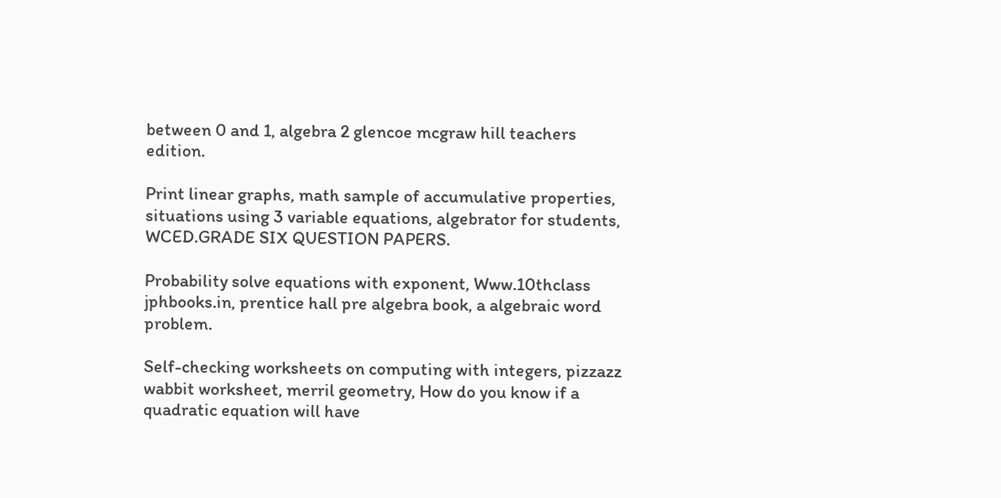between 0 and 1, algebra 2 glencoe mcgraw hill teachers edition.

Print linear graphs, math sample of accumulative properties, situations using 3 variable equations, algebrator for students, WCED.GRADE SIX QUESTION PAPERS.

Probability solve equations with exponent, Www.10thclass jphbooks.in, prentice hall pre algebra book, a algebraic word problem.

Self-checking worksheets on computing with integers, pizzazz wabbit worksheet, merril geometry, How do you know if a quadratic equation will have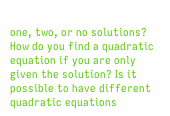one, two, or no solutions? How do you find a quadratic equation if you are only given the solution? Is it possible to have different quadratic equations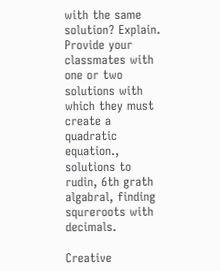with the same solution? Explain. Provide your classmates with one or two solutions with which they must create a quadratic equation., solutions to rudin, 6th grath algabral, finding squreroots with decimals.

Creative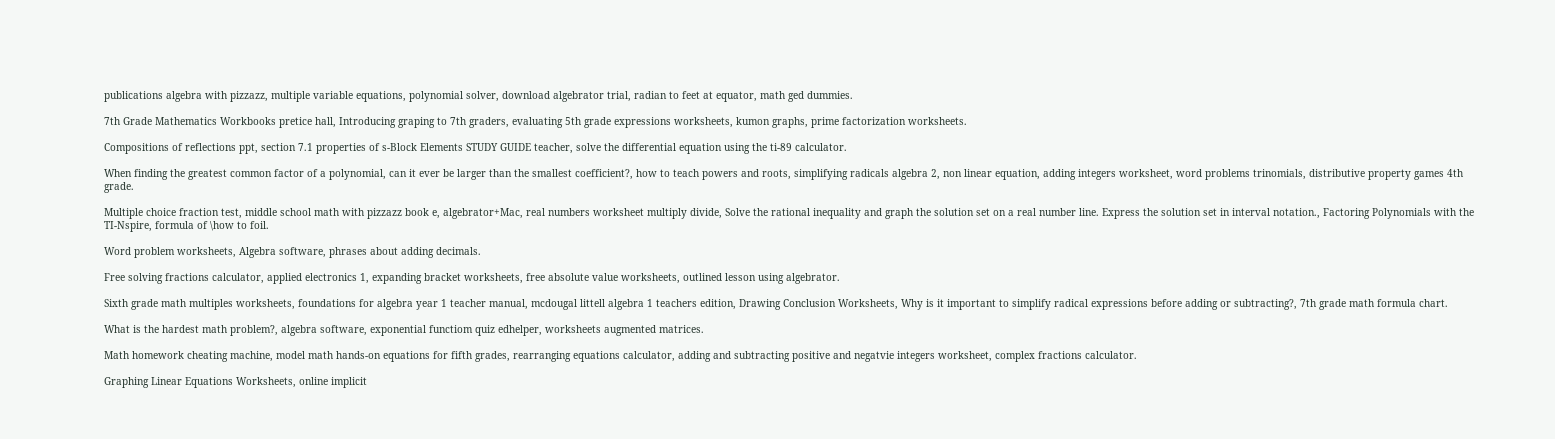publications algebra with pizzazz, multiple variable equations, polynomial solver, download algebrator trial, radian to feet at equator, math ged dummies.

7th Grade Mathematics Workbooks pretice hall, Introducing graping to 7th graders, evaluating 5th grade expressions worksheets, kumon graphs, prime factorization worksheets.

Compositions of reflections ppt, section 7.1 properties of s-Block Elements STUDY GUIDE teacher, solve the differential equation using the ti-89 calculator.

When finding the greatest common factor of a polynomial, can it ever be larger than the smallest coefficient?, how to teach powers and roots, simplifying radicals algebra 2, non linear equation, adding integers worksheet, word problems trinomials, distributive property games 4th grade.

Multiple choice fraction test, middle school math with pizzazz book e, algebrator+Mac, real numbers worksheet multiply divide, Solve the rational inequality and graph the solution set on a real number line. Express the solution set in interval notation., Factoring Polynomials with the TI-Nspire, formula of \how to foil.

Word problem worksheets, Algebra software, phrases about adding decimals.

Free solving fractions calculator, applied electronics 1, expanding bracket worksheets, free absolute value worksheets, outlined lesson using algebrator.

Sixth grade math multiples worksheets, foundations for algebra year 1 teacher manual, mcdougal littell algebra 1 teachers edition, Drawing Conclusion Worksheets, Why is it important to simplify radical expressions before adding or subtracting?, 7th grade math formula chart.

What is the hardest math problem?, algebra software, exponential functiom quiz edhelper, worksheets augmented matrices.

Math homework cheating machine, model math hands-on equations for fifth grades, rearranging equations calculator, adding and subtracting positive and negatvie integers worksheet, complex fractions calculator.

Graphing Linear Equations Worksheets, online implicit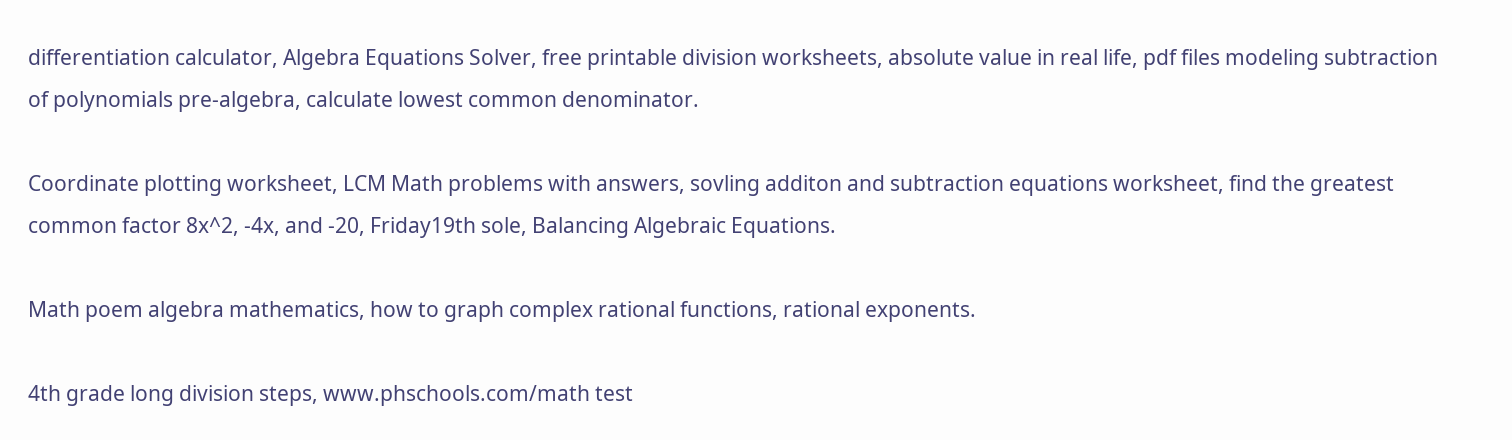differentiation calculator, Algebra Equations Solver, free printable division worksheets, absolute value in real life, pdf files modeling subtraction of polynomials pre-algebra, calculate lowest common denominator.

Coordinate plotting worksheet, LCM Math problems with answers, sovling additon and subtraction equations worksheet, find the greatest common factor 8x^2, -4x, and -20, Friday19th sole, Balancing Algebraic Equations.

Math poem algebra mathematics, how to graph complex rational functions, rational exponents.

4th grade long division steps, www.phschools.com/math test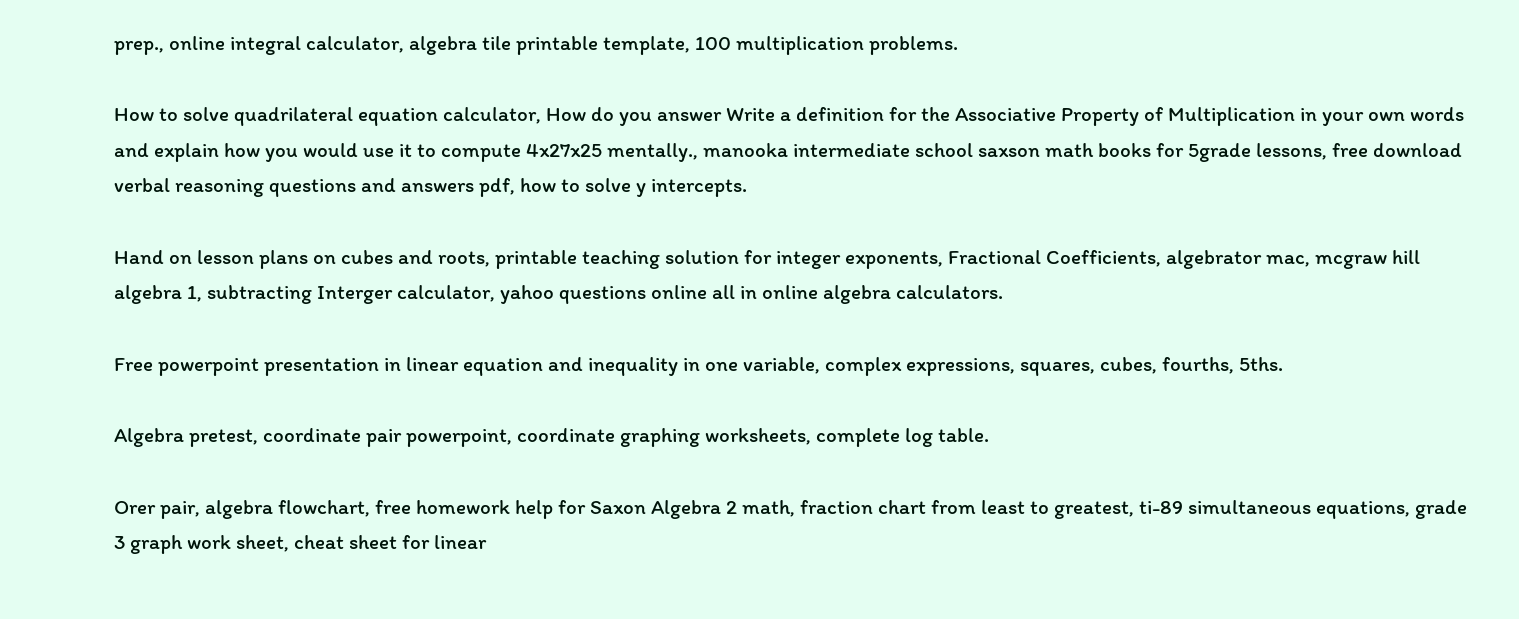prep., online integral calculator, algebra tile printable template, 100 multiplication problems.

How to solve quadrilateral equation calculator, How do you answer Write a definition for the Associative Property of Multiplication in your own words and explain how you would use it to compute 4x27x25 mentally., manooka intermediate school saxson math books for 5grade lessons, free download verbal reasoning questions and answers pdf, how to solve y intercepts.

Hand on lesson plans on cubes and roots, printable teaching solution for integer exponents, Fractional Coefficients, algebrator mac, mcgraw hill algebra 1, subtracting Interger calculator, yahoo questions online all in online algebra calculators.

Free powerpoint presentation in linear equation and inequality in one variable, complex expressions, squares, cubes, fourths, 5ths.

Algebra pretest, coordinate pair powerpoint, coordinate graphing worksheets, complete log table.

Orer pair, algebra flowchart, free homework help for Saxon Algebra 2 math, fraction chart from least to greatest, ti-89 simultaneous equations, grade 3 graph work sheet, cheat sheet for linear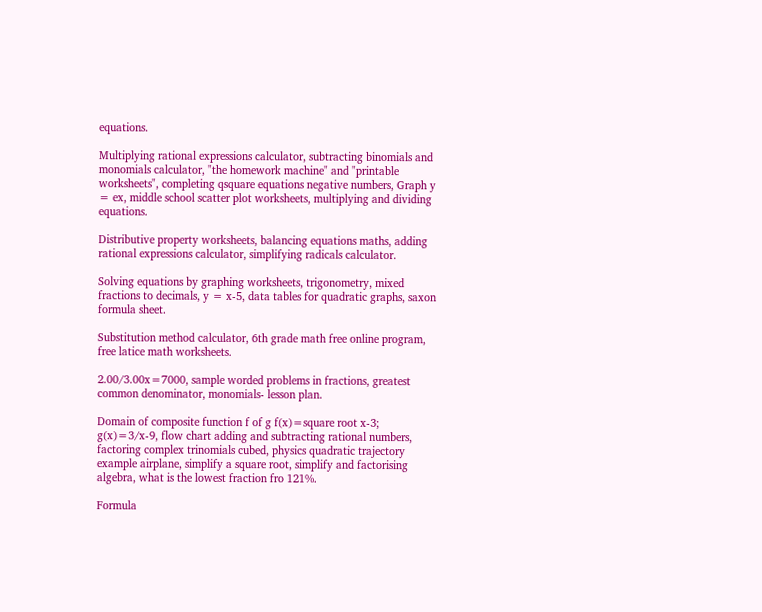equations.

Multiplying rational expressions calculator, subtracting binomials and monomials calculator, "the homework machine" and "printable worksheets", completing qsquare equations negative numbers, Graph y = ex, middle school scatter plot worksheets, multiplying and dividing equations.

Distributive property worksheets, balancing equations maths, adding rational expressions calculator, simplifying radicals calculator.

Solving equations by graphing worksheets, trigonometry, mixed fractions to decimals, y = x-5, data tables for quadratic graphs, saxon formula sheet.

Substitution method calculator, 6th grade math free online program, free latice math worksheets.

2.00/3.00x=7000, sample worded problems in fractions, greatest common denominator, monomials- lesson plan.

Domain of composite function f of g f(x)=square root x-3; g(x)=3/x-9, flow chart adding and subtracting rational numbers, factoring complex trinomials cubed, physics quadratic trajectory example airplane, simplify a square root, simplify and factorising algebra, what is the lowest fraction fro 121%.

Formula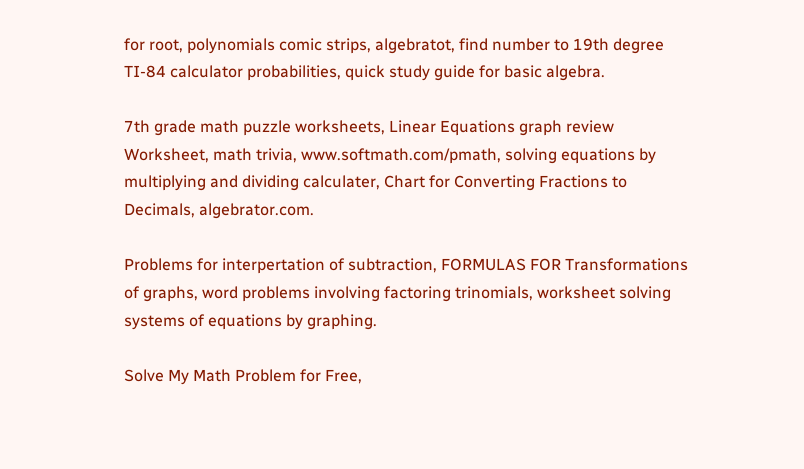for root, polynomials comic strips, algebratot, find number to 19th degree TI-84 calculator probabilities, quick study guide for basic algebra.

7th grade math puzzle worksheets, Linear Equations graph review Worksheet, math trivia, www.softmath.com/pmath, solving equations by multiplying and dividing calculater, Chart for Converting Fractions to Decimals, algebrator.com.

Problems for interpertation of subtraction, FORMULAS FOR Transformations of graphs, word problems involving factoring trinomials, worksheet solving systems of equations by graphing.

Solve My Math Problem for Free,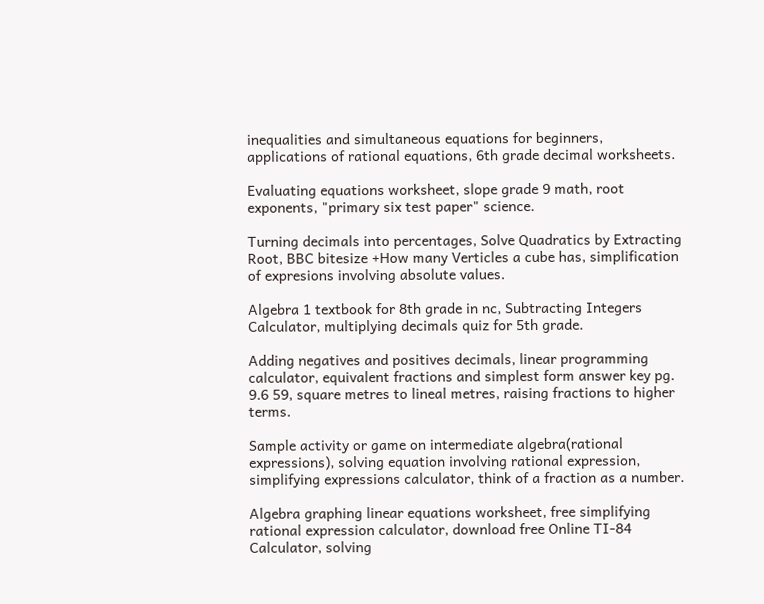inequalities and simultaneous equations for beginners, applications of rational equations, 6th grade decimal worksheets.

Evaluating equations worksheet, slope grade 9 math, root exponents, "primary six test paper" science.

Turning decimals into percentages, Solve Quadratics by Extracting Root, BBC bitesize +How many Verticles a cube has, simplification of expresions involving absolute values.

Algebra 1 textbook for 8th grade in nc, Subtracting Integers Calculator, multiplying decimals quiz for 5th grade.

Adding negatives and positives decimals, linear programming calculator, equivalent fractions and simplest form answer key pg. 9.6 59, square metres to lineal metres, raising fractions to higher terms.

Sample activity or game on intermediate algebra(rational expressions), solving equation involving rational expression, simplifying expressions calculator, think of a fraction as a number.

Algebra graphing linear equations worksheet, free simplifying rational expression calculator, download free Online TI-84 Calculator, solving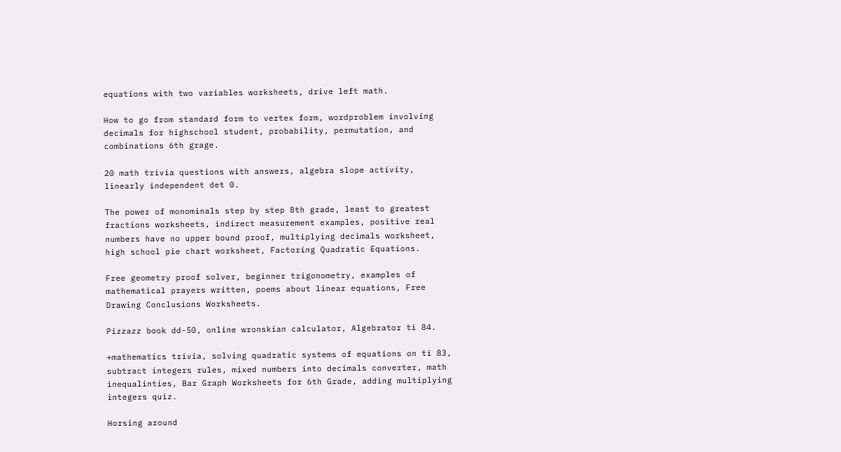equations with two variables worksheets, drive left math.

How to go from standard form to vertex form, wordproblem involving decimals for highschool student, probability, permutation, and combinations 6th grage.

20 math trivia questions with answers, algebra slope activity, linearly independent det 0.

The power of monominals step by step 8th grade, least to greatest fractions worksheets, indirect measurement examples, positive real numbers have no upper bound proof, multiplying decimals worksheet, high school pie chart worksheet, Factoring Quadratic Equations.

Free geometry proof solver, beginner trigonometry, examples of mathematical prayers written, poems about linear equations, Free Drawing Conclusions Worksheets.

Pizzazz book dd-50, online wronskian calculator, Algebrator ti 84.

+mathematics trivia, solving quadratic systems of equations on ti 83, subtract integers rules, mixed numbers into decimals converter, math inequalinties, Bar Graph Worksheets for 6th Grade, adding multiplying integers quiz.

Horsing around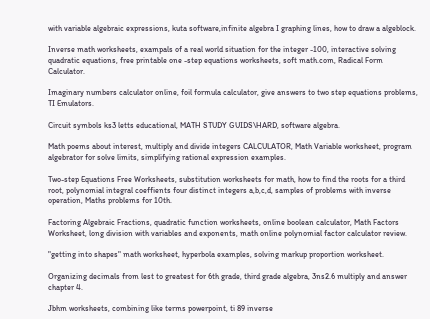with variable algebraic expressions, kuta software,infinite algebra I graphing lines, how to draw a algeblock.

Inverse math worksheets, exampals of a real world situation for the integer -100, interactive solving quadratic equations, free printable one -step equations worksheets, soft math.com, Radical Form Calculator.

Imaginary numbers calculator online, foil formula calculator, give answers to two step equations problems, TI Emulators.

Circuit symbols ks3 letts educational, MATH STUDY GUIDS\HARD, software algebra.

Math poems about interest, multiply and divide integers CALCULATOR, Math Variable worksheet, program algebrator for solve limits, simplifying rational expression examples.

Two-step Equations Free Worksheets, substitution worksheets for math, how to find the roots for a third root, polynomial integral coeffients four distinct integers a,b,c,d, samples of problems with inverse operation, Maths problems for 10th.

Factoring Algebraic Fractions, quadratic function worksheets, online boolean calculator, Math Factors Worksheet, long division with variables and exponents, math online polynomial factor calculator review.

"getting into shapes" math worksheet, hyperbola examples, solving markup proportion worksheet.

Organizing decimals from lest to greatest for 6th grade, third grade algebra, 3ns2.6 multiply and answer chapter 4.

Jbhm worksheets, combining like terms powerpoint, ti 89 inverse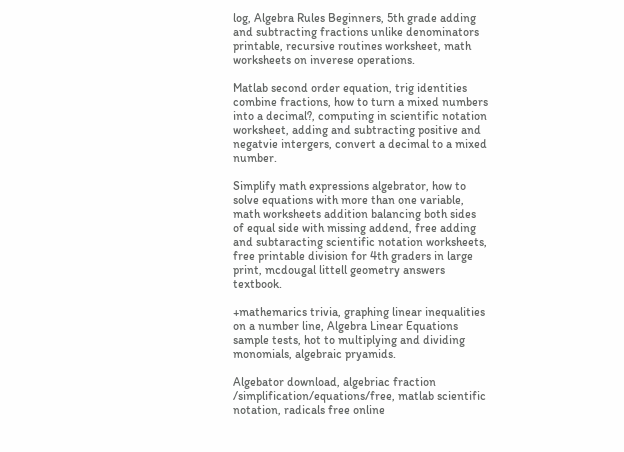log, Algebra Rules Beginners, 5th grade adding and subtracting fractions unlike denominators printable, recursive routines worksheet, math worksheets on inverese operations.

Matlab second order equation, trig identities combine fractions, how to turn a mixed numbers into a decimal?, computing in scientific notation worksheet, adding and subtracting positive and negatvie intergers, convert a decimal to a mixed number.

Simplify math expressions algebrator, how to solve equations with more than one variable, math worksheets addition balancing both sides of equal side with missing addend, free adding and subtaracting scientific notation worksheets, free printable division for 4th graders in large print, mcdougal littell geometry answers textbook.

+mathemarics trivia, graphing linear inequalities on a number line, Algebra Linear Equations sample tests, hot to multiplying and dividing monomials, algebraic pryamids.

Algebator download, algebriac fraction /simplification/equations/free, matlab scientific notation, radicals free online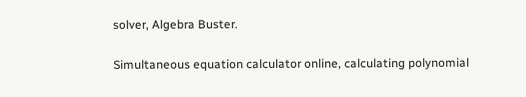solver, Algebra Buster.

Simultaneous equation calculator online, calculating polynomial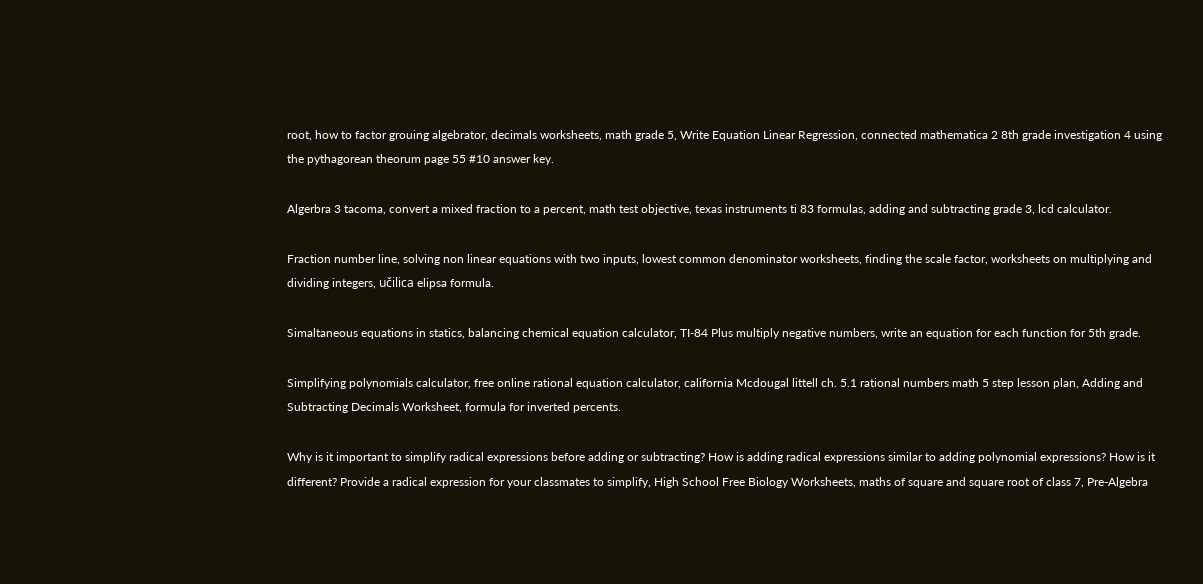root, how to factor grouing algebrator, decimals worksheets, math grade 5, Write Equation Linear Regression, connected mathematica 2 8th grade investigation 4 using the pythagorean theorum page 55 #10 answer key.

Algerbra 3 tacoma, convert a mixed fraction to a percent, math test objective, texas instruments ti 83 formulas, adding and subtracting grade 3, lcd calculator.

Fraction number line, solving non linear equations with two inputs, lowest common denominator worksheets, finding the scale factor, worksheets on multiplying and dividing integers, učilica elipsa formula.

Simaltaneous equations in statics, balancing chemical equation calculator, TI-84 Plus multiply negative numbers, write an equation for each function for 5th grade.

Simplifying polynomials calculator, free online rational equation calculator, california Mcdougal littell ch. 5.1 rational numbers math 5 step lesson plan, Adding and Subtracting Decimals Worksheet, formula for inverted percents.

Why is it important to simplify radical expressions before adding or subtracting? How is adding radical expressions similar to adding polynomial expressions? How is it different? Provide a radical expression for your classmates to simplify, High School Free Biology Worksheets, maths of square and square root of class 7, Pre-Algebra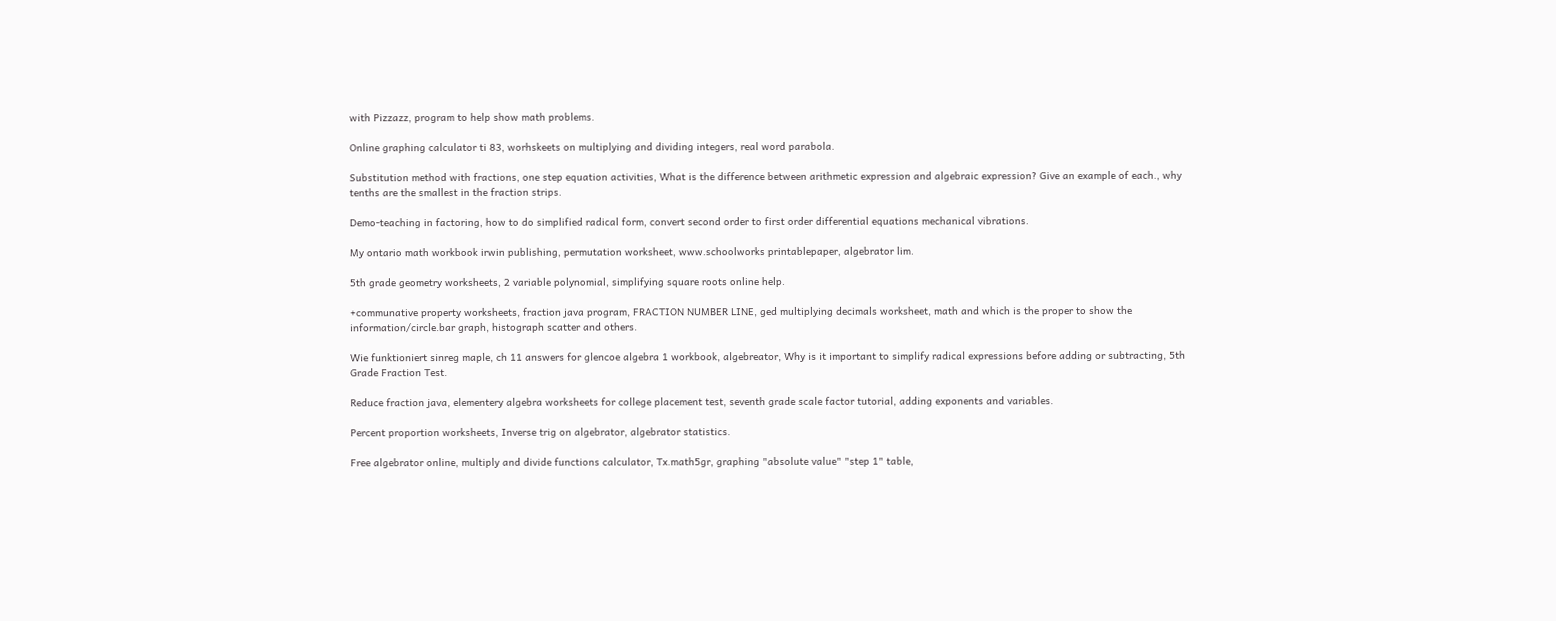with Pizzazz, program to help show math problems.

Online graphing calculator ti 83, worhskeets on multiplying and dividing integers, real word parabola.

Substitution method with fractions, one step equation activities, What is the difference between arithmetic expression and algebraic expression? Give an example of each., why tenths are the smallest in the fraction strips.

Demo-teaching in factoring, how to do simplified radical form, convert second order to first order differential equations mechanical vibrations.

My ontario math workbook irwin publishing, permutation worksheet, www.schoolworks printablepaper, algebrator lim.

5th grade geometry worksheets, 2 variable polynomial, simplifying square roots online help.

+communative property worksheets, fraction java program, FRACTION NUMBER LINE, ged multiplying decimals worksheet, math and which is the proper to show the information/circle.bar graph, histograph scatter and others.

Wie funktioniert sinreg maple, ch 11 answers for glencoe algebra 1 workbook, algebreator, Why is it important to simplify radical expressions before adding or subtracting, 5th Grade Fraction Test.

Reduce fraction java, elementery algebra worksheets for college placement test, seventh grade scale factor tutorial, adding exponents and variables.

Percent proportion worksheets, Inverse trig on algebrator, algebrator statistics.

Free algebrator online, multiply and divide functions calculator, Tx.math5gr, graphing "absolute value" "step 1" table,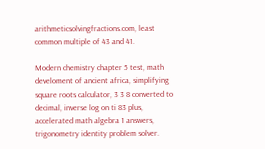arithmeticsolvingfractions.com, least common multiple of 43 and 41.

Modern chemistry chapter 5 test, math develoment of ancient africa, simplifying square roots calculator, 3 3 8 converted to decimal, inverse log on ti 83 plus, accelerated math algebra 1 answers, trigonometry identity problem solver.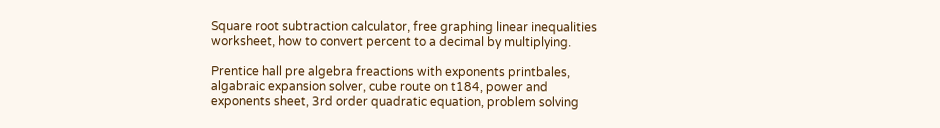Square root subtraction calculator, free graphing linear inequalities worksheet, how to convert percent to a decimal by multiplying.

Prentice hall pre algebra freactions with exponents printbales, algabraic expansion solver, cube route on t184, power and exponents sheet, 3rd order quadratic equation, problem solving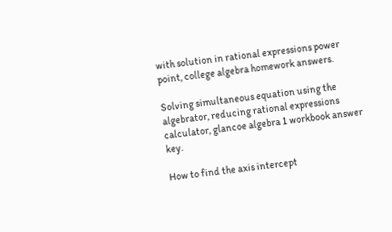with solution in rational expressions power point, college algebra homework answers.

Solving simultaneous equation using the algebrator, reducing rational expressions calculator, glancoe algebra 1 workbook answer key.

How to find the axis intercept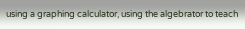using a graphing calculator, using the algebrator to teach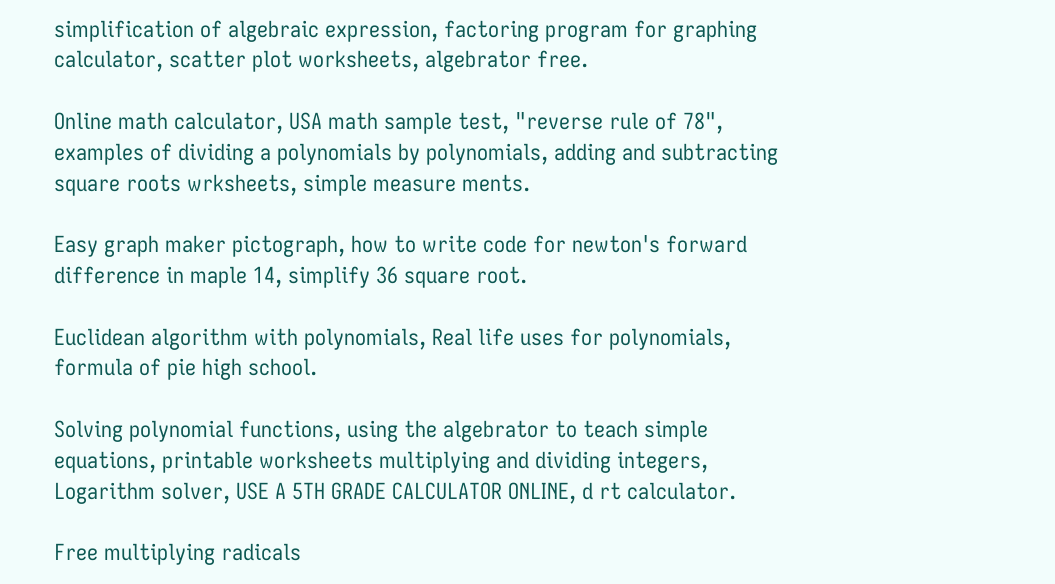simplification of algebraic expression, factoring program for graphing calculator, scatter plot worksheets, algebrator free.

Online math calculator, USA math sample test, "reverse rule of 78", examples of dividing a polynomials by polynomials, adding and subtracting square roots wrksheets, simple measure ments.

Easy graph maker pictograph, how to write code for newton's forward difference in maple 14, simplify 36 square root.

Euclidean algorithm with polynomials, Real life uses for polynomials, formula of pie high school.

Solving polynomial functions, using the algebrator to teach simple equations, printable worksheets multiplying and dividing integers, Logarithm solver, USE A 5TH GRADE CALCULATOR ONLINE, d rt calculator.

Free multiplying radicals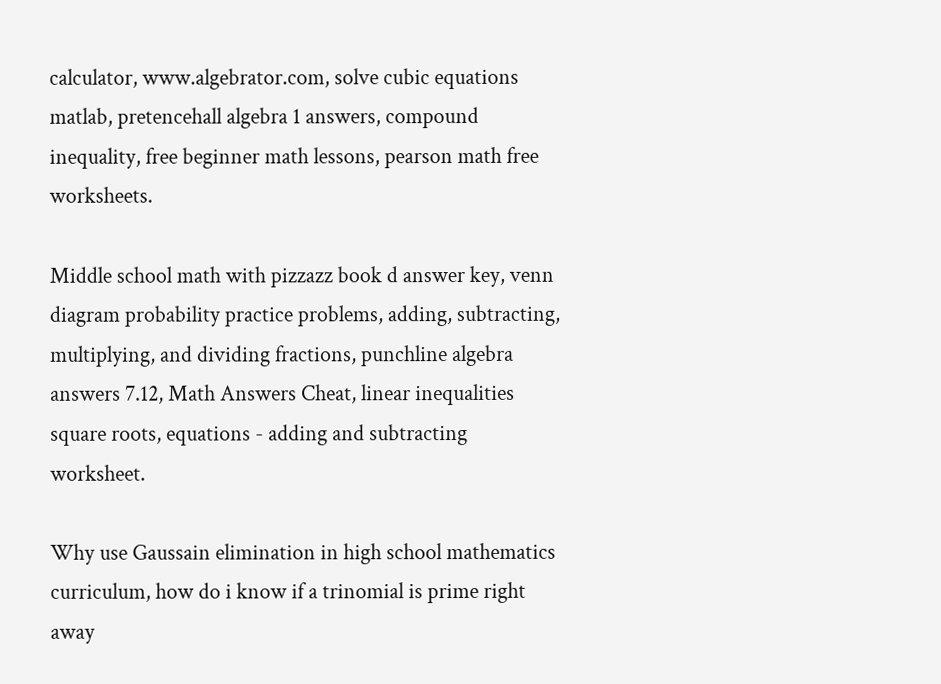calculator, www.algebrator.com, solve cubic equations matlab, pretencehall algebra 1 answers, compound inequality, free beginner math lessons, pearson math free worksheets.

Middle school math with pizzazz book d answer key, venn diagram probability practice problems, adding, subtracting, multiplying, and dividing fractions, punchline algebra answers 7.12, Math Answers Cheat, linear inequalities square roots, equations - adding and subtracting worksheet.

Why use Gaussain elimination in high school mathematics curriculum, how do i know if a trinomial is prime right away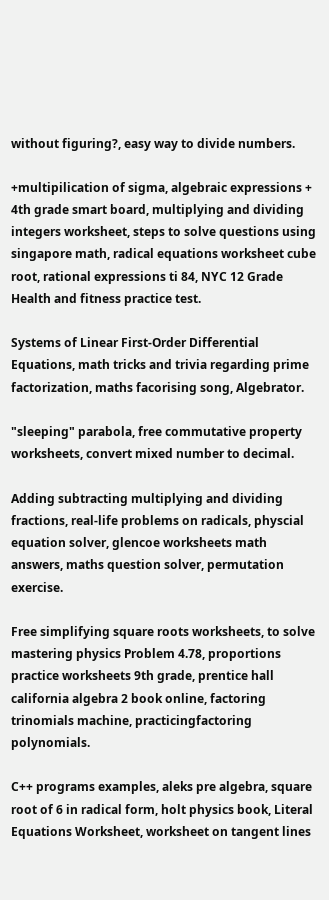without figuring?, easy way to divide numbers.

+multipilication of sigma, algebraic expressions + 4th grade smart board, multiplying and dividing integers worksheet, steps to solve questions using singapore math, radical equations worksheet cube root, rational expressions ti 84, NYC 12 Grade Health and fitness practice test.

Systems of Linear First-Order Differential Equations, math tricks and trivia regarding prime factorization, maths facorising song, Algebrator.

"sleeping" parabola, free commutative property worksheets, convert mixed number to decimal.

Adding subtracting multiplying and dividing fractions, real-life problems on radicals, physcial equation solver, glencoe worksheets math answers, maths question solver, permutation exercise.

Free simplifying square roots worksheets, to solve mastering physics Problem 4.78, proportions practice worksheets 9th grade, prentice hall california algebra 2 book online, factoring trinomials machine, practicingfactoring polynomials.

C++ programs examples, aleks pre algebra, square root of 6 in radical form, holt physics book, Literal Equations Worksheet, worksheet on tangent lines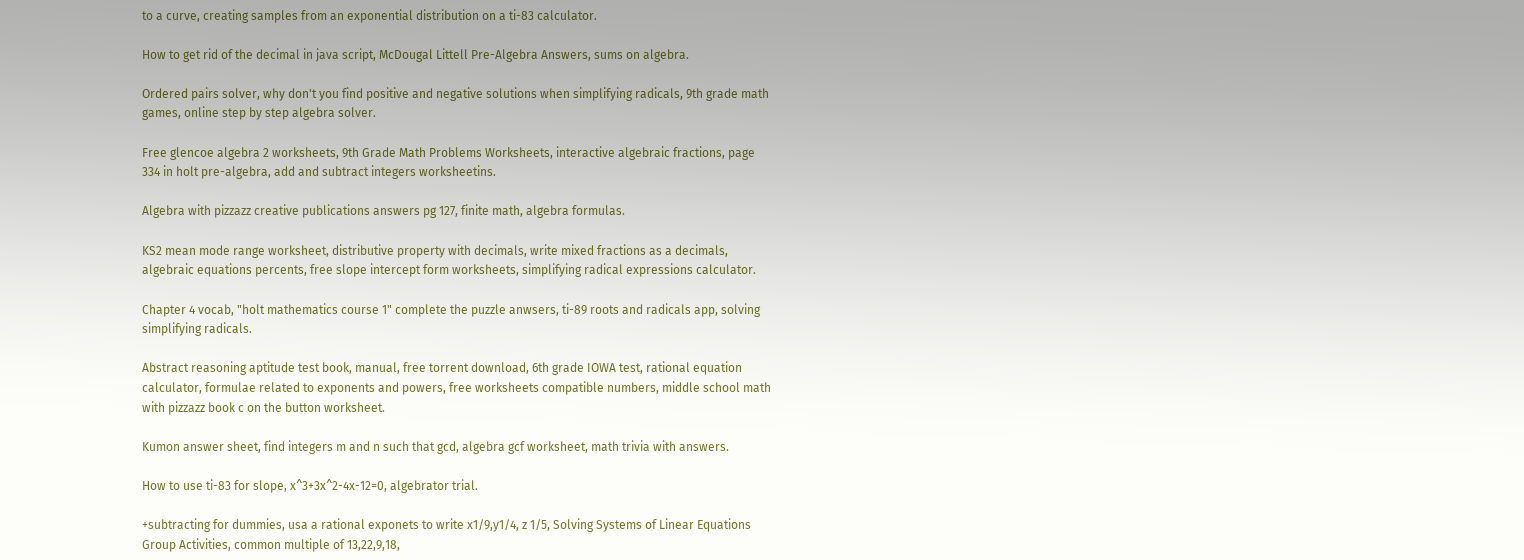to a curve, creating samples from an exponential distribution on a ti-83 calculator.

How to get rid of the decimal in java script, McDougal Littell Pre-Algebra Answers, sums on algebra.

Ordered pairs solver, why don't you find positive and negative solutions when simplifying radicals, 9th grade math games, online step by step algebra solver.

Free glencoe algebra 2 worksheets, 9th Grade Math Problems Worksheets, interactive algebraic fractions, page 334 in holt pre-algebra, add and subtract integers worksheetins.

Algebra with pizzazz creative publications answers pg 127, finite math, algebra formulas.

KS2 mean mode range worksheet, distributive property with decimals, write mixed fractions as a decimals, algebraic equations percents, free slope intercept form worksheets, simplifying radical expressions calculator.

Chapter 4 vocab, "holt mathematics course 1" complete the puzzle anwsers, ti-89 roots and radicals app, solving simplifying radicals.

Abstract reasoning aptitude test book, manual, free torrent download, 6th grade IOWA test, rational equation calculator, formulae related to exponents and powers, free worksheets compatible numbers, middle school math with pizzazz book c on the button worksheet.

Kumon answer sheet, find integers m and n such that gcd, algebra gcf worksheet, math trivia with answers.

How to use ti-83 for slope, x^3+3x^2-4x-12=0, algebrator trial.

+subtracting for dummies, usa a rational exponets to write x1/9,y1/4, z 1/5, Solving Systems of Linear Equations Group Activities, common multiple of 13,22,9,18,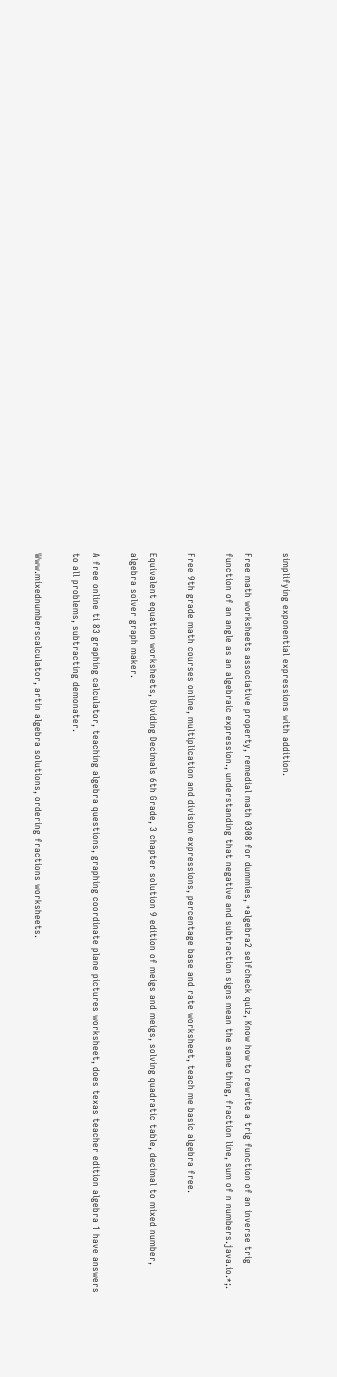simplifying exponential expressions with addition.

Free math worksheets associative property, remedial math 0308 for dummies, +algebra2 selfcheck quiz, Know how to rewrite a trig function of an inverse trig function of an angle as an algebraic expression., understanding that negative and subtraction signs mean the same thing, fraction line, sum of n numbers.java.io.*;.

Free 9th grade math courses online, multiplication and division expressions, percentage base and rate worksheet, teach me basic algebra free.

Equivalent equation worksheets, Dividing Decimals 6th Grade, 3 chapter solution 9 edition of meigs and meigs, solving quadratic table, decimal to mixed number, algebra solver graph maker.

A free online ti 83 graphing calculator, teaching algebra questions, graphing coordinate plane pictures worksheet, does texas teacher edition algebra 1 have answers to all problems, subtracting demonater.

Www.mixednumberscalculator, artin algebra solutions, ordering fractions worksheets.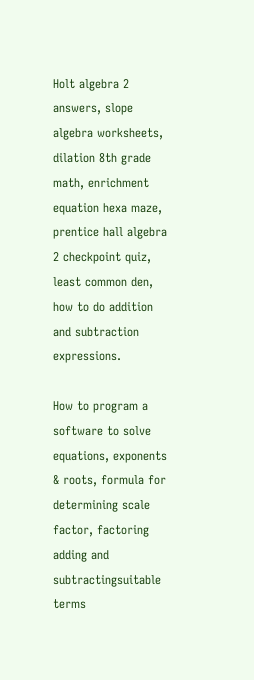Holt algebra 2 answers, slope algebra worksheets, dilation 8th grade math, enrichment equation hexa maze, prentice hall algebra 2 checkpoint quiz, least common den, how to do addition and subtraction expressions.

How to program a software to solve equations, exponents & roots, formula for determining scale factor, factoring adding and subtractingsuitable terms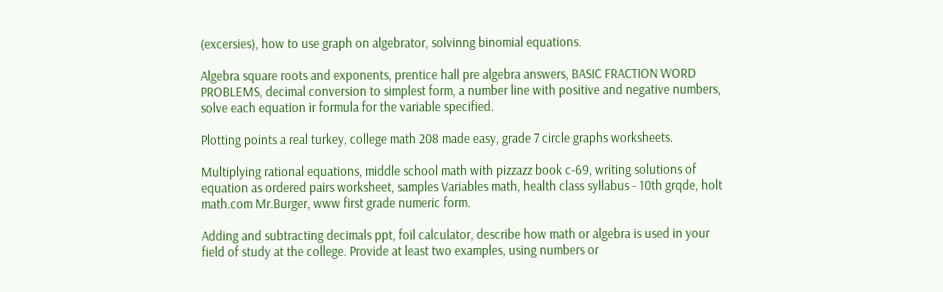(excersies), how to use graph on algebrator, solvinng binomial equations.

Algebra square roots and exponents, prentice hall pre algebra answers, BASIC FRACTION WORD PROBLEMS, decimal conversion to simplest form, a number line with positive and negative numbers, solve each equation ir formula for the variable specified.

Plotting points a real turkey, college math 208 made easy, grade 7 circle graphs worksheets.

Multiplying rational equations, middle school math with pizzazz book c-69, writing solutions of equation as ordered pairs worksheet, samples Variables math, health class syllabus - 10th grqde, holt math.com Mr.Burger, www first grade numeric form.

Adding and subtracting decimals ppt, foil calculator, describe how math or algebra is used in your field of study at the college. Provide at least two examples, using numbers or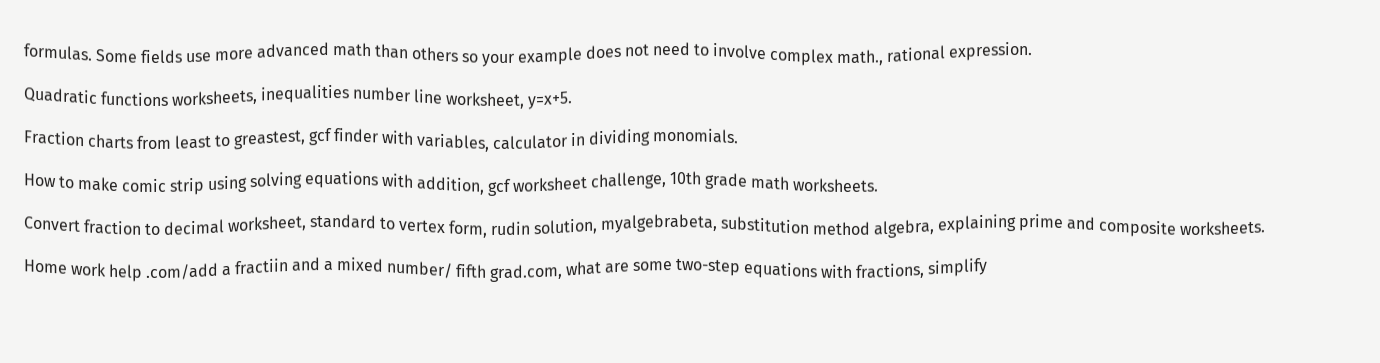formulas. Some fields use more advanced math than others so your example does not need to involve complex math., rational expression.

Quadratic functions worksheets, inequalities number line worksheet, y=x+5.

Fraction charts from least to greastest, gcf finder with variables, calculator in dividing monomials.

How to make comic strip using solving equations with addition, gcf worksheet challenge, 10th grade math worksheets.

Convert fraction to decimal worksheet, standard to vertex form, rudin solution, myalgebrabeta, substitution method algebra, explaining prime and composite worksheets.

Home work help .com/add a fractiin and a mixed number/ fifth grad.com, what are some two-step equations with fractions, simplify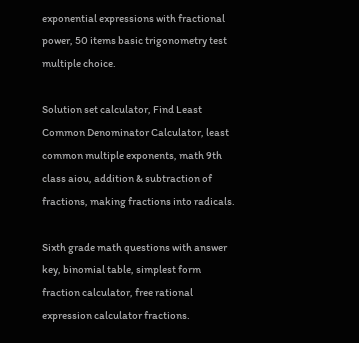exponential expressions with fractional power, 50 items basic trigonometry test multiple choice.

Solution set calculator, Find Least Common Denominator Calculator, least common multiple exponents, math 9th class aiou, addition & subtraction of fractions, making fractions into radicals.

Sixth grade math questions with answer key, binomial table, simplest form fraction calculator, free rational expression calculator fractions.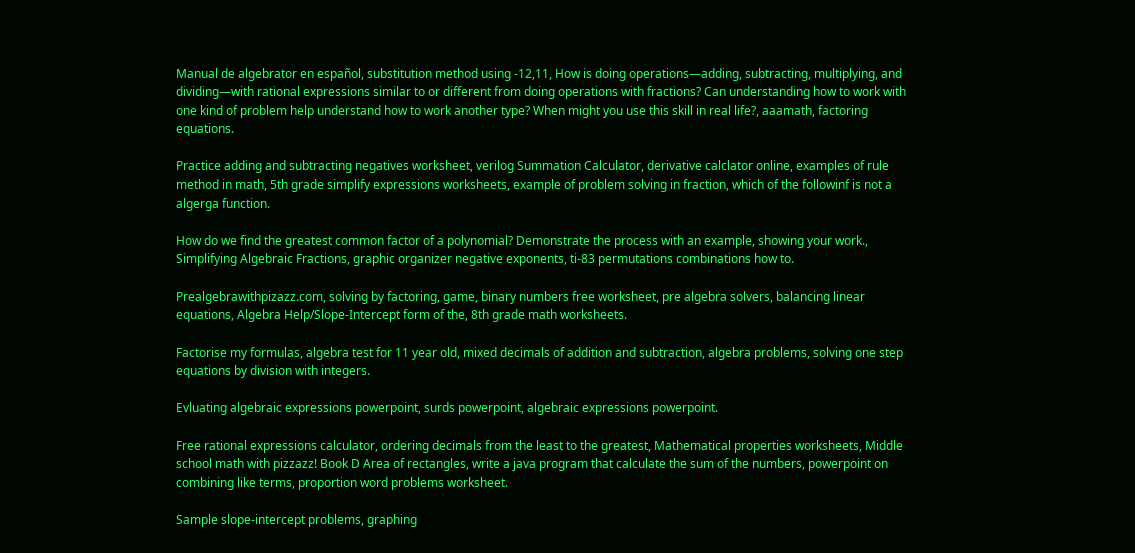Manual de algebrator en español, substitution method using -12,11, How is doing operations—adding, subtracting, multiplying, and dividing—with rational expressions similar to or different from doing operations with fractions? Can understanding how to work with one kind of problem help understand how to work another type? When might you use this skill in real life?, aaamath, factoring equations.

Practice adding and subtracting negatives worksheet, verilog Summation Calculator, derivative calclator online, examples of rule method in math, 5th grade simplify expressions worksheets, example of problem solving in fraction, which of the followinf is not a algerga function.

How do we find the greatest common factor of a polynomial? Demonstrate the process with an example, showing your work., Simplifying Algebraic Fractions, graphic organizer negative exponents, ti-83 permutations combinations how to.

Prealgebrawithpizazz.com, solving by factoring, game, binary numbers free worksheet, pre algebra solvers, balancing linear equations, Algebra Help/Slope-Intercept form of the, 8th grade math worksheets.

Factorise my formulas, algebra test for 11 year old, mixed decimals of addition and subtraction, algebra problems, solving one step equations by division with integers.

Evluating algebraic expressions powerpoint, surds powerpoint, algebraic expressions powerpoint.

Free rational expressions calculator, ordering decimals from the least to the greatest, Mathematical properties worksheets, Middle school math with pizzazz! Book D Area of rectangles, write a java program that calculate the sum of the numbers, powerpoint on combining like terms, proportion word problems worksheet.

Sample slope-intercept problems, graphing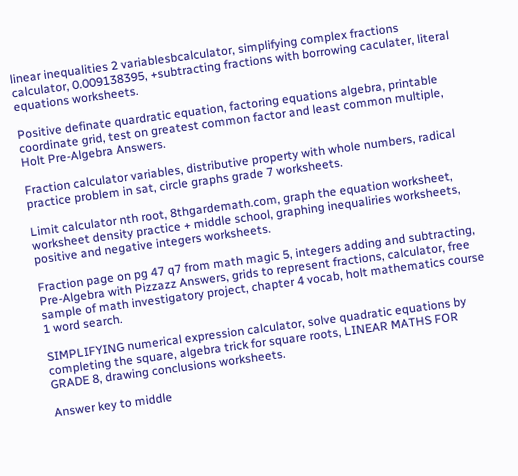linear inequalities 2 variablesbcalculator, simplifying complex fractions calculator, 0.009138395, +subtracting fractions with borrowing caculater, literal equations worksheets.

Positive definate quardratic equation, factoring equations algebra, printable coordinate grid, test on greatest common factor and least common multiple, Holt Pre-Algebra Answers.

Fraction calculator variables, distributive property with whole numbers, radical practice problem in sat, circle graphs grade 7 worksheets.

Limit calculator nth root, 8thgardemath.com, graph the equation worksheet, worksheet density practice + middle school, graphing inequaliries worksheets, positive and negative integers worksheets.

Fraction page on pg 47 q7 from math magic 5, integers adding and subtracting, Pre-Algebra with Pizzazz Answers, grids to represent fractions, calculator, free sample of math investigatory project, chapter 4 vocab, holt mathematics course 1 word search.

SIMPLIFYING numerical expression calculator, solve quadratic equations by completing the square, algebra trick for square roots, LINEAR MATHS FOR GRADE 8, drawing conclusions worksheets.

Answer key to middle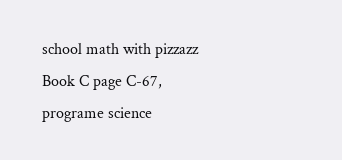school math with pizzazz Book C page C-67, programe science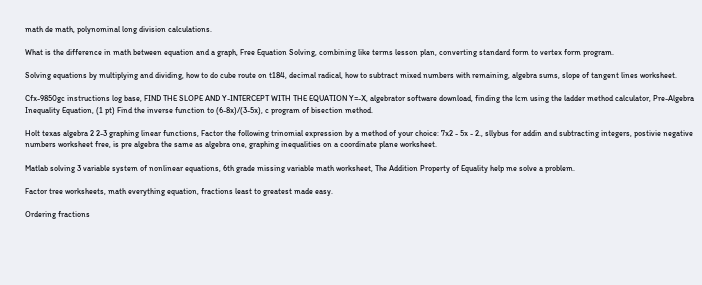math de math, polynominal long division calculations.

What is the difference in math between equation and a graph, Free Equation Solving, combining like terms lesson plan, converting standard form to vertex form program.

Solving equations by multiplying and dividing, how to do cube route on t184, decimal radical, how to subtract mixed numbers with remaining, algebra sums, slope of tangent lines worksheet.

Cfx-9850gc instructions log base, FIND THE SLOPE AND Y-INTERCEPT WITH THE EQUATION Y=-X, algebrator software download, finding the lcm using the ladder method calculator, Pre-Algebra Inequality Equation, (1 pt) Find the inverse function to (6-8x)/(3-5x), c program of bisection method.

Holt texas algebra 2 2-3 graphing linear functions, Factor the following trinomial expression by a method of your choice: 7x2 - 5x - 2., sllybus for addin and subtracting integers, postivie negative numbers worksheet free, is pre algebra the same as algebra one, graphing inequalities on a coordinate plane worksheet.

Matlab solving 3 variable system of nonlinear equations, 6th grade missing variable math worksheet, The Addition Property of Equality help me solve a problem.

Factor tree worksheets, math everything equation, fractions least to greatest made easy.

Ordering fractions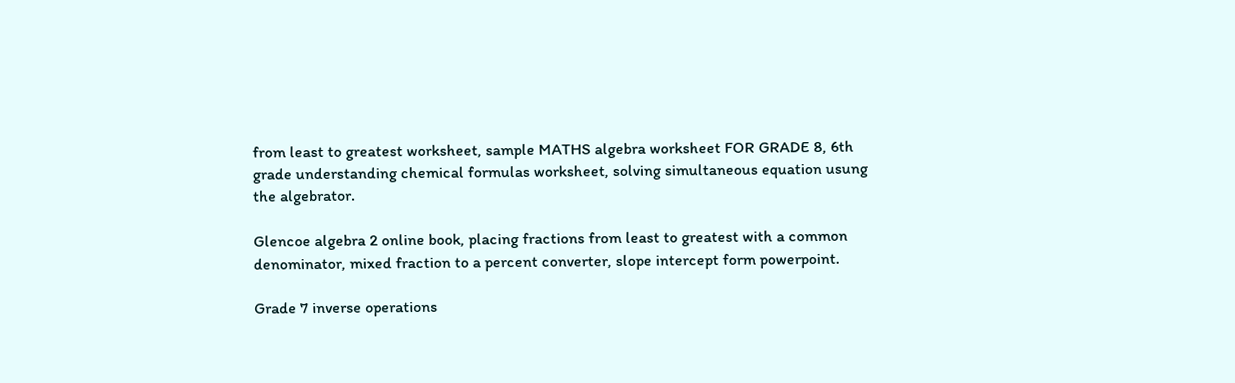from least to greatest worksheet, sample MATHS algebra worksheet FOR GRADE 8, 6th grade understanding chemical formulas worksheet, solving simultaneous equation usung the algebrator.

Glencoe algebra 2 online book, placing fractions from least to greatest with a common denominator, mixed fraction to a percent converter, slope intercept form powerpoint.

Grade 7 inverse operations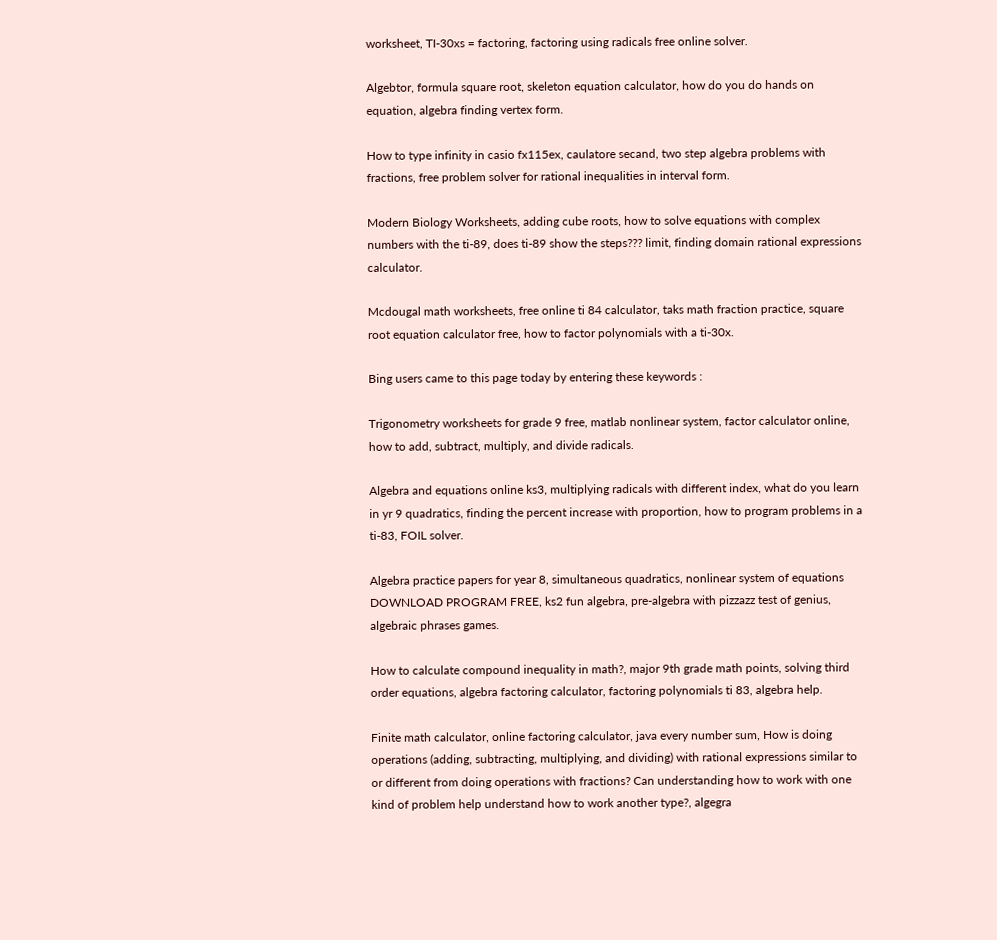worksheet, TI-30xs = factoring, factoring using radicals free online solver.

Algebtor, formula square root, skeleton equation calculator, how do you do hands on equation, algebra finding vertex form.

How to type infinity in casio fx115ex, caulatore secand, two step algebra problems with fractions, free problem solver for rational inequalities in interval form.

Modern Biology Worksheets, adding cube roots, how to solve equations with complex numbers with the ti-89, does ti-89 show the steps??? limit, finding domain rational expressions calculator.

Mcdougal math worksheets, free online ti 84 calculator, taks math fraction practice, square root equation calculator free, how to factor polynomials with a ti-30x.

Bing users came to this page today by entering these keywords :

Trigonometry worksheets for grade 9 free, matlab nonlinear system, factor calculator online, how to add, subtract, multiply, and divide radicals.

Algebra and equations online ks3, multiplying radicals with different index, what do you learn in yr 9 quadratics, finding the percent increase with proportion, how to program problems in a ti-83, FOIL solver.

Algebra practice papers for year 8, simultaneous quadratics, nonlinear system of equations DOWNLOAD PROGRAM FREE, ks2 fun algebra, pre-algebra with pizzazz test of genius, algebraic phrases games.

How to calculate compound inequality in math?, major 9th grade math points, solving third order equations, algebra factoring calculator, factoring polynomials ti 83, algebra help.

Finite math calculator, online factoring calculator, java every number sum, How is doing operations (adding, subtracting, multiplying, and dividing) with rational expressions similar to or different from doing operations with fractions? Can understanding how to work with one kind of problem help understand how to work another type?, algegra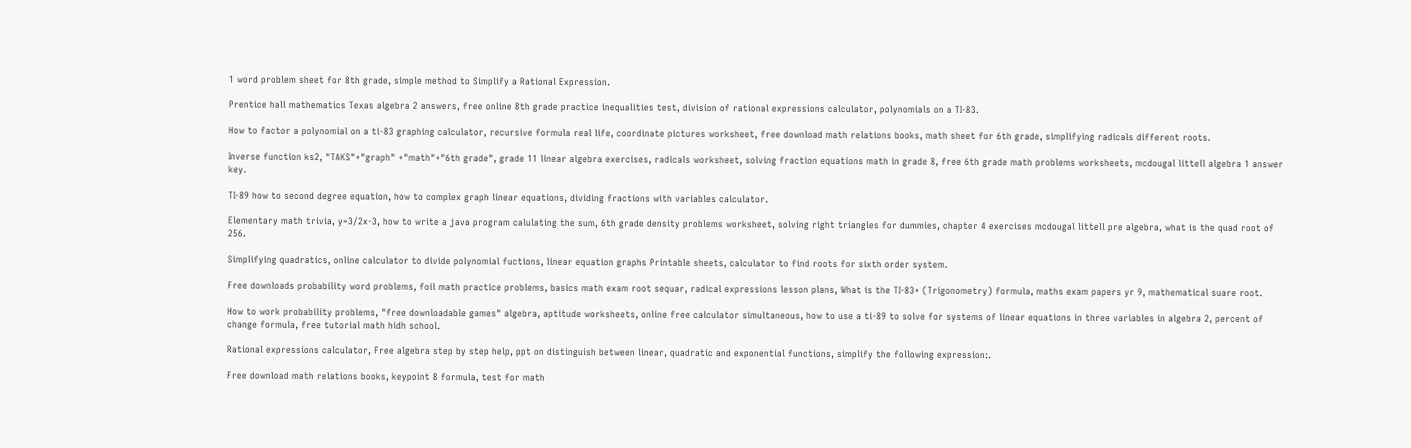1 word problem sheet for 8th grade, simple method to Simplify a Rational Expression.

Prentice hall mathematics Texas algebra 2 answers, free online 8th grade practice inequalities test, division of rational expressions calculator, polynomials on a TI-83.

How to factor a polynomial on a ti-83 graphing calculator, recursive formula real life, coordinate pictures worksheet, free download math relations books, math sheet for 6th grade, simplifying radicals different roots.

Inverse function ks2, "TAKS"+"graph" +"math"+"6th grade", grade 11 linear algebra exercises, radicals worksheet, solving fraction equations math in grade 8, free 6th grade math problems worksheets, mcdougal littell algebra 1 answer key.

TI-89 how to second degree equation, how to complex graph linear equations, dividing fractions with variables calculator.

Elementary math trivia, y=3/2x-3, how to write a java program calulating the sum, 6th grade density problems worksheet, solving right triangles for dummies, chapter 4 exercises mcdougal littell pre algebra, what is the quad root of 256.

Simplifying quadratics, online calculator to divide polynomial fuctions, linear equation graphs Printable sheets, calculator to find roots for sixth order system.

Free downloads probability word problems, foil math practice problems, basics math exam root sequar, radical expressions lesson plans, What is the TI-83+ (Trigonometry) formula, maths exam papers yr 9, mathematical suare root.

How to work probability problems, "free downloadable games" algebra, aptitude worksheets, online free calculator simultaneous, how to use a ti-89 to solve for systems of linear equations in three variables in algebra 2, percent of change formula, free tutorial math hidh school.

Rational expressions calculator, Free algebra step by step help, ppt on distinguish between linear, quadratic and exponential functions, simplify the following expression:.

Free download math relations books, keypoint 8 formula, test for math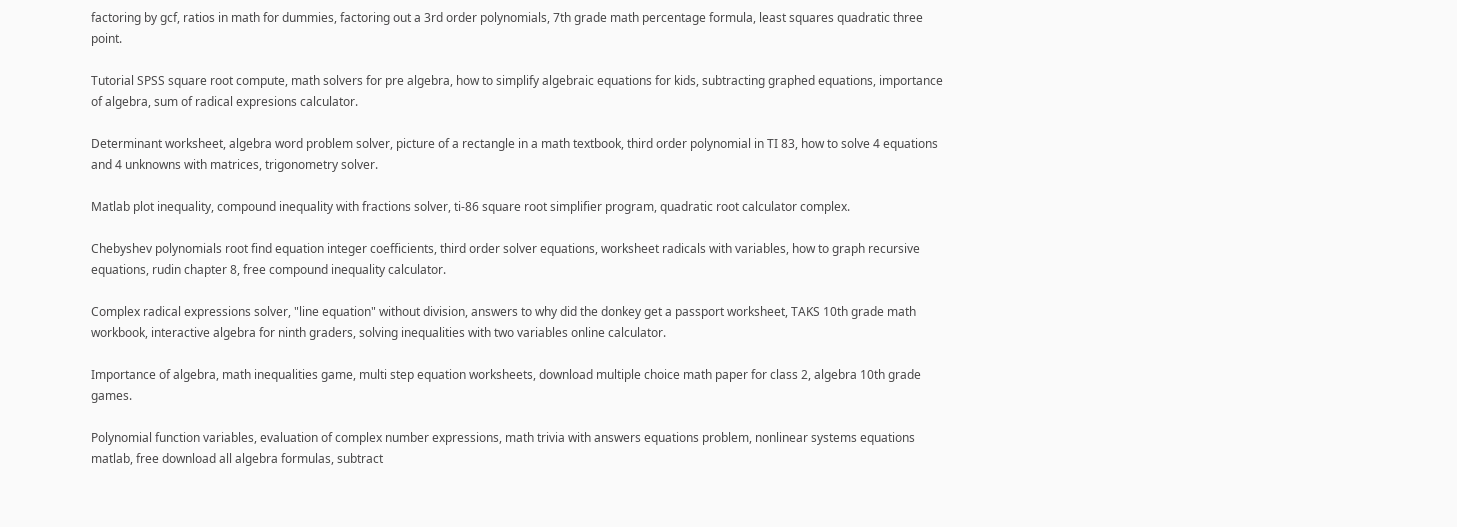factoring by gcf, ratios in math for dummies, factoring out a 3rd order polynomials, 7th grade math percentage formula, least squares quadratic three point.

Tutorial SPSS square root compute, math solvers for pre algebra, how to simplify algebraic equations for kids, subtracting graphed equations, importance of algebra, sum of radical expresions calculator.

Determinant worksheet, algebra word problem solver, picture of a rectangle in a math textbook, third order polynomial in TI 83, how to solve 4 equations and 4 unknowns with matrices, trigonometry solver.

Matlab plot inequality, compound inequality with fractions solver, ti-86 square root simplifier program, quadratic root calculator complex.

Chebyshev polynomials root find equation integer coefficients, third order solver equations, worksheet radicals with variables, how to graph recursive equations, rudin chapter 8, free compound inequality calculator.

Complex radical expressions solver, "line equation" without division, answers to why did the donkey get a passport worksheet, TAKS 10th grade math workbook, interactive algebra for ninth graders, solving inequalities with two variables online calculator.

Importance of algebra, math inequalities game, multi step equation worksheets, download multiple choice math paper for class 2, algebra 10th grade games.

Polynomial function variables, evaluation of complex number expressions, math trivia with answers equations problem, nonlinear systems equations matlab, free download all algebra formulas, subtract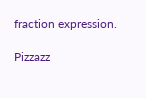fraction expression.

Pizzazz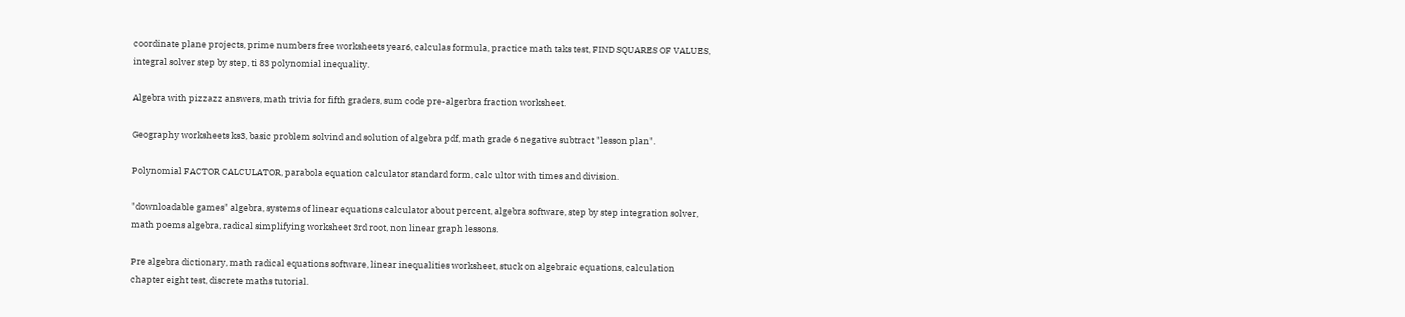coordinate plane projects, prime numbers free worksheets year6, calculas formula, practice math taks test, FIND SQUARES OF VALUES, integral solver step by step, ti 83 polynomial inequality.

Algebra with pizzazz answers, math trivia for fifth graders, sum code pre-algerbra fraction worksheet.

Geography worksheets ks3, basic problem solvind and solution of algebra pdf, math grade 6 negative subtract "lesson plan".

Polynomial FACTOR CALCULATOR, parabola equation calculator standard form, calc ultor with times and division.

"downloadable games" algebra, systems of linear equations calculator about percent, algebra software, step by step integration solver, math poems algebra, radical simplifying worksheet 3rd root, non linear graph lessons.

Pre algebra dictionary, math radical equations software, linear inequalities worksheet, stuck on algebraic equations, calculation chapter eight test, discrete maths tutorial.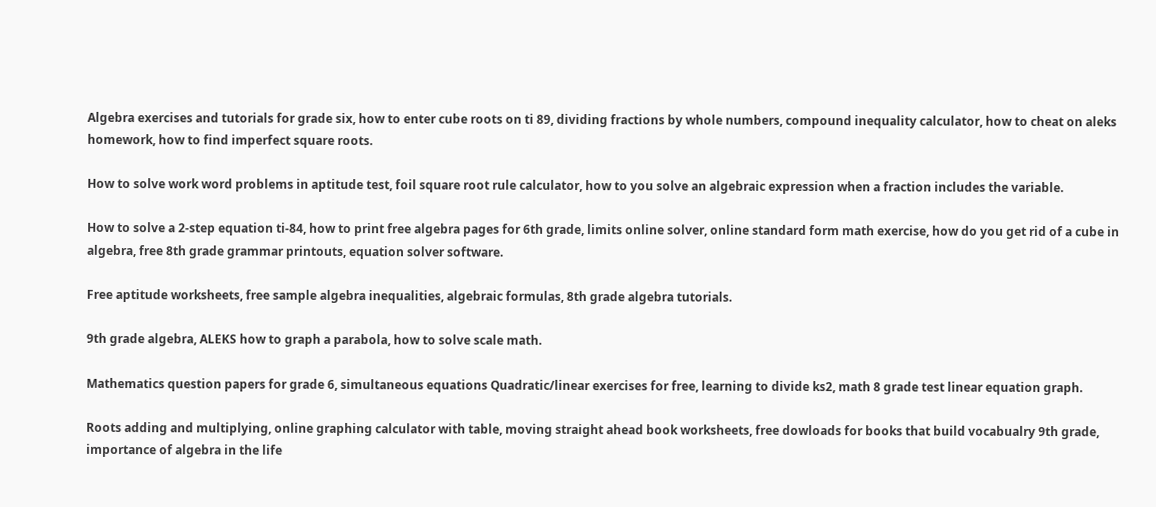Algebra exercises and tutorials for grade six, how to enter cube roots on ti 89, dividing fractions by whole numbers, compound inequality calculator, how to cheat on aleks homework, how to find imperfect square roots.

How to solve work word problems in aptitude test, foil square root rule calculator, how to you solve an algebraic expression when a fraction includes the variable.

How to solve a 2-step equation ti-84, how to print free algebra pages for 6th grade, limits online solver, online standard form math exercise, how do you get rid of a cube in algebra, free 8th grade grammar printouts, equation solver software.

Free aptitude worksheets, free sample algebra inequalities, algebraic formulas, 8th grade algebra tutorials.

9th grade algebra, ALEKS how to graph a parabola, how to solve scale math.

Mathematics question papers for grade 6, simultaneous equations Quadratic/linear exercises for free, learning to divide ks2, math 8 grade test linear equation graph.

Roots adding and multiplying, online graphing calculator with table, moving straight ahead book worksheets, free dowloads for books that build vocabualry 9th grade, importance of algebra in the life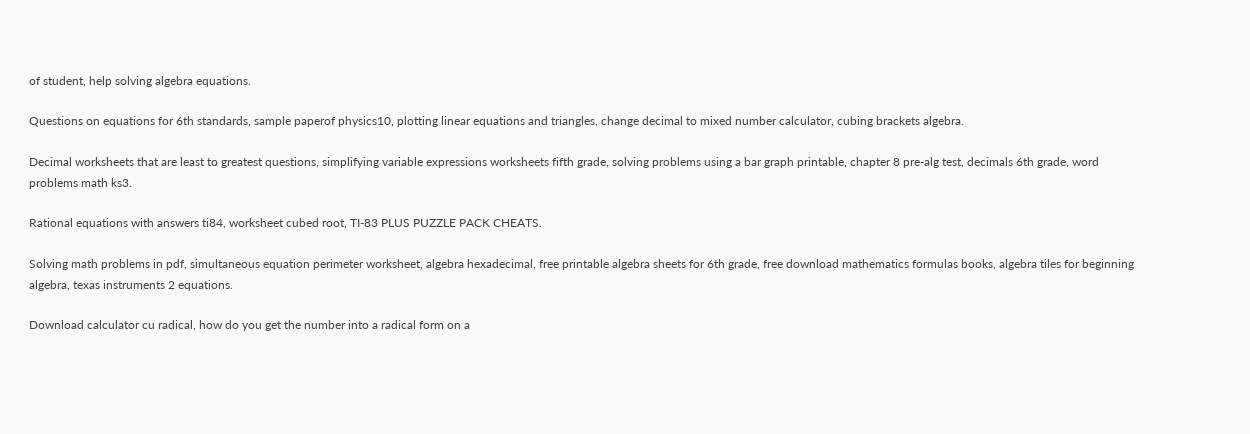of student, help solving algebra equations.

Questions on equations for 6th standards, sample paperof physics10, plotting linear equations and triangles, change decimal to mixed number calculator, cubing brackets algebra.

Decimal worksheets that are least to greatest questions, simplifying variable expressions worksheets fifth grade, solving problems using a bar graph printable, chapter 8 pre-alg test, decimals 6th grade, word problems math ks3.

Rational equations with answers ti84, worksheet cubed root, TI-83 PLUS PUZZLE PACK CHEATS.

Solving math problems in pdf, simultaneous equation perimeter worksheet, algebra hexadecimal, free printable algebra sheets for 6th grade, free download mathematics formulas books, algebra tiles for beginning algebra, texas instruments 2 equations.

Download calculator cu radical, how do you get the number into a radical form on a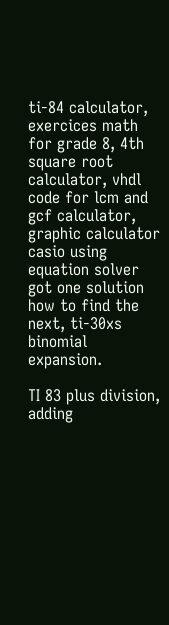ti-84 calculator, exercices math for grade 8, 4th square root calculator, vhdl code for lcm and gcf calculator, graphic calculator casio using equation solver got one solution how to find the next, ti-30xs binomial expansion.

TI 83 plus division, adding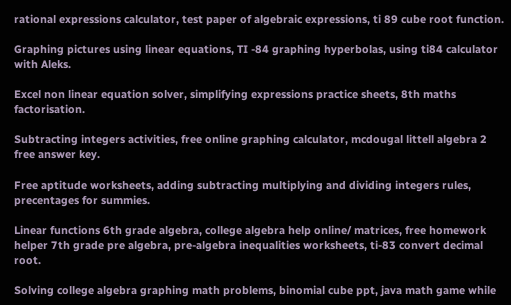rational expressions calculator, test paper of algebraic expressions, ti 89 cube root function.

Graphing pictures using linear equations, TI -84 graphing hyperbolas, using ti84 calculator with Aleks.

Excel non linear equation solver, simplifying expressions practice sheets, 8th maths factorisation.

Subtracting integers activities, free online graphing calculator, mcdougal littell algebra 2 free answer key.

Free aptitude worksheets, adding subtracting multiplying and dividing integers rules, precentages for summies.

Linear functions 6th grade algebra, college algebra help online/ matrices, free homework helper 7th grade pre algebra, pre-algebra inequalities worksheets, ti-83 convert decimal root.

Solving college algebra graphing math problems, binomial cube ppt, java math game while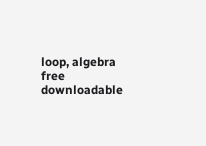loop, algebra free downloadable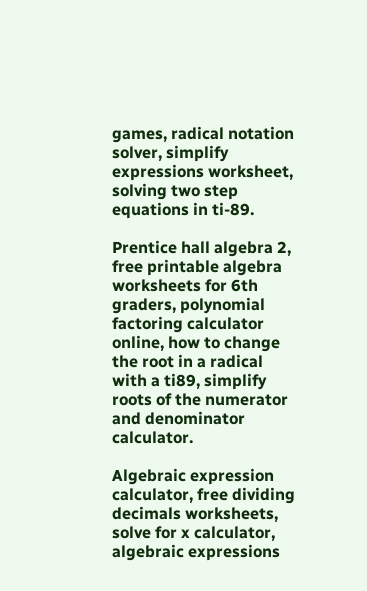games, radical notation solver, simplify expressions worksheet, solving two step equations in ti-89.

Prentice hall algebra 2, free printable algebra worksheets for 6th graders, polynomial factoring calculator online, how to change the root in a radical with a ti89, simplify roots of the numerator and denominator calculator.

Algebraic expression calculator, free dividing decimals worksheets, solve for x calculator, algebraic expressions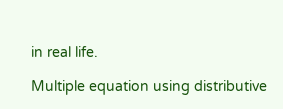in real life.

Multiple equation using distributive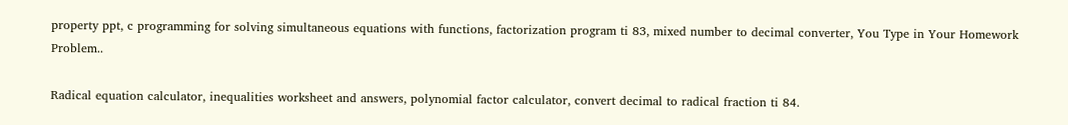property ppt, c programming for solving simultaneous equations with functions, factorization program ti 83, mixed number to decimal converter, You Type in Your Homework Problem..

Radical equation calculator, inequalities worksheet and answers, polynomial factor calculator, convert decimal to radical fraction ti 84.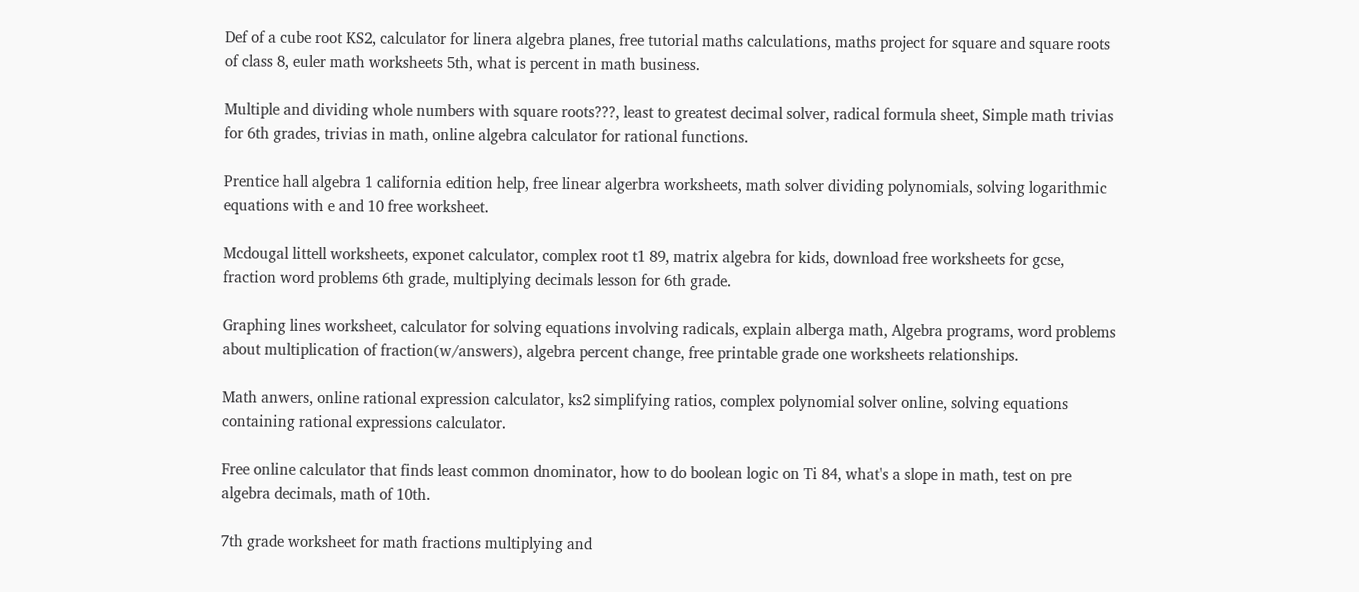Def of a cube root KS2, calculator for linera algebra planes, free tutorial maths calculations, maths project for square and square roots of class 8, euler math worksheets 5th, what is percent in math business.

Multiple and dividing whole numbers with square roots???, least to greatest decimal solver, radical formula sheet, Simple math trivias for 6th grades, trivias in math, online algebra calculator for rational functions.

Prentice hall algebra 1 california edition help, free linear algerbra worksheets, math solver dividing polynomials, solving logarithmic equations with e and 10 free worksheet.

Mcdougal littell worksheets, exponet calculator, complex root t1 89, matrix algebra for kids, download free worksheets for gcse, fraction word problems 6th grade, multiplying decimals lesson for 6th grade.

Graphing lines worksheet, calculator for solving equations involving radicals, explain alberga math, Algebra programs, word problems about multiplication of fraction(w/answers), algebra percent change, free printable grade one worksheets relationships.

Math anwers, online rational expression calculator, ks2 simplifying ratios, complex polynomial solver online, solving equations containing rational expressions calculator.

Free online calculator that finds least common dnominator, how to do boolean logic on Ti 84, what's a slope in math, test on pre algebra decimals, math of 10th.

7th grade worksheet for math fractions multiplying and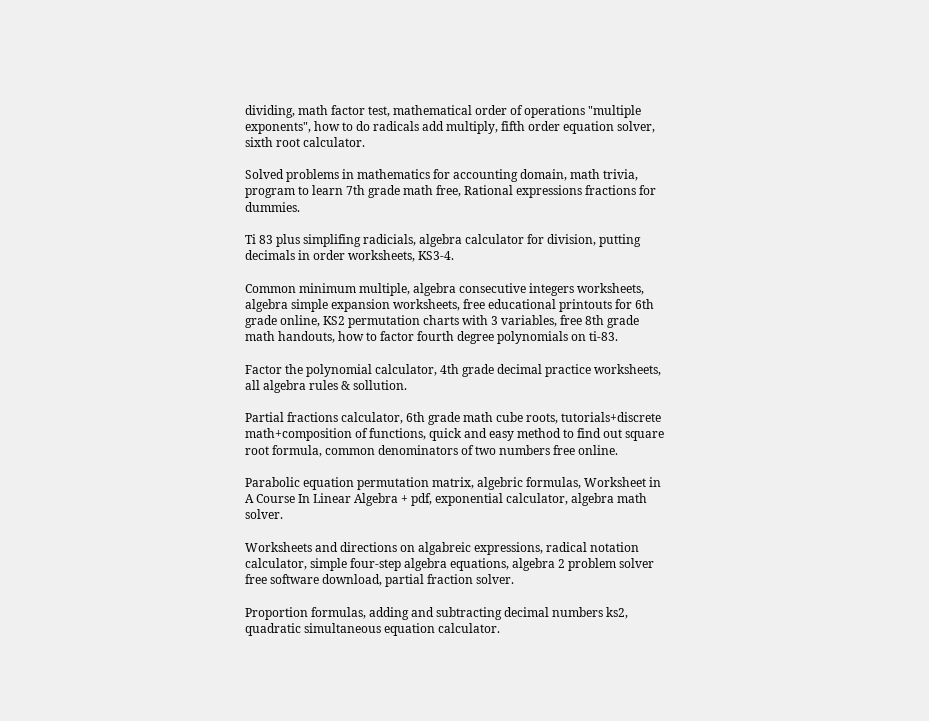dividing, math factor test, mathematical order of operations "multiple exponents", how to do radicals add multiply, fifth order equation solver, sixth root calculator.

Solved problems in mathematics for accounting domain, math trivia, program to learn 7th grade math free, Rational expressions fractions for dummies.

Ti 83 plus simplifing radicials, algebra calculator for division, putting decimals in order worksheets, KS3-4.

Common minimum multiple, algebra consecutive integers worksheets, algebra simple expansion worksheets, free educational printouts for 6th grade online, KS2 permutation charts with 3 variables, free 8th grade math handouts, how to factor fourth degree polynomials on ti-83.

Factor the polynomial calculator, 4th grade decimal practice worksheets, all algebra rules & sollution.

Partial fractions calculator, 6th grade math cube roots, tutorials+discrete math+composition of functions, quick and easy method to find out square root formula, common denominators of two numbers free online.

Parabolic equation permutation matrix, algebric formulas, Worksheet in A Course In Linear Algebra + pdf, exponential calculator, algebra math solver.

Worksheets and directions on algabreic expressions, radical notation calculator, simple four-step algebra equations, algebra 2 problem solver free software download, partial fraction solver.

Proportion formulas, adding and subtracting decimal numbers ks2, quadratic simultaneous equation calculator.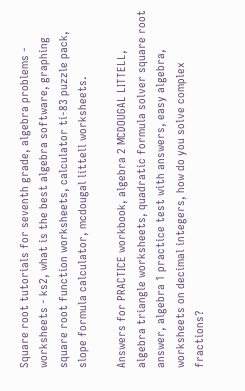Square root tutorials for seventh grade, algebra problems - worksheets - ks2, what is the best algebra software, graphing square root function worksheets, calculator ti-83 puzzle pack, slope formula calculator, mcdougal littell worksheets.

Answers for PRACTICE workbook, algebra 2 MCDOUGAL LITTELL, algebra triangle worksheets, quadratic formula solver square root answer, algebra 1 practice test with answers, easy algebra, worksheets on decimal integers, how do you solve complex fractions?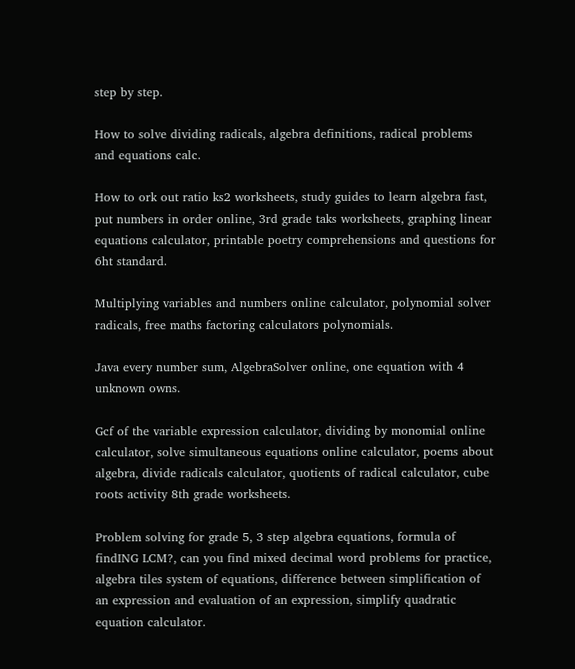step by step.

How to solve dividing radicals, algebra definitions, radical problems and equations calc.

How to ork out ratio ks2 worksheets, study guides to learn algebra fast, put numbers in order online, 3rd grade taks worksheets, graphing linear equations calculator, printable poetry comprehensions and questions for 6ht standard.

Multiplying variables and numbers online calculator, polynomial solver radicals, free maths factoring calculators polynomials.

Java every number sum, AlgebraSolver online, one equation with 4 unknown owns.

Gcf of the variable expression calculator, dividing by monomial online calculator, solve simultaneous equations online calculator, poems about algebra, divide radicals calculator, quotients of radical calculator, cube roots activity 8th grade worksheets.

Problem solving for grade 5, 3 step algebra equations, formula of findING LCM?, can you find mixed decimal word problems for practice, algebra tiles system of equations, difference between simplification of an expression and evaluation of an expression, simplify quadratic equation calculator.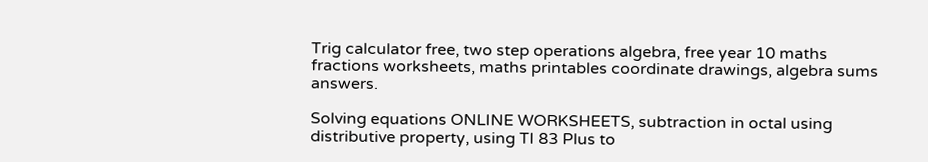Trig calculator free, two step operations algebra, free year 10 maths fractions worksheets, maths printables coordinate drawings, algebra sums answers.

Solving equations ONLINE WORKSHEETS, subtraction in octal using distributive property, using TI 83 Plus to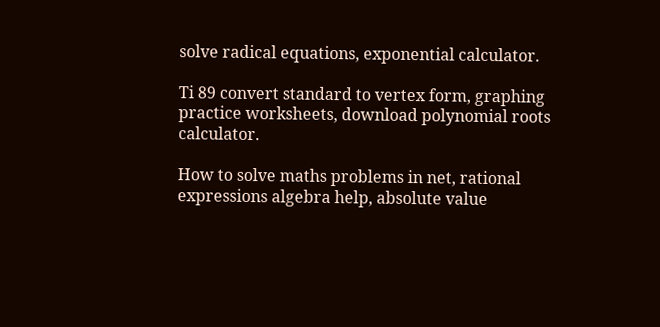solve radical equations, exponential calculator.

Ti 89 convert standard to vertex form, graphing practice worksheets, download polynomial roots calculator.

How to solve maths problems in net, rational expressions algebra help, absolute value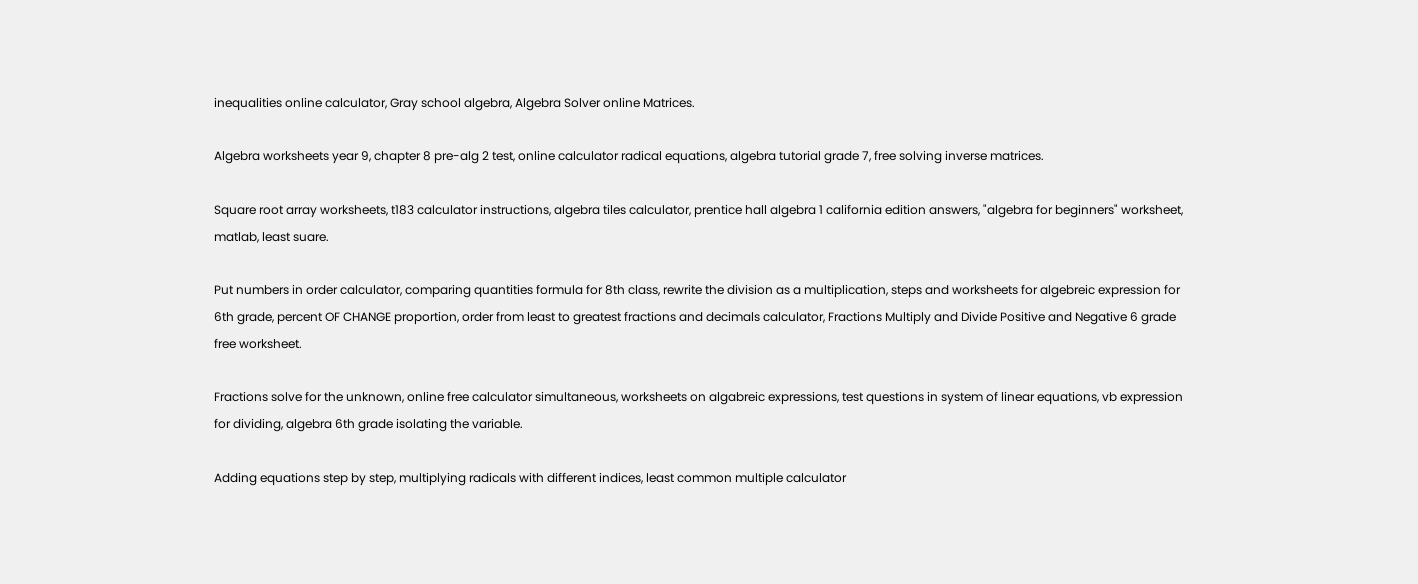inequalities online calculator, Gray school algebra, Algebra Solver online Matrices.

Algebra worksheets year 9, chapter 8 pre-alg 2 test, online calculator radical equations, algebra tutorial grade 7, free solving inverse matrices.

Square root array worksheets, t183 calculator instructions, algebra tiles calculator, prentice hall algebra 1 california edition answers, "algebra for beginners" worksheet, matlab, least suare.

Put numbers in order calculator, comparing quantities formula for 8th class, rewrite the division as a multiplication, steps and worksheets for algebreic expression for 6th grade, percent OF CHANGE proportion, order from least to greatest fractions and decimals calculator, Fractions Multiply and Divide Positive and Negative 6 grade free worksheet.

Fractions solve for the unknown, online free calculator simultaneous, worksheets on algabreic expressions, test questions in system of linear equations, vb expression for dividing, algebra 6th grade isolating the variable.

Adding equations step by step, multiplying radicals with different indices, least common multiple calculator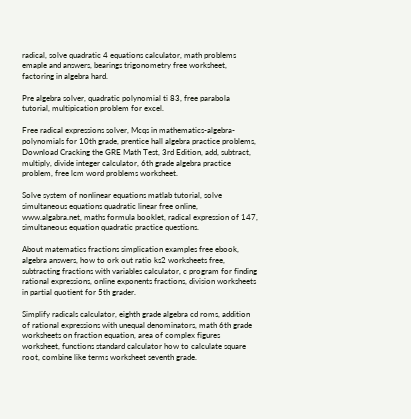radical, solve quadratic 4 equations calculator, math problems emaple and answers, bearings trigonometry free worksheet, factoring in algebra hard.

Pre algebra solver, quadratic polynomial ti 83, free parabola tutorial, multipication problem for excel.

Free radical expressions solver, Mcqs in mathematics-algebra-polynomials for 10th grade, prentice hall algebra practice problems, Download Cracking the GRE Math Test, 3rd Edition, add, subtract, multiply, divide integer calculator, 6th grade algebra practice problem, free lcm word problems worksheet.

Solve system of nonlinear equations matlab tutorial, solve simultaneous equations quadratic linear free online, www.algabra.net, maths formula booklet, radical expression of 147, simultaneous equation quadratic practice questions.

About matematics fractions simplication examples free ebook, algebra answers, how to ork out ratio ks2 worksheets free, subtracting fractions with variables calculator, c program for finding rational expressions, online exponents fractions, division worksheets in partial quotient for 5th grader.

Simplify radicals calculator, eighth grade algebra cd roms, addition of rational expressions with unequal denominators, math 6th grade worksheets on fraction equation, area of complex figures worksheet, functions standard calculator how to calculate square root, combine like terms worksheet seventh grade.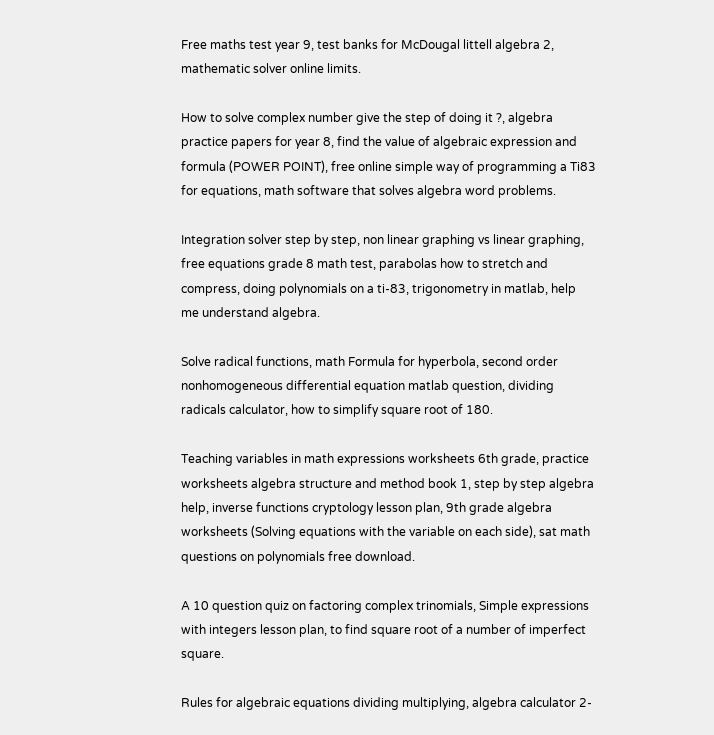Free maths test year 9, test banks for McDougal littell algebra 2, mathematic solver online limits.

How to solve complex number give the step of doing it ?, algebra practice papers for year 8, find the value of algebraic expression and formula (POWER POINT), free online simple way of programming a Ti83 for equations, math software that solves algebra word problems.

Integration solver step by step, non linear graphing vs linear graphing, free equations grade 8 math test, parabolas how to stretch and compress, doing polynomials on a ti-83, trigonometry in matlab, help me understand algebra.

Solve radical functions, math Formula for hyperbola, second order nonhomogeneous differential equation matlab question, dividing radicals calculator, how to simplify square root of 180.

Teaching variables in math expressions worksheets 6th grade, practice worksheets algebra structure and method book 1, step by step algebra help, inverse functions cryptology lesson plan, 9th grade algebra worksheets (Solving equations with the variable on each side), sat math questions on polynomials free download.

A 10 question quiz on factoring complex trinomials, Simple expressions with integers lesson plan, to find square root of a number of imperfect square.

Rules for algebraic equations dividing multiplying, algebra calculator 2-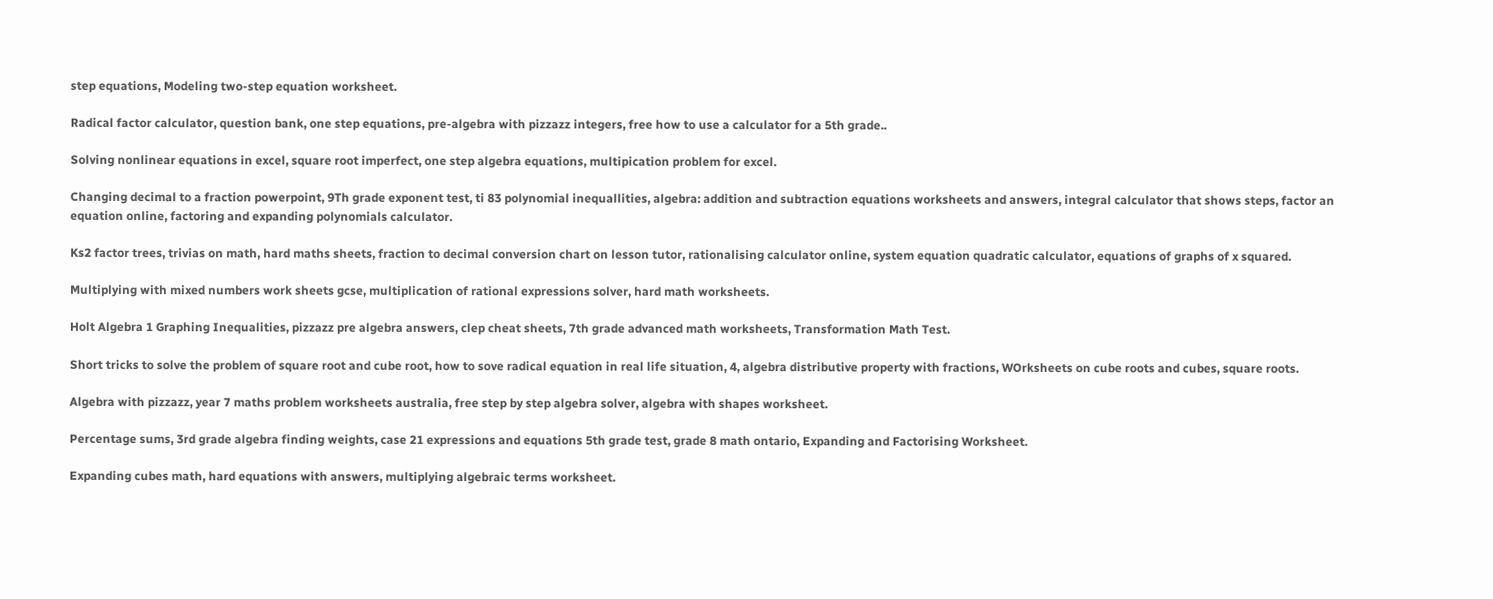step equations, Modeling two-step equation worksheet.

Radical factor calculator, question bank, one step equations, pre-algebra with pizzazz integers, free how to use a calculator for a 5th grade..

Solving nonlinear equations in excel, square root imperfect, one step algebra equations, multipication problem for excel.

Changing decimal to a fraction powerpoint, 9Th grade exponent test, ti 83 polynomial inequallities, algebra: addition and subtraction equations worksheets and answers, integral calculator that shows steps, factor an equation online, factoring and expanding polynomials calculator.

Ks2 factor trees, trivias on math, hard maths sheets, fraction to decimal conversion chart on lesson tutor, rationalising calculator online, system equation quadratic calculator, equations of graphs of x squared.

Multiplying with mixed numbers work sheets gcse, multiplication of rational expressions solver, hard math worksheets.

Holt Algebra 1 Graphing Inequalities, pizzazz pre algebra answers, clep cheat sheets, 7th grade advanced math worksheets, Transformation Math Test.

Short tricks to solve the problem of square root and cube root, how to sove radical equation in real life situation, 4, algebra distributive property with fractions, WOrksheets on cube roots and cubes, square roots.

Algebra with pizzazz, year 7 maths problem worksheets australia, free step by step algebra solver, algebra with shapes worksheet.

Percentage sums, 3rd grade algebra finding weights, case 21 expressions and equations 5th grade test, grade 8 math ontario, Expanding and Factorising Worksheet.

Expanding cubes math, hard equations with answers, multiplying algebraic terms worksheet.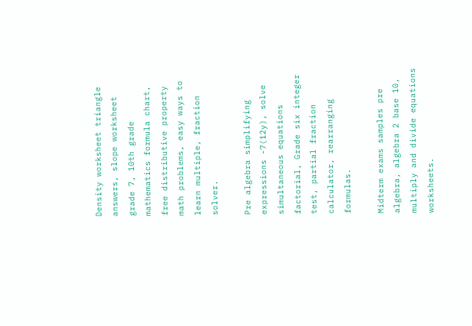Density worksheet triangle answers, slope worksheet grade 7, 10th grade mathematics formula chart, free distributive property math problems, easy ways to learn multiple, fraction solver.

Pre algebra simplifying expressions -7(12y), solve simultaneous equations factorial, Grade six integer test, partial fraction calculator, rearranging formulas.

Midterm exams samples pre algebra, algebra 2 base 10, multiply and divide equations worksheets.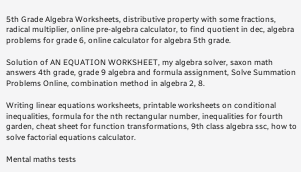5th Grade Algebra Worksheets, distributive property with some fractions, radical multiplier, online pre-algebra calculator, to find quotient in dec, algebra problems for grade 6, online calculator for algebra 5th grade.

Solution of AN EQUATION WORKSHEET, my algebra solver, saxon math answers 4th grade, grade 9 algebra and formula assignment, Solve Summation Problems Online, combination method in algebra 2, 8.

Writing linear equations worksheets, printable worksheets on conditional inequalities, formula for the nth rectangular number, inequalities for fourth garden, cheat sheet for function transformations, 9th class algebra ssc, how to solve factorial equations calculator.

Mental maths tests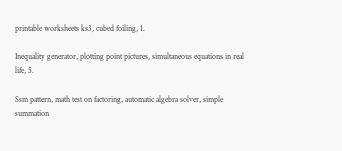printable worksheets ks3, cubed foiling, 1.

Inequality generator, plotting point pictures, simultaneous equations in real life, 5.

Ssm pattern, math test on factoring, automatic algebra solver, simple summation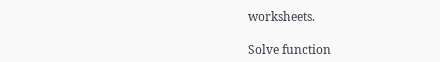worksheets.

Solve function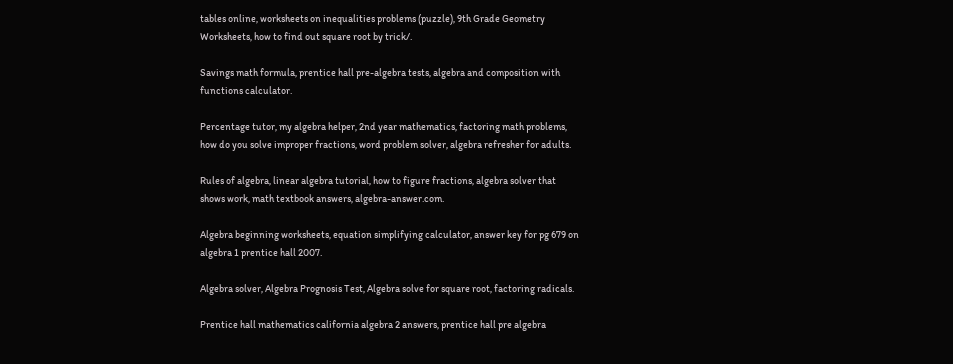tables online, worksheets on inequalities problems (puzzle), 9th Grade Geometry Worksheets, how to find out square root by trick/.

Savings math formula, prentice hall pre-algebra tests, algebra and composition with functions calculator.

Percentage tutor, my algebra helper, 2nd year mathematics, factoring math problems, how do you solve improper fractions, word problem solver, algebra refresher for adults.

Rules of algebra, linear algebra tutorial, how to figure fractions, algebra solver that shows work, math textbook answers, algebra-answer.com.

Algebra beginning worksheets, equation simplifying calculator, answer key for pg 679 on algebra 1 prentice hall 2007.

Algebra solver, Algebra Prognosis Test, Algebra solve for square root, factoring radicals.

Prentice hall mathematics california algebra 2 answers, prentice hall pre algebra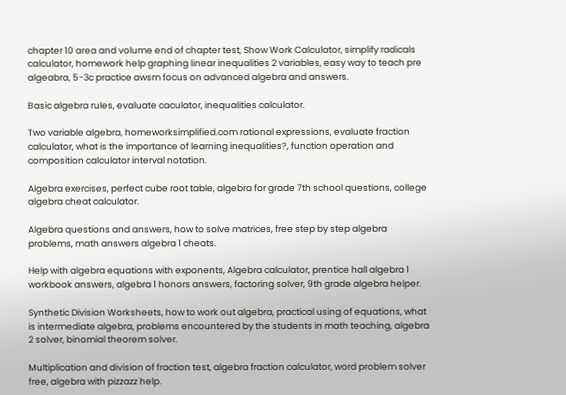chapter 10 area and volume end of chapter test, Show Work Calculator, simplify radicals calculator, homework help graphing linear inequalities 2 variables, easy way to teach pre algeabra, 5-3c practice awsm focus on advanced algebra and answers.

Basic algebra rules, evaluate caculator, inequalities calculator.

Two variable algebra, homeworksimplified.com rational expressions, evaluate fraction calculator, what is the importance of learning inequalities?, function operation and composition calculator interval notation.

Algebra exercises, perfect cube root table, algebra for grade 7th school questions, college algebra cheat calculator.

Algebra questions and answers, how to solve matrices, free step by step algebra problems, math answers algebra 1 cheats.

Help with algebra equations with exponents, Algebra calculator, prentice hall algebra 1 workbook answers, algebra 1 honors answers, factoring solver, 9th grade algebra helper.

Synthetic Division Worksheets, how to work out algebra, practical using of equations, what is intermediate algebra, problems encountered by the students in math teaching, algebra 2 solver, binomial theorem solver.

Multiplication and division of fraction test, algebra fraction calculator, word problem solver free, algebra with pizzazz help.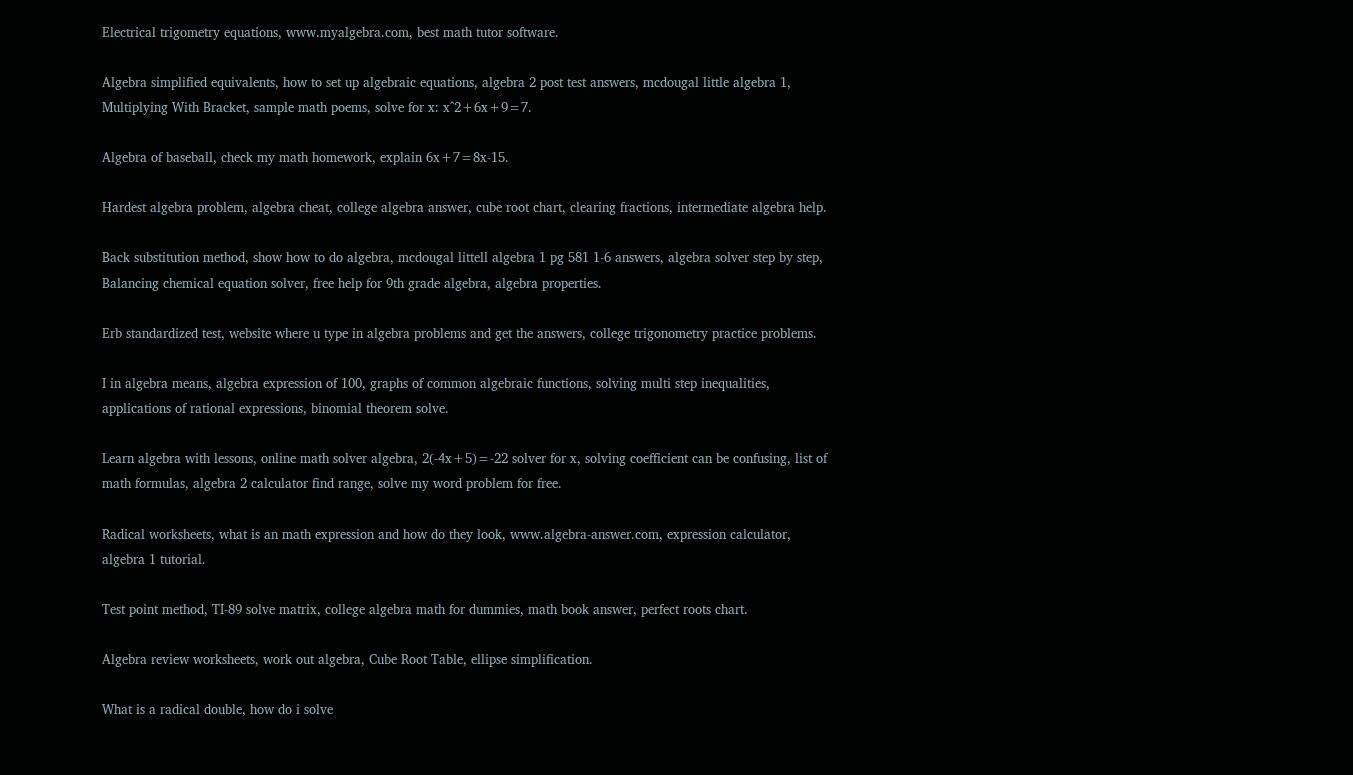Electrical trigometry equations, www.myalgebra.com, best math tutor software.

Algebra simplified equivalents, how to set up algebraic equations, algebra 2 post test answers, mcdougal little algebra 1, Multiplying With Bracket, sample math poems, solve for x: x^2+6x+9=7.

Algebra of baseball, check my math homework, explain 6x+7=8x-15.

Hardest algebra problem, algebra cheat, college algebra answer, cube root chart, clearing fractions, intermediate algebra help.

Back substitution method, show how to do algebra, mcdougal littell algebra 1 pg 581 1-6 answers, algebra solver step by step, Balancing chemical equation solver, free help for 9th grade algebra, algebra properties.

Erb standardized test, website where u type in algebra problems and get the answers, college trigonometry practice problems.

I in algebra means, algebra expression of 100, graphs of common algebraic functions, solving multi step inequalities, applications of rational expressions, binomial theorem solve.

Learn algebra with lessons, online math solver algebra, 2(-4x+5)=-22 solver for x, solving coefficient can be confusing, list of math formulas, algebra 2 calculator find range, solve my word problem for free.

Radical worksheets, what is an math expression and how do they look, www.algebra-answer.com, expression calculator, algebra 1 tutorial.

Test point method, TI-89 solve matrix, college algebra math for dummies, math book answer, perfect roots chart.

Algebra review worksheets, work out algebra, Cube Root Table, ellipse simplification.

What is a radical double, how do i solve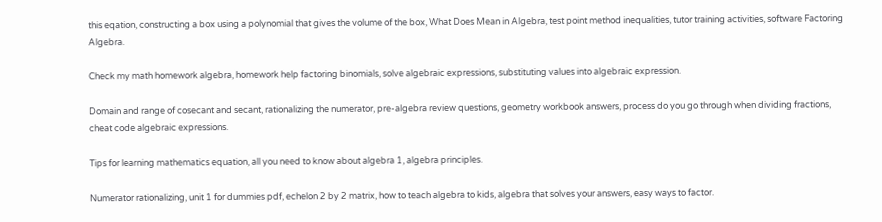this eqation, constructing a box using a polynomial that gives the volume of the box, What Does Mean in Algebra, test point method inequalities, tutor training activities, software Factoring Algebra.

Check my math homework algebra, homework help factoring binomials, solve algebraic expressions, substituting values into algebraic expression.

Domain and range of cosecant and secant, rationalizing the numerator, pre-algebra review questions, geometry workbook answers, process do you go through when dividing fractions, cheat code algebraic expressions.

Tips for learning mathematics equation, all you need to know about algebra 1, algebra principles.

Numerator rationalizing, unit 1 for dummies pdf, echelon 2 by 2 matrix, how to teach algebra to kids, algebra that solves your answers, easy ways to factor.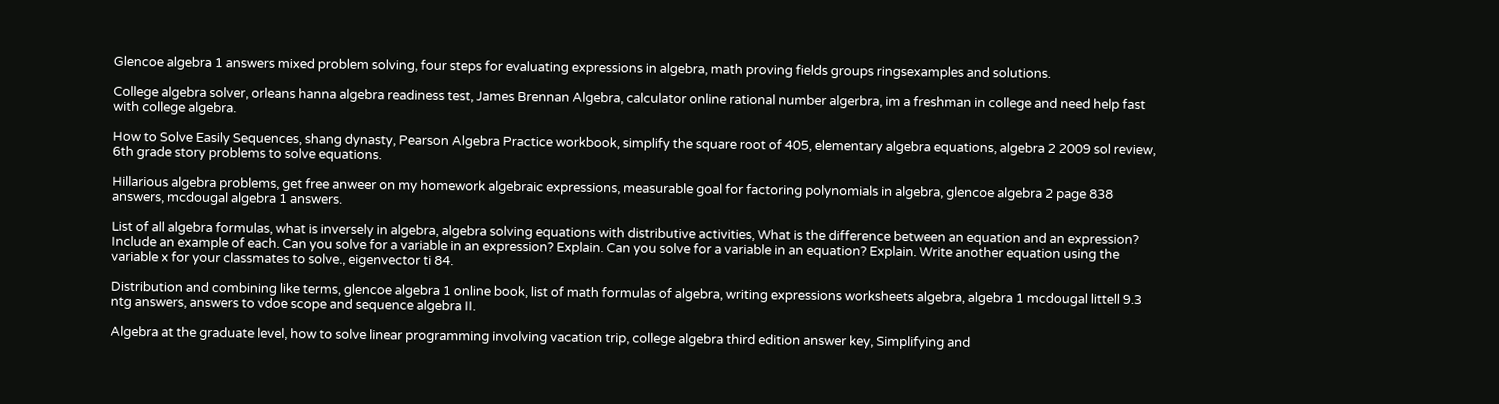Glencoe algebra 1 answers mixed problem solving, four steps for evaluating expressions in algebra, math proving fields groups ringsexamples and solutions.

College algebra solver, orleans hanna algebra readiness test, James Brennan Algebra, calculator online rational number algerbra, im a freshman in college and need help fast with college algebra.

How to Solve Easily Sequences, shang dynasty, Pearson Algebra Practice workbook, simplify the square root of 405, elementary algebra equations, algebra 2 2009 sol review, 6th grade story problems to solve equations.

Hillarious algebra problems, get free anweer on my homework algebraic expressions, measurable goal for factoring polynomials in algebra, glencoe algebra 2 page 838 answers, mcdougal algebra 1 answers.

List of all algebra formulas, what is inversely in algebra, algebra solving equations with distributive activities, What is the difference between an equation and an expression? Include an example of each. Can you solve for a variable in an expression? Explain. Can you solve for a variable in an equation? Explain. Write another equation using the variable x for your classmates to solve., eigenvector ti 84.

Distribution and combining like terms, glencoe algebra 1 online book, list of math formulas of algebra, writing expressions worksheets algebra, algebra 1 mcdougal littell 9.3 ntg answers, answers to vdoe scope and sequence algebra II.

Algebra at the graduate level, how to solve linear programming involving vacation trip, college algebra third edition answer key, Simplifying and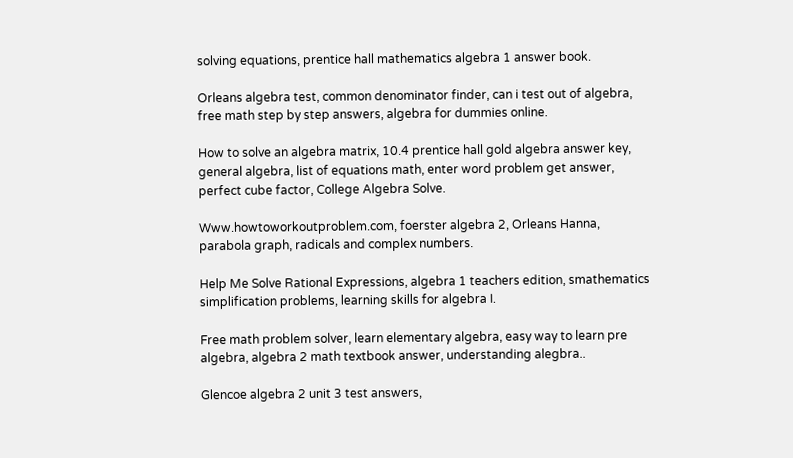solving equations, prentice hall mathematics algebra 1 answer book.

Orleans algebra test, common denominator finder, can i test out of algebra, free math step by step answers, algebra for dummies online.

How to solve an algebra matrix, 10.4 prentice hall gold algebra answer key, general algebra, list of equations math, enter word problem get answer, perfect cube factor, College Algebra Solve.

Www.howtoworkoutproblem.com, foerster algebra 2, Orleans Hanna, parabola graph, radicals and complex numbers.

Help Me Solve Rational Expressions, algebra 1 teachers edition, smathematics simplification problems, learning skills for algebra I.

Free math problem solver, learn elementary algebra, easy way to learn pre algebra, algebra 2 math textbook answer, understanding alegbra..

Glencoe algebra 2 unit 3 test answers,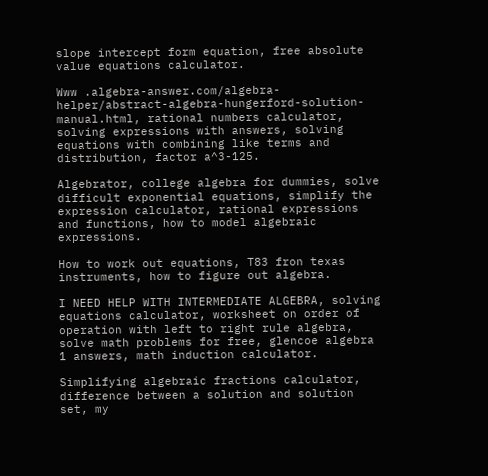slope intercept form equation, free absolute value equations calculator.

Www .algebra-answer.com/algebra-helper/abstract-algebra-hungerford-solution-manual.html, rational numbers calculator, solving expressions with answers, solving equations with combining like terms and distribution, factor a^3-125.

Algebrator, college algebra for dummies, solve difficult exponential equations, simplify the expression calculator, rational expressions and functions, how to model algebraic expressions.

How to work out equations, T83 fron texas instruments, how to figure out algebra.

I NEED HELP WITH INTERMEDIATE ALGEBRA, solving equations calculator, worksheet on order of operation with left to right rule algebra, solve math problems for free, glencoe algebra 1 answers, math induction calculator.

Simplifying algebraic fractions calculator, difference between a solution and solution set, my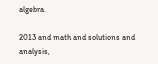algebra.

2013 and math and solutions and analysis,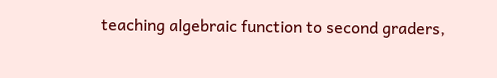teaching algebraic function to second graders,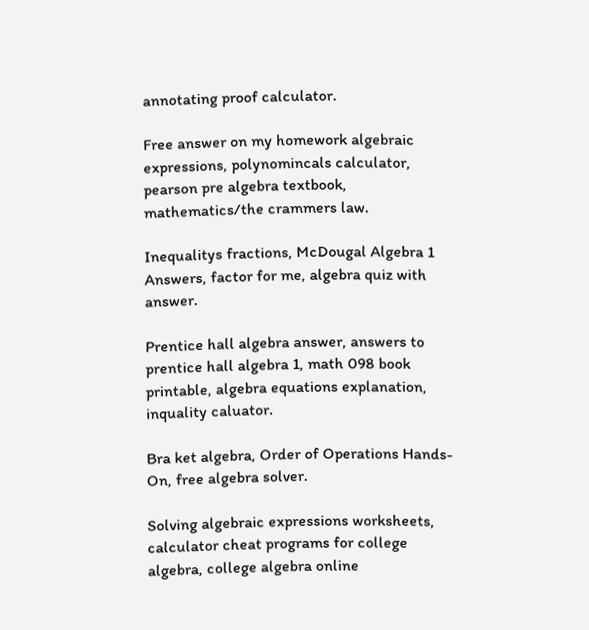annotating proof calculator.

Free answer on my homework algebraic expressions, polynomincals calculator, pearson pre algebra textbook, mathematics/the crammers law.

Inequalitys fractions, McDougal Algebra 1 Answers, factor for me, algebra quiz with answer.

Prentice hall algebra answer, answers to prentice hall algebra 1, math 098 book printable, algebra equations explanation, inquality caluator.

Bra ket algebra, Order of Operations Hands-On, free algebra solver.

Solving algebraic expressions worksheets, calculator cheat programs for college algebra, college algebra online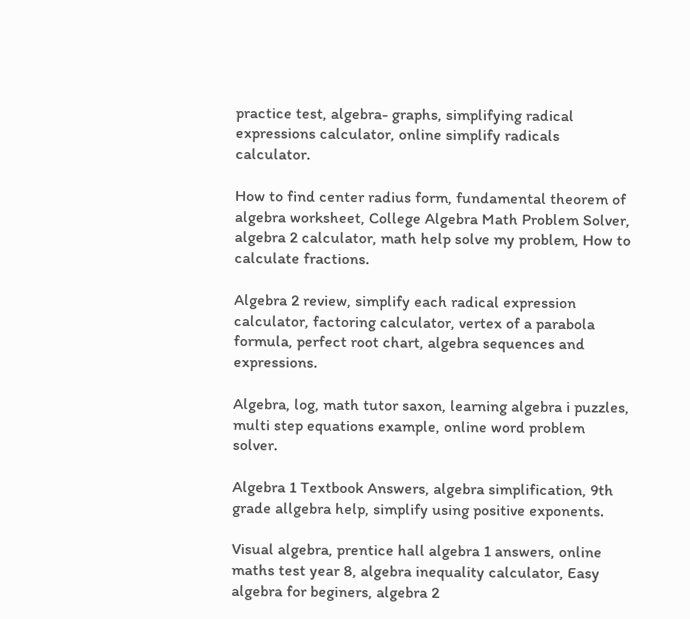practice test, algebra- graphs, simplifying radical expressions calculator, online simplify radicals calculator.

How to find center radius form, fundamental theorem of algebra worksheet, College Algebra Math Problem Solver, algebra 2 calculator, math help solve my problem, How to calculate fractions.

Algebra 2 review, simplify each radical expression calculator, factoring calculator, vertex of a parabola formula, perfect root chart, algebra sequences and expressions.

Algebra, log, math tutor saxon, learning algebra i puzzles, multi step equations example, online word problem solver.

Algebra 1 Textbook Answers, algebra simplification, 9th grade allgebra help, simplify using positive exponents.

Visual algebra, prentice hall algebra 1 answers, online maths test year 8, algebra inequality calculator, Easy algebra for beginers, algebra 2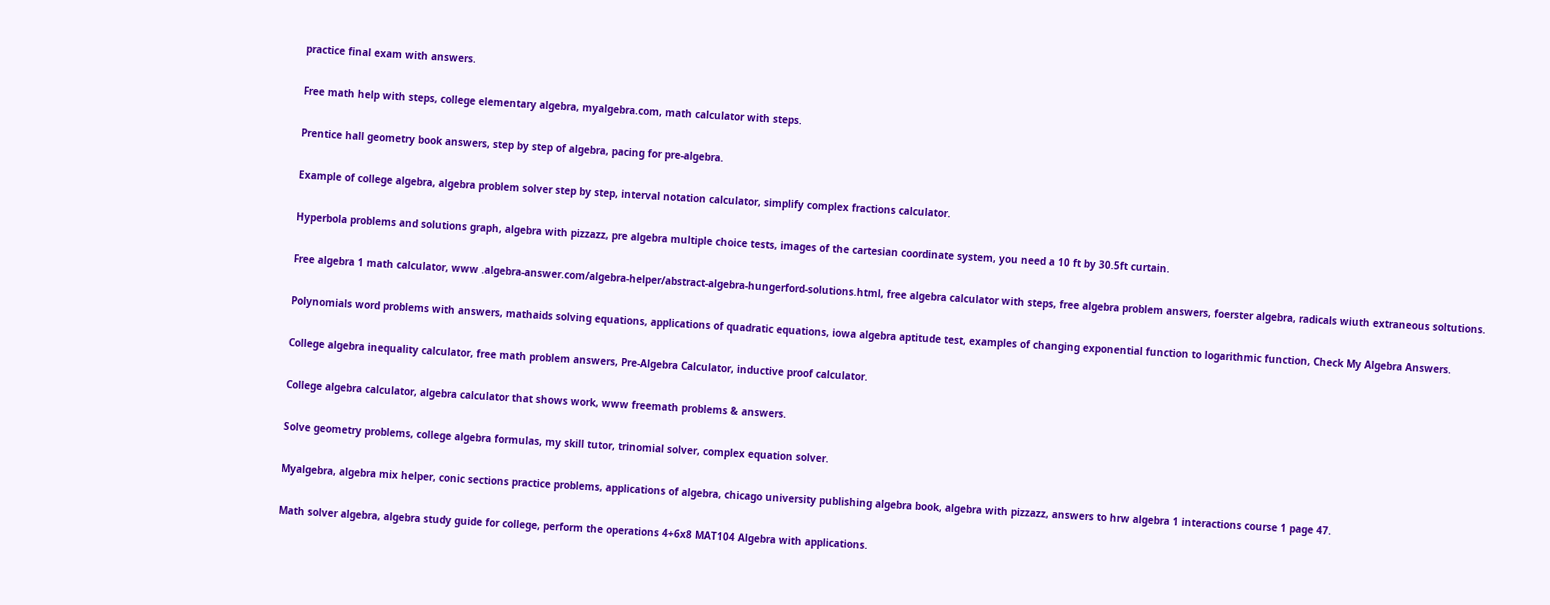practice final exam with answers.

Free math help with steps, college elementary algebra, myalgebra.com, math calculator with steps.

Prentice hall geometry book answers, step by step of algebra, pacing for pre-algebra.

Example of college algebra, algebra problem solver step by step, interval notation calculator, simplify complex fractions calculator.

Hyperbola problems and solutions graph, algebra with pizzazz, pre algebra multiple choice tests, images of the cartesian coordinate system, you need a 10 ft by 30.5ft curtain.

Free algebra 1 math calculator, www .algebra-answer.com/algebra-helper/abstract-algebra-hungerford-solutions.html, free algebra calculator with steps, free algebra problem answers, foerster algebra, radicals wiuth extraneous soltutions.

Polynomials word problems with answers, mathaids solving equations, applications of quadratic equations, iowa algebra aptitude test, examples of changing exponential function to logarithmic function, Check My Algebra Answers.

College algebra inequality calculator, free math problem answers, Pre-Algebra Calculator, inductive proof calculator.

College algebra calculator, algebra calculator that shows work, www freemath problems & answers.

Solve geometry problems, college algebra formulas, my skill tutor, trinomial solver, complex equation solver.

Myalgebra, algebra mix helper, conic sections practice problems, applications of algebra, chicago university publishing algebra book, algebra with pizzazz, answers to hrw algebra 1 interactions course 1 page 47.

Math solver algebra, algebra study guide for college, perform the operations 4+6x8 MAT104 Algebra with applications.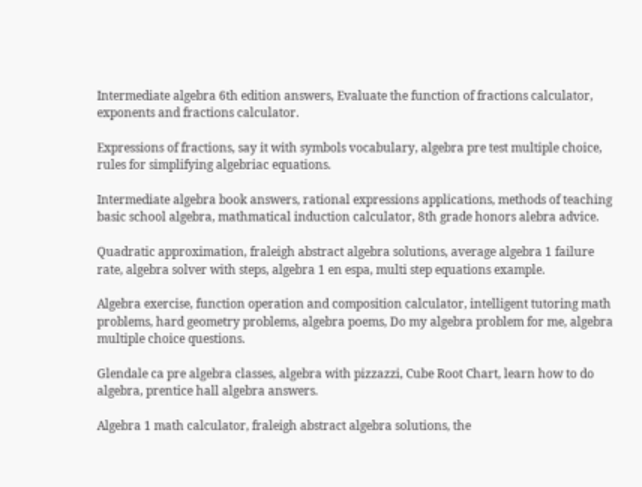Intermediate algebra 6th edition answers, Evaluate the function of fractions calculator, exponents and fractions calculator.

Expressions of fractions, say it with symbols vocabulary, algebra pre test multiple choice, rules for simplifying algebriac equations.

Intermediate algebra book answers, rational expressions applications, methods of teaching basic school algebra, mathmatical induction calculator, 8th grade honors alebra advice.

Quadratic approximation, fraleigh abstract algebra solutions, average algebra 1 failure rate, algebra solver with steps, algebra 1 en espa, multi step equations example.

Algebra exercise, function operation and composition calculator, intelligent tutoring math problems, hard geometry problems, algebra poems, Do my algebra problem for me, algebra multiple choice questions.

Glendale ca pre algebra classes, algebra with pizzazzi, Cube Root Chart, learn how to do algebra, prentice hall algebra answers.

Algebra 1 math calculator, fraleigh abstract algebra solutions, the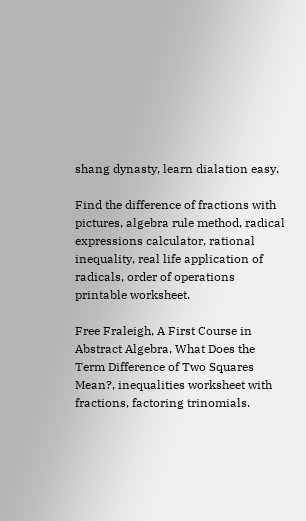shang dynasty, learn dialation easy.

Find the difference of fractions with pictures, algebra rule method, radical expressions calculator, rational inequality, real life application of radicals, order of operations printable worksheet.

Free Fraleigh, A First Course in Abstract Algebra, What Does the Term Difference of Two Squares Mean?, inequalities worksheet with fractions, factoring trinomials.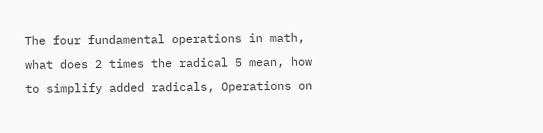The four fundamental operations in math, what does 2 times the radical 5 mean, how to simplify added radicals, Operations on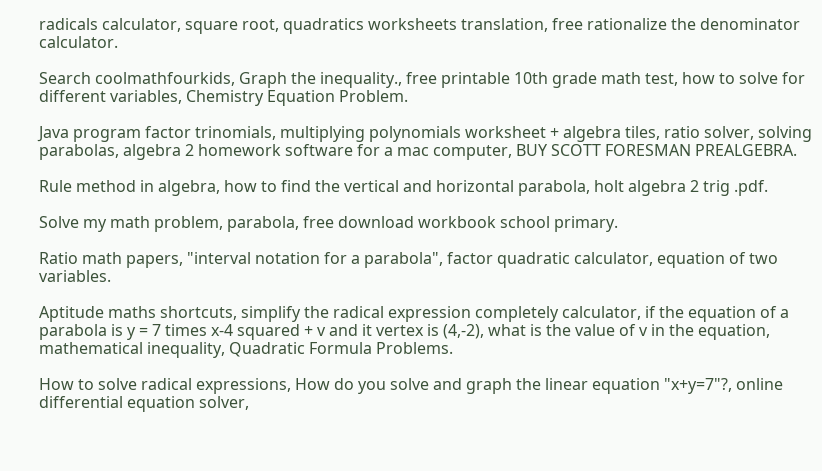radicals calculator, square root, quadratics worksheets translation, free rationalize the denominator calculator.

Search coolmathfourkids, Graph the inequality., free printable 10th grade math test, how to solve for different variables, Chemistry Equation Problem.

Java program factor trinomials, multiplying polynomials worksheet + algebra tiles, ratio solver, solving parabolas, algebra 2 homework software for a mac computer, BUY SCOTT FORESMAN PREALGEBRA.

Rule method in algebra, how to find the vertical and horizontal parabola, holt algebra 2 trig .pdf.

Solve my math problem, parabola, free download workbook school primary.

Ratio math papers, "interval notation for a parabola", factor quadratic calculator, equation of two variables.

Aptitude maths shortcuts, simplify the radical expression completely calculator, if the equation of a parabola is y = 7 times x-4 squared + v and it vertex is (4,-2), what is the value of v in the equation, mathematical inequality, Quadratic Formula Problems.

How to solve radical expressions, How do you solve and graph the linear equation "x+y=7"?, online differential equation solver,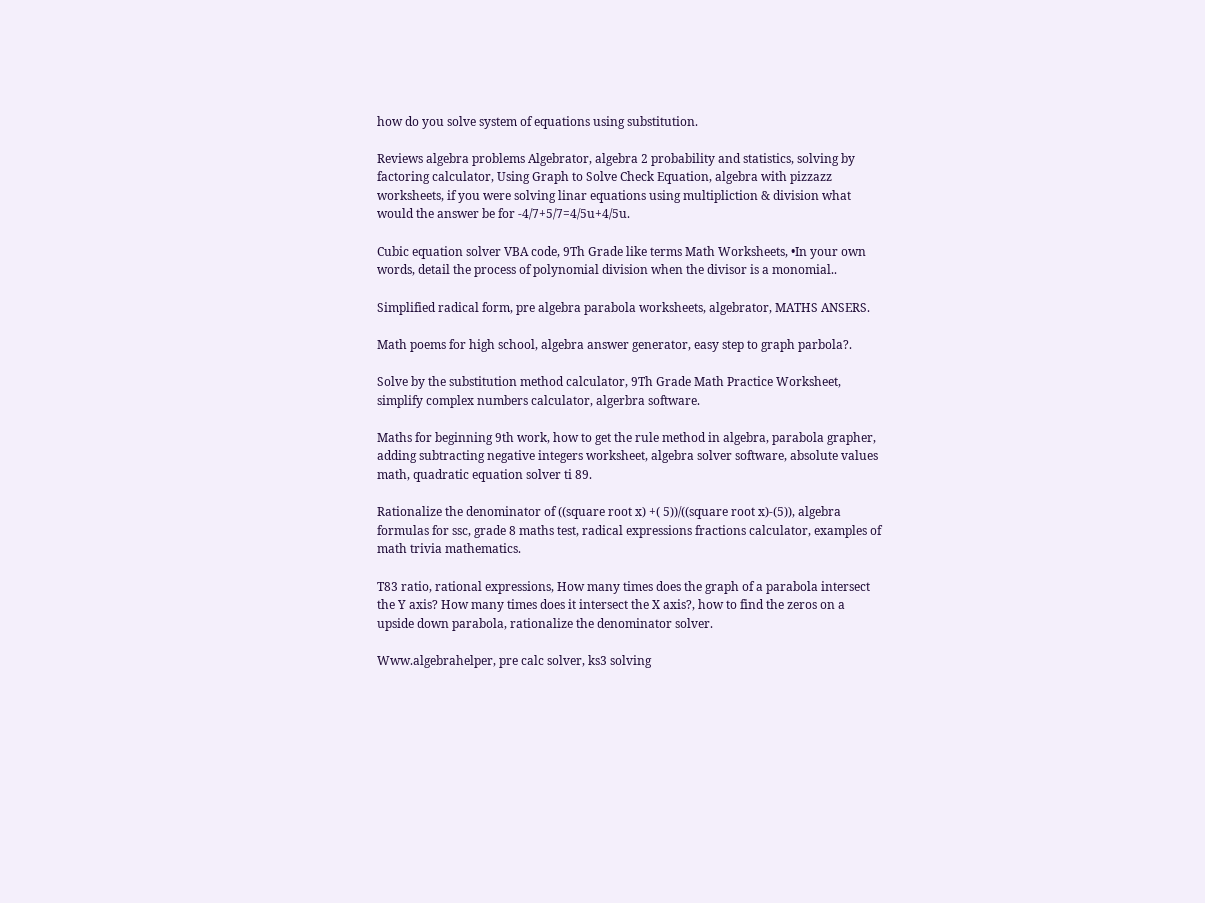how do you solve system of equations using substitution.

Reviews algebra problems Algebrator, algebra 2 probability and statistics, solving by factoring calculator, Using Graph to Solve Check Equation, algebra with pizzazz worksheets, if you were solving linar equations using multipliction & division what would the answer be for -4/7+5/7=4/5u+4/5u.

Cubic equation solver VBA code, 9Th Grade like terms Math Worksheets, •In your own words, detail the process of polynomial division when the divisor is a monomial..

Simplified radical form, pre algebra parabola worksheets, algebrator, MATHS ANSERS.

Math poems for high school, algebra answer generator, easy step to graph parbola?.

Solve by the substitution method calculator, 9Th Grade Math Practice Worksheet, simplify complex numbers calculator, algerbra software.

Maths for beginning 9th work, how to get the rule method in algebra, parabola grapher, adding subtracting negative integers worksheet, algebra solver software, absolute values math, quadratic equation solver ti 89.

Rationalize the denominator of ((square root x) +( 5))/((square root x)-(5)), algebra formulas for ssc, grade 8 maths test, radical expressions fractions calculator, examples of math trivia mathematics.

T83 ratio, rational expressions, How many times does the graph of a parabola intersect the Y axis? How many times does it intersect the X axis?, how to find the zeros on a upside down parabola, rationalize the denominator solver.

Www.algebrahelper, pre calc solver, ks3 solving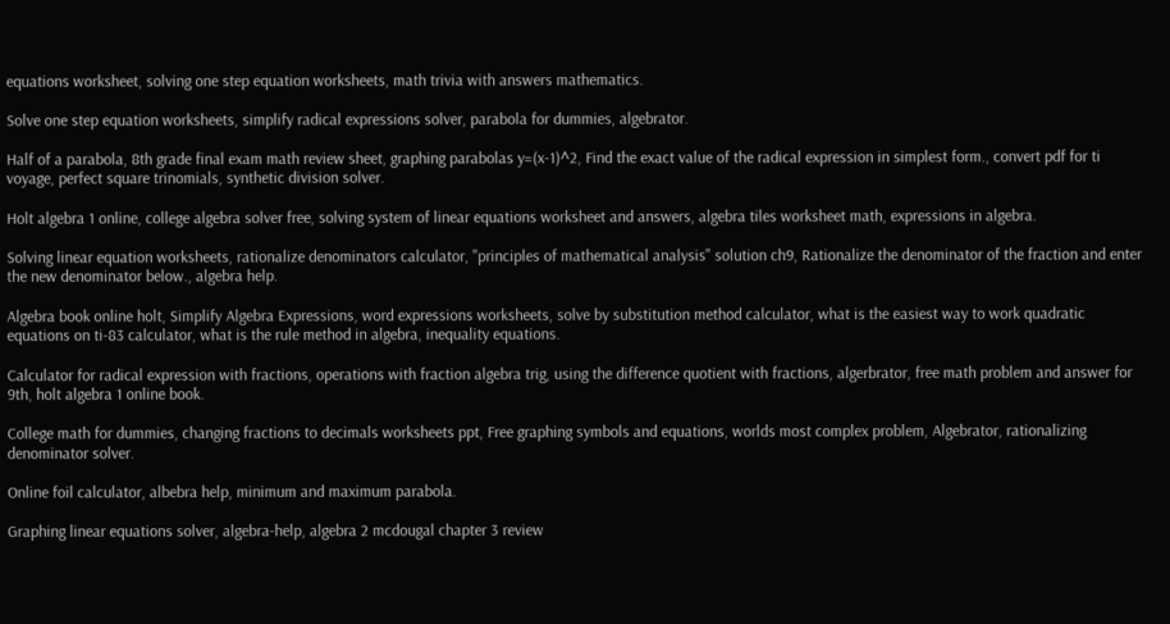equations worksheet, solving one step equation worksheets, math trivia with answers mathematics.

Solve one step equation worksheets, simplify radical expressions solver, parabola for dummies, algebrator.

Half of a parabola, 8th grade final exam math review sheet, graphing parabolas y=(x-1)^2, Find the exact value of the radical expression in simplest form., convert pdf for ti voyage, perfect square trinomials, synthetic division solver.

Holt algebra 1 online, college algebra solver free, solving system of linear equations worksheet and answers, algebra tiles worksheet math, expressions in algebra.

Solving linear equation worksheets, rationalize denominators calculator, "principles of mathematical analysis" solution ch9, Rationalize the denominator of the fraction and enter the new denominator below., algebra help.

Algebra book online holt, Simplify Algebra Expressions, word expressions worksheets, solve by substitution method calculator, what is the easiest way to work quadratic equations on ti-83 calculator, what is the rule method in algebra, inequality equations.

Calculator for radical expression with fractions, operations with fraction algebra trig, using the difference quotient with fractions, algerbrator, free math problem and answer for 9th, holt algebra 1 online book.

College math for dummies, changing fractions to decimals worksheets ppt, Free graphing symbols and equations, worlds most complex problem, Algebrator, rationalizing denominator solver.

Online foil calculator, albebra help, minimum and maximum parabola.

Graphing linear equations solver, algebra-help, algebra 2 mcdougal chapter 3 review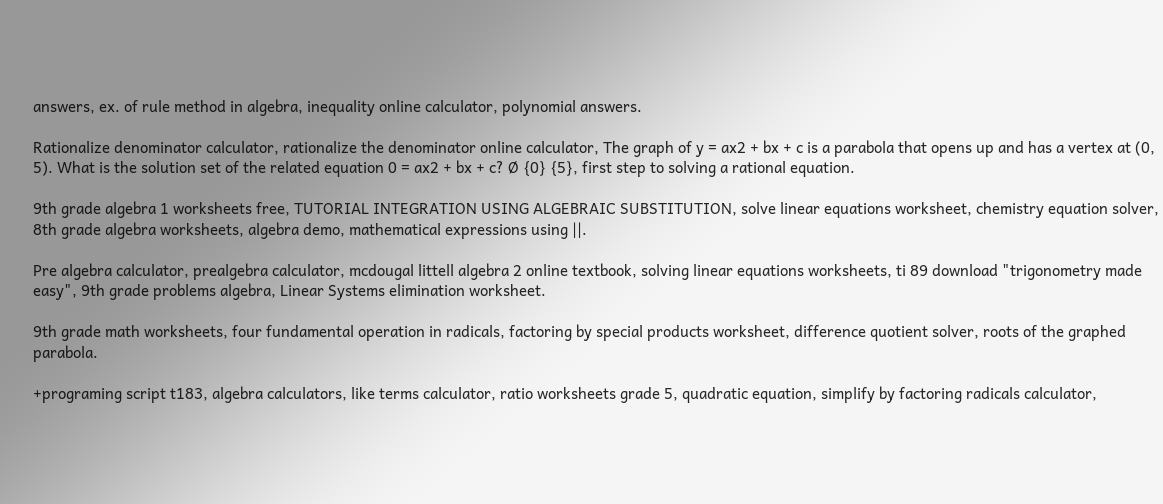answers, ex. of rule method in algebra, inequality online calculator, polynomial answers.

Rationalize denominator calculator, rationalize the denominator online calculator, The graph of y = ax2 + bx + c is a parabola that opens up and has a vertex at (0, 5). What is the solution set of the related equation 0 = ax2 + bx + c? Ø {0} {5}, first step to solving a rational equation.

9th grade algebra 1 worksheets free, TUTORIAL INTEGRATION USING ALGEBRAIC SUBSTITUTION, solve linear equations worksheet, chemistry equation solver, 8th grade algebra worksheets, algebra demo, mathematical expressions using ||.

Pre algebra calculator, prealgebra calculator, mcdougal littell algebra 2 online textbook, solving linear equations worksheets, ti 89 download "trigonometry made easy", 9th grade problems algebra, Linear Systems elimination worksheet.

9th grade math worksheets, four fundamental operation in radicals, factoring by special products worksheet, difference quotient solver, roots of the graphed parabola.

+programing script t183, algebra calculators, like terms calculator, ratio worksheets grade 5, quadratic equation, simplify by factoring radicals calculator,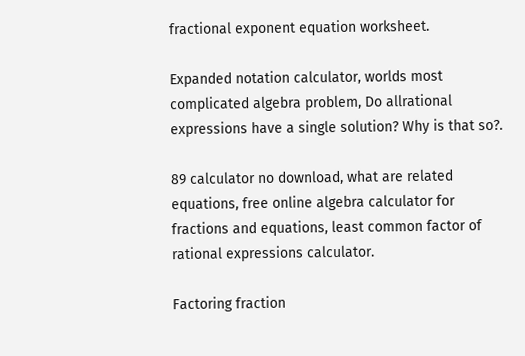fractional exponent equation worksheet.

Expanded notation calculator, worlds most complicated algebra problem, Do allrational expressions have a single solution? Why is that so?.

89 calculator no download, what are related equations, free online algebra calculator for fractions and equations, least common factor of rational expressions calculator.

Factoring fraction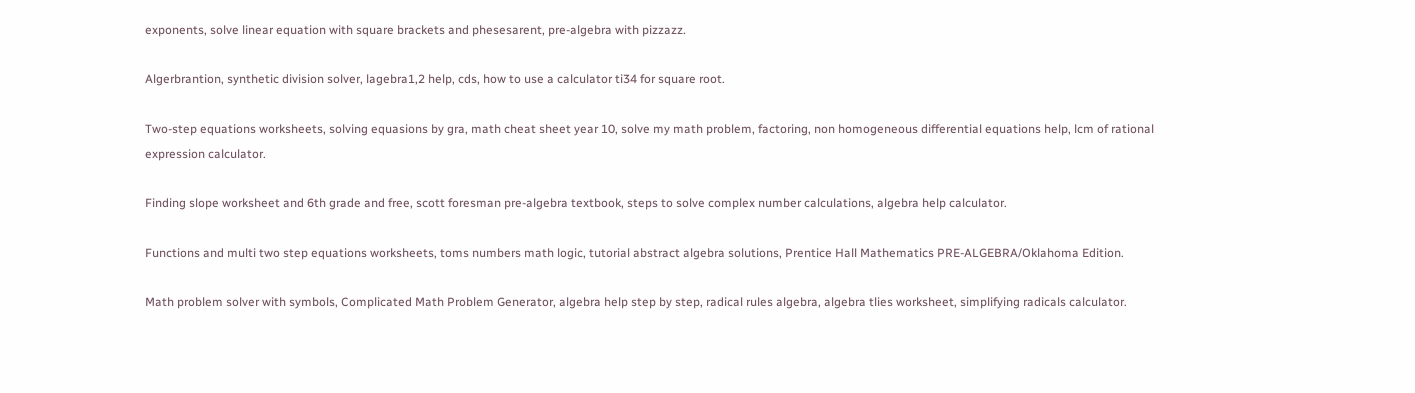exponents, solve linear equation with square brackets and phesesarent, pre-algebra with pizzazz.

Algerbrantion, synthetic division solver, lagebra1,2 help, cds, how to use a calculator ti34 for square root.

Two-step equations worksheets, solving equasions by gra, math cheat sheet year 10, solve my math problem, factoring, non homogeneous differential equations help, lcm of rational expression calculator.

Finding slope worksheet and 6th grade and free, scott foresman pre-algebra textbook, steps to solve complex number calculations, algebra help calculator.

Functions and multi two step equations worksheets, toms numbers math logic, tutorial abstract algebra solutions, Prentice Hall Mathematics PRE-ALGEBRA/Oklahoma Edition.

Math problem solver with symbols, Complicated Math Problem Generator, algebra help step by step, radical rules algebra, algebra tlies worksheet, simplifying radicals calculator.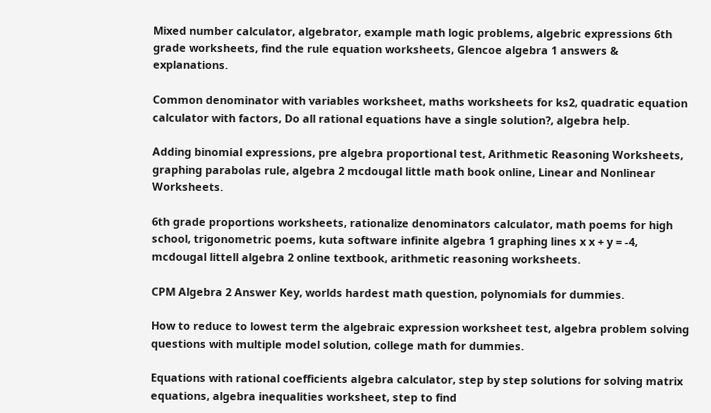Mixed number calculator, algebrator, example math logic problems, algebric expressions 6th grade worksheets, find the rule equation worksheets, Glencoe algebra 1 answers & explanations.

Common denominator with variables worksheet, maths worksheets for ks2, quadratic equation calculator with factors, Do all rational equations have a single solution?, algebra help.

Adding binomial expressions, pre algebra proportional test, Arithmetic Reasoning Worksheets, graphing parabolas rule, algebra 2 mcdougal little math book online, Linear and Nonlinear Worksheets.

6th grade proportions worksheets, rationalize denominators calculator, math poems for high school, trigonometric poems, kuta software infinite algebra 1 graphing lines x x + y = -4, mcdougal littell algebra 2 online textbook, arithmetic reasoning worksheets.

CPM Algebra 2 Answer Key, worlds hardest math question, polynomials for dummies.

How to reduce to lowest term the algebraic expression worksheet test, algebra problem solving questions with multiple model solution, college math for dummies.

Equations with rational coefficients algebra calculator, step by step solutions for solving matrix equations, algebra inequalities worksheet, step to find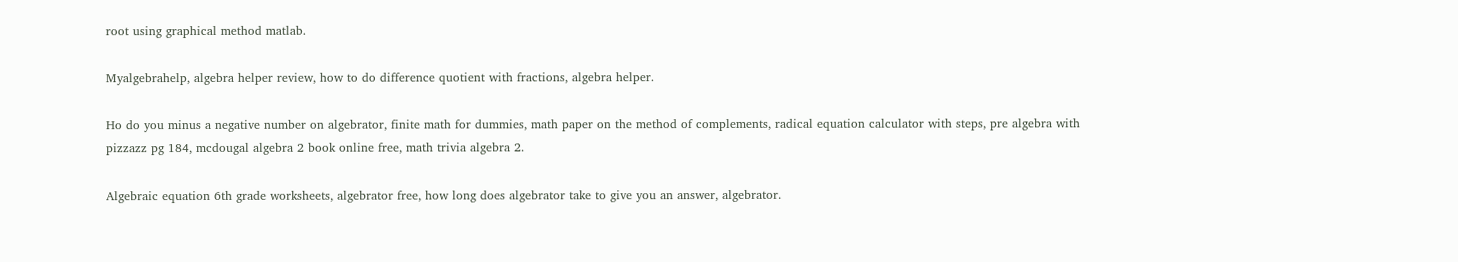root using graphical method matlab.

Myalgebrahelp, algebra helper review, how to do difference quotient with fractions, algebra helper.

Ho do you minus a negative number on algebrator, finite math for dummies, math paper on the method of complements, radical equation calculator with steps, pre algebra with pizzazz pg 184, mcdougal algebra 2 book online free, math trivia algebra 2.

Algebraic equation 6th grade worksheets, algebrator free, how long does algebrator take to give you an answer, algebrator.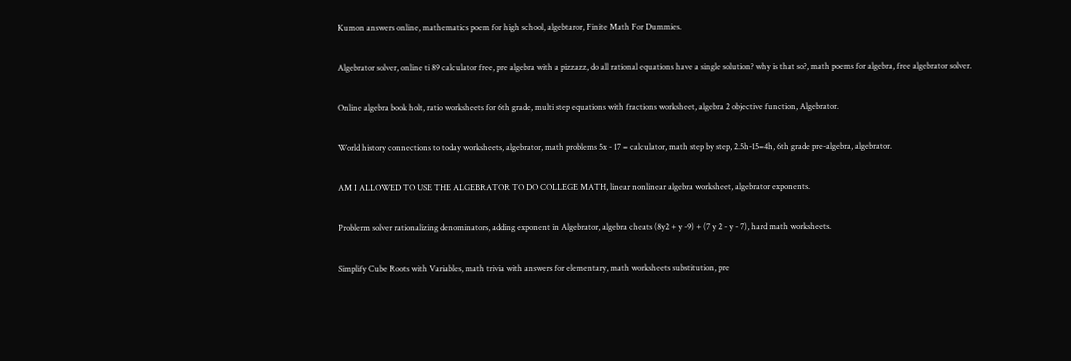Kumon answers online, mathematics poem for high school, algebtaror, Finite Math For Dummies.

Algebrator solver, online ti 89 calculator free, pre algebra with a pizzazz, do all rational equations have a single solution? why is that so?, math poems for algebra, free algebrator solver.

Online algebra book holt, ratio worksheets for 6th grade, multi step equations with fractions worksheet, algebra 2 objective function, Algebrator.

World history connections to today worksheets, algebrator, math problems 5x - 17 = calculator, math step by step, 2.5h-15=4h, 6th grade pre-algebra, algebrator.

AM I ALLOWED TO USE THE ALGEBRATOR TO DO COLLEGE MATH, linear nonlinear algebra worksheet, algebrator exponents.

Problerm solver rationalizing denominators, adding exponent in Algebrator, algebra cheats (8y2 + y -9) + (7 y 2 - y - 7), hard math worksheets.

Simplify Cube Roots with Variables, math trivia with answers for elementary, math worksheets substitution, pre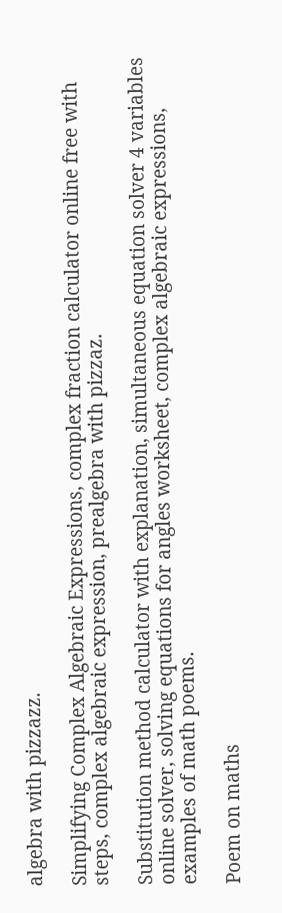algebra with pizzazz.

Simplifying Complex Algebraic Expressions, complex fraction calculator online free with steps, complex algebraic expression, prealgebra with pizzaz.

Substitution method calculator with explanation, simultaneous equation solver 4 variables online solver, solving equations for angles worksheet, complex algebraic expressions, examples of math poems.

Poem on maths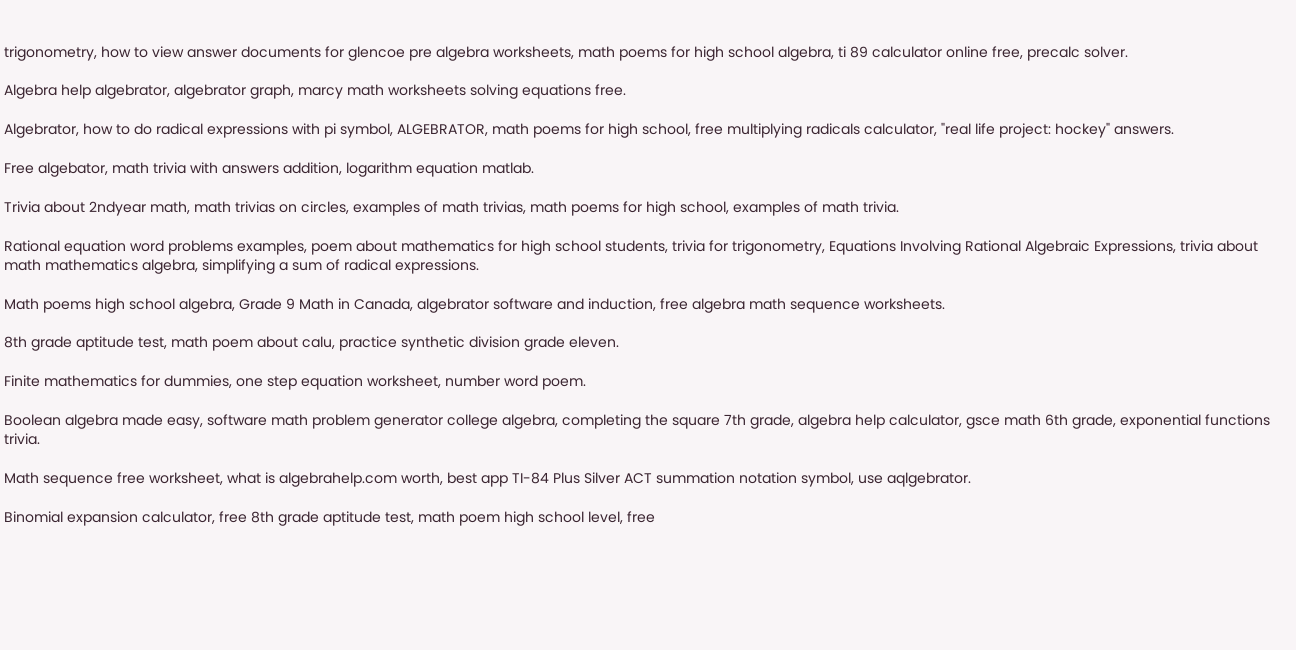trigonometry, how to view answer documents for glencoe pre algebra worksheets, math poems for high school algebra, ti 89 calculator online free, precalc solver.

Algebra help algebrator, algebrator graph, marcy math worksheets solving equations free.

Algebrator, how to do radical expressions with pi symbol, ALGEBRATOR, math poems for high school, free multiplying radicals calculator, "real life project: hockey" answers.

Free algebator, math trivia with answers addition, logarithm equation matlab.

Trivia about 2ndyear math, math trivias on circles, examples of math trivias, math poems for high school, examples of math trivia.

Rational equation word problems examples, poem about mathematics for high school students, trivia for trigonometry, Equations Involving Rational Algebraic Expressions, trivia about math mathematics algebra, simplifying a sum of radical expressions.

Math poems high school algebra, Grade 9 Math in Canada, algebrator software and induction, free algebra math sequence worksheets.

8th grade aptitude test, math poem about calu, practice synthetic division grade eleven.

Finite mathematics for dummies, one step equation worksheet, number word poem.

Boolean algebra made easy, software math problem generator college algebra, completing the square 7th grade, algebra help calculator, gsce math 6th grade, exponential functions trivia.

Math sequence free worksheet, what is algebrahelp.com worth, best app TI-84 Plus Silver ACT summation notation symbol, use aqlgebrator.

Binomial expansion calculator, free 8th grade aptitude test, math poem high school level, free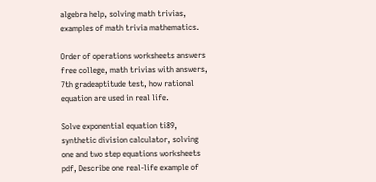algebra help, solving math trivias, examples of math trivia mathematics.

Order of operations worksheets answers free college, math trivias with answers, 7th gradeaptitude test, how rational equation are used in real life.

Solve exponential equation ti89, synthetic division calculator, solving one and two step equations worksheets pdf, Describe one real-life example of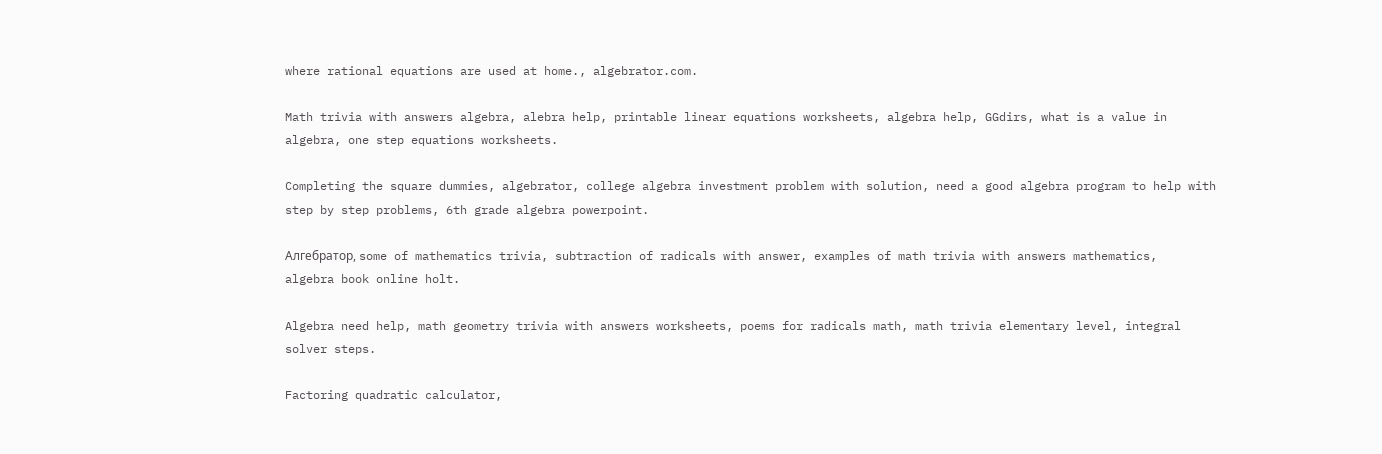where rational equations are used at home., algebrator.com.

Math trivia with answers algebra, alebra help, printable linear equations worksheets, algebra help, GGdirs, what is a value in algebra, one step equations worksheets.

Completing the square dummies, algebrator, college algebra investment problem with solution, need a good algebra program to help with step by step problems, 6th grade algebra powerpoint.

Алгебратор, some of mathematics trivia, subtraction of radicals with answer, examples of math trivia with answers mathematics, algebra book online holt.

Algebra need help, math geometry trivia with answers worksheets, poems for radicals math, math trivia elementary level, integral solver steps.

Factoring quadratic calculator,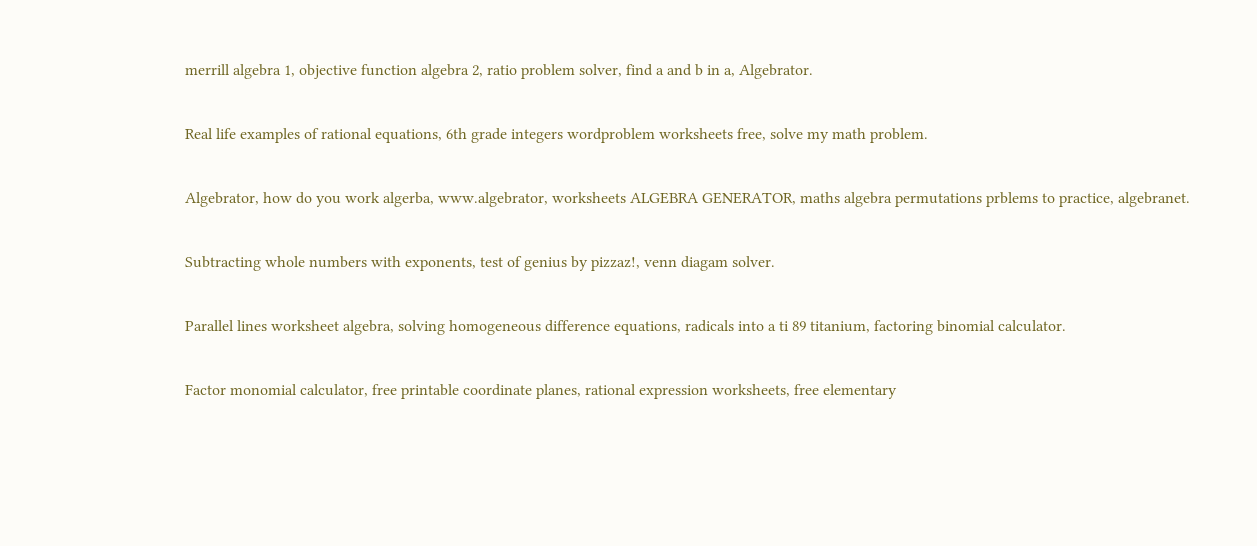merrill algebra 1, objective function algebra 2, ratio problem solver, find a and b in a, Algebrator.

Real life examples of rational equations, 6th grade integers wordproblem worksheets free, solve my math problem.

Algebrator, how do you work algerba, www.algebrator, worksheets ALGEBRA GENERATOR, maths algebra permutations prblems to practice, algebranet.

Subtracting whole numbers with exponents, test of genius by pizzaz!, venn diagam solver.

Parallel lines worksheet algebra, solving homogeneous difference equations, radicals into a ti 89 titanium, factoring binomial calculator.

Factor monomial calculator, free printable coordinate planes, rational expression worksheets, free elementary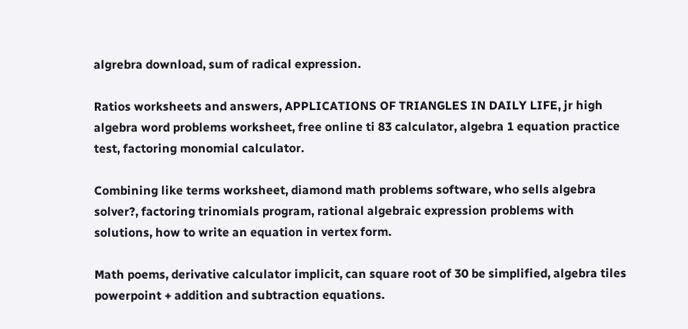algrebra download, sum of radical expression.

Ratios worksheets and answers, APPLICATIONS OF TRIANGLES IN DAILY LIFE, jr high algebra word problems worksheet, free online ti 83 calculator, algebra 1 equation practice test, factoring monomial calculator.

Combining like terms worksheet, diamond math problems software, who sells algebra solver?, factoring trinomials program, rational algebraic expression problems with solutions, how to write an equation in vertex form.

Math poems, derivative calculator implicit, can square root of 30 be simplified, algebra tiles powerpoint + addition and subtraction equations.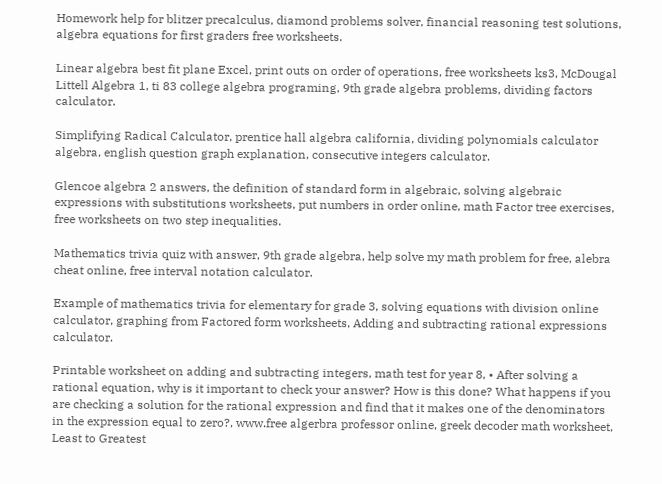Homework help for blitzer precalculus, diamond problems solver, financial reasoning test solutions, algebra equations for first graders free worksheets.

Linear algebra best fit plane Excel, print outs on order of operations, free worksheets ks3, McDougal Littell Algebra 1, ti 83 college algebra programing, 9th grade algebra problems, dividing factors calculator.

Simplifying Radical Calculator, prentice hall algebra california, dividing polynomials calculator algebra, english question graph explanation, consecutive integers calculator.

Glencoe algebra 2 answers, the definition of standard form in algebraic, solving algebraic expressions with substitutions worksheets, put numbers in order online, math Factor tree exercises, free worksheets on two step inequalities.

Mathematics trivia quiz with answer, 9th grade algebra, help solve my math problem for free, alebra cheat online, free interval notation calculator.

Example of mathematics trivia for elementary for grade 3, solving equations with division online calculator, graphing from Factored form worksheets, Adding and subtracting rational expressions calculator.

Printable worksheet on adding and subtracting integers, math test for year 8, • After solving a rational equation, why is it important to check your answer? How is this done? What happens if you are checking a solution for the rational expression and find that it makes one of the denominators in the expression equal to zero?, www.free algerbra professor online, greek decoder math worksheet, Least to Greatest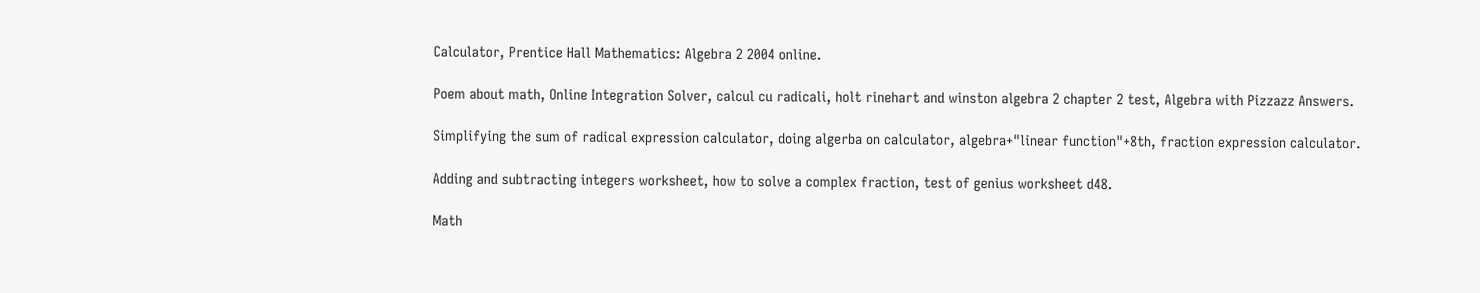Calculator, Prentice Hall Mathematics: Algebra 2 2004 online.

Poem about math, Online Integration Solver, calcul cu radicali, holt rinehart and winston algebra 2 chapter 2 test, Algebra with Pizzazz Answers.

Simplifying the sum of radical expression calculator, doing algerba on calculator, algebra+"linear function"+8th, fraction expression calculator.

Adding and subtracting integers worksheet, how to solve a complex fraction, test of genius worksheet d48.

Math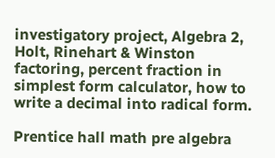investigatory project, Algebra 2, Holt, Rinehart & Winston factoring, percent fraction in simplest form calculator, how to write a decimal into radical form.

Prentice hall math pre algebra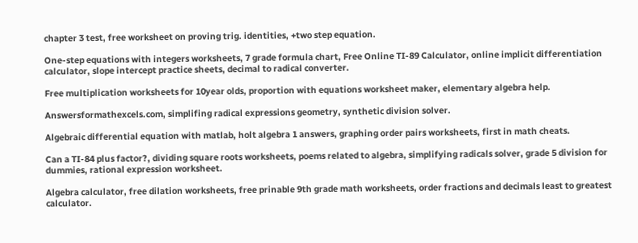chapter 3 test, free worksheet on proving trig. identities, +two step equation.

One-step equations with integers worksheets, 7 grade formula chart, Free Online TI-89 Calculator, online implicit differentiation calculator, slope intercept practice sheets, decimal to radical converter.

Free multiplication worksheets for 10year olds, proportion with equations worksheet maker, elementary algebra help.

Answersformathexcels.com, simplifing radical expressions geometry, synthetic division solver.

Algebraic differential equation with matlab, holt algebra 1 answers, graphing order pairs worksheets, first in math cheats.

Can a TI-84 plus factor?, dividing square roots worksheets, poems related to algebra, simplifying radicals solver, grade 5 division for dummies, rational expression worksheet.

Algebra calculator, free dilation worksheets, free prinable 9th grade math worksheets, order fractions and decimals least to greatest calculator.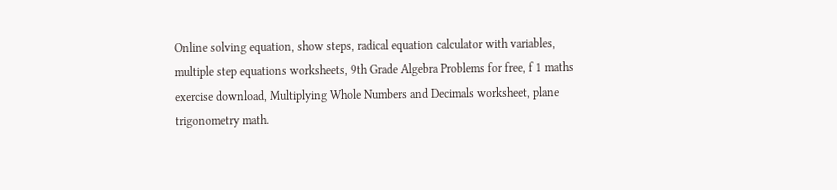Online solving equation, show steps, radical equation calculator with variables, multiple step equations worksheets, 9th Grade Algebra Problems for free, f 1 maths exercise download, Multiplying Whole Numbers and Decimals worksheet, plane trigonometry math.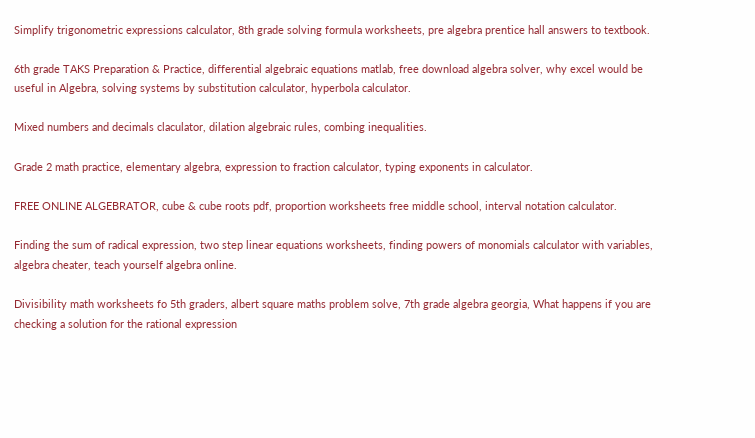Simplify trigonometric expressions calculator, 8th grade solving formula worksheets, pre algebra prentice hall answers to textbook.

6th grade TAKS Preparation & Practice, differential algebraic equations matlab, free download algebra solver, why excel would be useful in Algebra, solving systems by substitution calculator, hyperbola calculator.

Mixed numbers and decimals claculator, dilation algebraic rules, combing inequalities.

Grade 2 math practice, elementary algebra, expression to fraction calculator, typing exponents in calculator.

FREE ONLINE ALGEBRATOR, cube & cube roots pdf, proportion worksheets free middle school, interval notation calculator.

Finding the sum of radical expression, two step linear equations worksheets, finding powers of monomials calculator with variables, algebra cheater, teach yourself algebra online.

Divisibility math worksheets fo 5th graders, albert square maths problem solve, 7th grade algebra georgia, What happens if you are checking a solution for the rational expression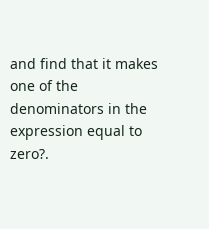and find that it makes one of the denominators in the expression equal to zero?.